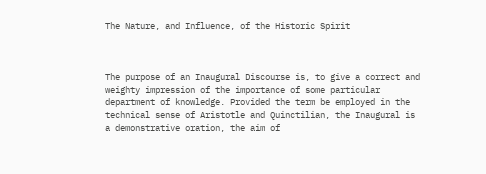The Nature, and Influence, of the Historic Spirit



The purpose of an Inaugural Discourse is, to give a correct and weighty impression of the importance of some particular department of knowledge. Provided the term be employed in the technical sense of Aristotle and Quinctilian, the Inaugural is a demonstrative oration, the aim of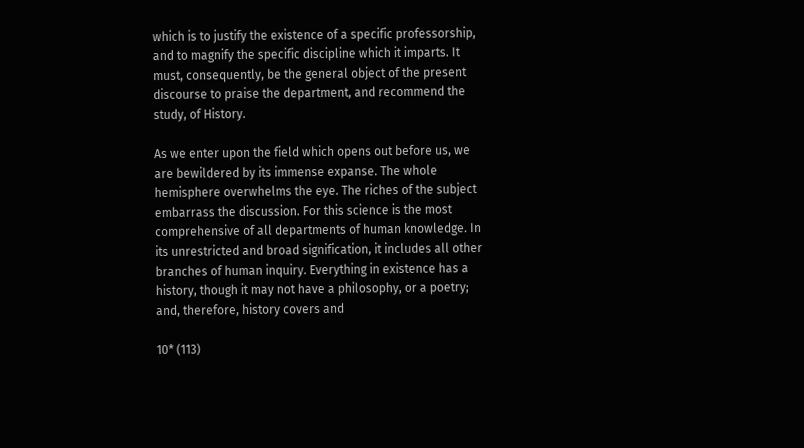which is to justify the existence of a specific professorship, and to magnify the specific discipline which it imparts. It must, consequently, be the general object of the present discourse to praise the department, and recommend the study, of History.

As we enter upon the field which opens out before us, we are bewildered by its immense expanse. The whole hemisphere overwhelms the eye. The riches of the subject embarrass the discussion. For this science is the most comprehensive of all departments of human knowledge. In its unrestricted and broad signification, it includes all other branches of human inquiry. Everything in existence has a history, though it may not have a philosophy, or a poetry; and, therefore, history covers and

10* (113)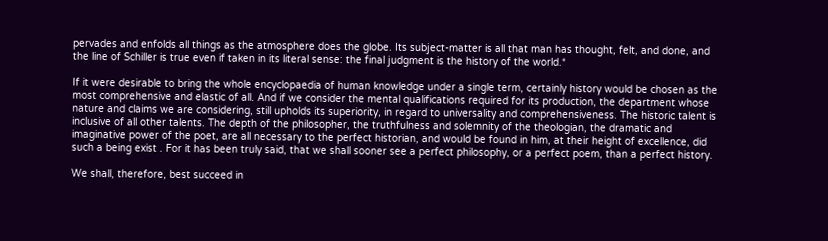pervades and enfolds all things as the atmosphere does the globe. Its subject-matter is all that man has thought, felt, and done, and the line of Schiller is true even if taken in its literal sense: the final judgment is the history of the world.*

If it were desirable to bring the whole encyclopaedia of human knowledge under a single term, certainly history would be chosen as the most comprehensive and elastic of all. And if we consider the mental qualifications required for its production, the department whose nature and claims we are considering, still upholds its superiority, in regard to universality and comprehensiveness. The historic talent is inclusive of all other talents. The depth of the philosopher, the truthfulness and solemnity of the theologian, the dramatic and imaginative power of the poet, are all necessary to the perfect historian, and would be found in him, at their height of excellence, did such a being exist . For it has been truly said, that we shall sooner see a perfect philosophy, or a perfect poem, than a perfect history.

We shall, therefore, best succeed in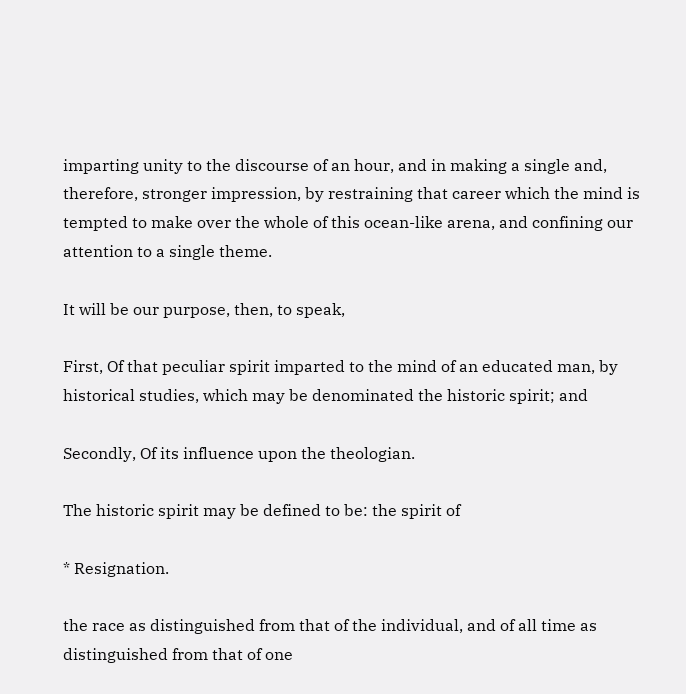imparting unity to the discourse of an hour, and in making a single and, therefore, stronger impression, by restraining that career which the mind is tempted to make over the whole of this ocean-like arena, and confining our attention to a single theme.

It will be our purpose, then, to speak,

First, Of that peculiar spirit imparted to the mind of an educated man, by historical studies, which may be denominated the historic spirit; and

Secondly, Of its influence upon the theologian.

The historic spirit may be defined to be: the spirit of

* Resignation.

the race as distinguished from that of the individual, and of all time as distinguished from that of one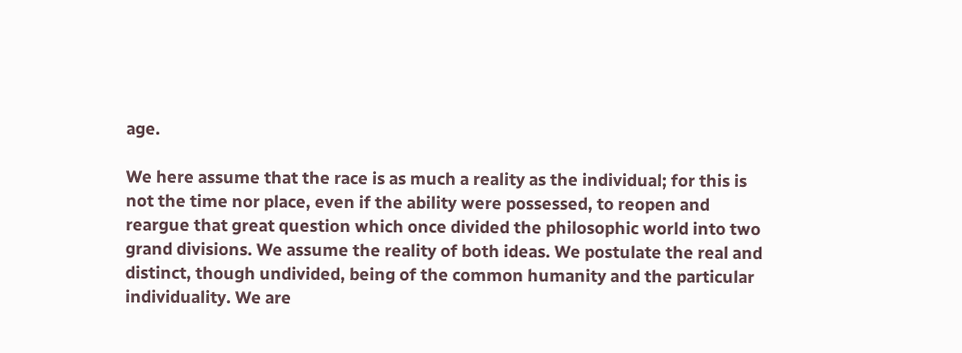age.

We here assume that the race is as much a reality as the individual; for this is not the time nor place, even if the ability were possessed, to reopen and reargue that great question which once divided the philosophic world into two grand divisions. We assume the reality of both ideas. We postulate the real and distinct, though undivided, being of the common humanity and the particular individuality. We are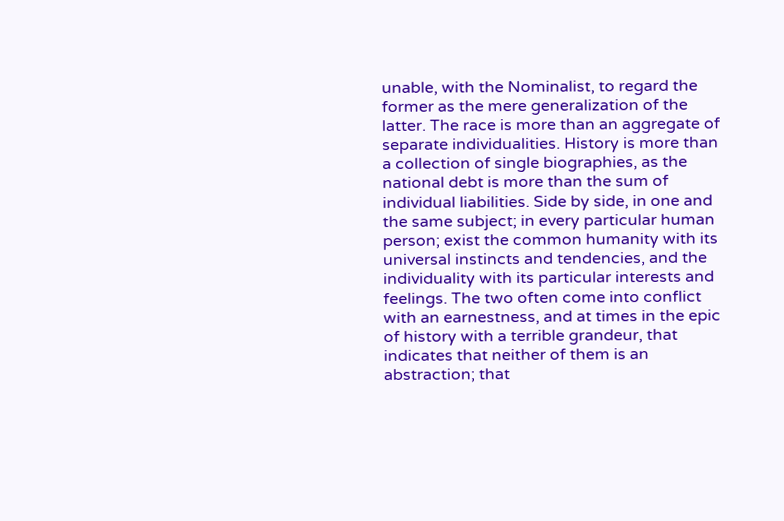unable, with the Nominalist, to regard the former as the mere generalization of the latter. The race is more than an aggregate of separate individualities. History is more than a collection of single biographies, as the national debt is more than the sum of individual liabilities. Side by side, in one and the same subject; in every particular human person; exist the common humanity with its universal instincts and tendencies, and the individuality with its particular interests and feelings. The two often come into conflict with an earnestness, and at times in the epic of history with a terrible grandeur, that indicates that neither of them is an abstraction; that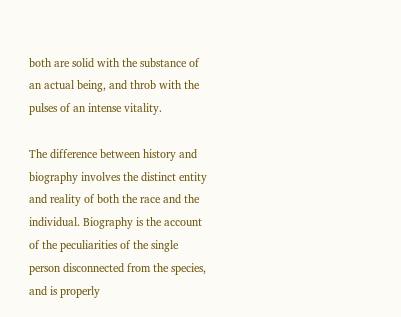both are solid with the substance of an actual being, and throb with the pulses of an intense vitality.

The difference between history and biography involves the distinct entity and reality of both the race and the individual. Biography is the account of the peculiarities of the single person disconnected from the species, and is properly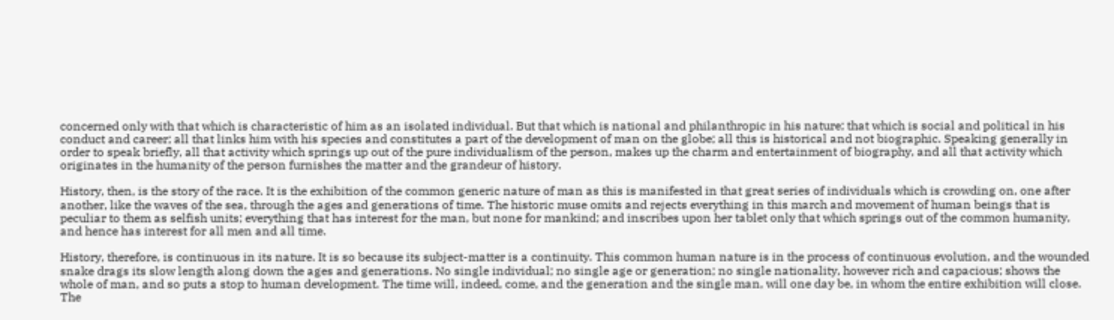concerned only with that which is characteristic of him as an isolated individual. But that which is national and philanthropic in his nature; that which is social and political in his conduct and career; all that links him with his species and constitutes a part of the development of man on the globe; all this is historical and not biographic. Speaking generally in order to speak briefly, all that activity which springs up out of the pure individualism of the person, makes up the charm and entertainment of biography, and all that activity which originates in the humanity of the person furnishes the matter and the grandeur of history.

History, then, is the story of the race. It is the exhibition of the common generic nature of man as this is manifested in that great series of individuals which is crowding on, one after another, like the waves of the sea, through the ages and generations of time. The historic muse omits and rejects everything in this march and movement of human beings that is peculiar to them as selfish units; everything that has interest for the man, but none for mankind; and inscribes upon her tablet only that which springs out of the common humanity, and hence has interest for all men and all time.

History, therefore, is continuous in its nature. It is so because its subject-matter is a continuity. This common human nature is in the process of continuous evolution, and the wounded snake drags its slow length along down the ages and generations. No single individual; no single age or generation; no single nationality, however rich and capacious; shows the whole of man, and so puts a stop to human development. The time will, indeed, come, and the generation and the single man, will one day be, in whom the entire exhibition will close. The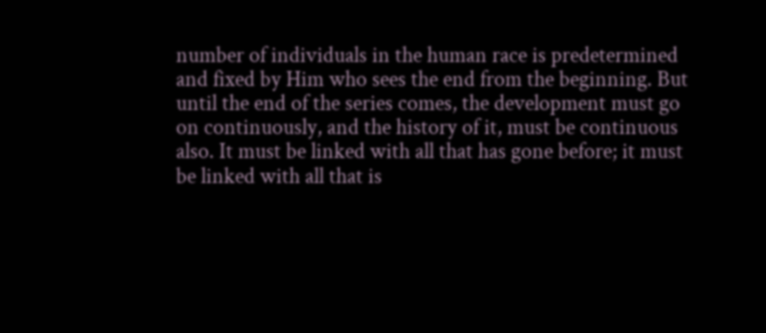number of individuals in the human race is predetermined and fixed by Him who sees the end from the beginning. But until the end of the series comes, the development must go on continuously, and the history of it, must be continuous also. It must be linked with all that has gone before; it must be linked with all that is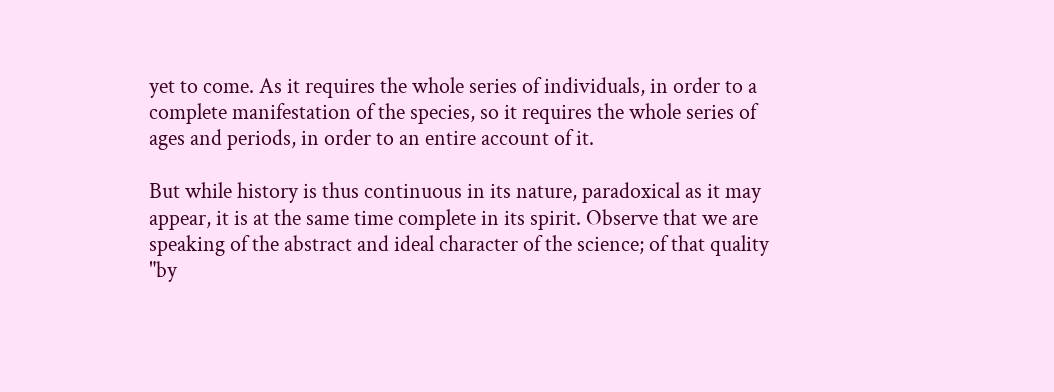yet to come. As it requires the whole series of individuals, in order to a complete manifestation of the species, so it requires the whole series of ages and periods, in order to an entire account of it.

But while history is thus continuous in its nature, paradoxical as it may appear, it is at the same time complete in its spirit. Observe that we are speaking of the abstract and ideal character of the science; of that quality "by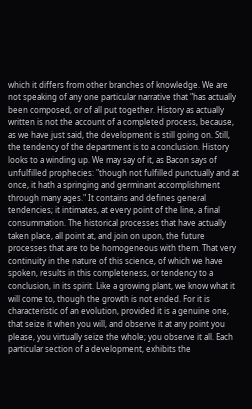which it differs from other branches of knowledge. We are not speaking of any one particular narrative that "has actually been composed, or of all put together. History as actually written is not the account of a completed process, because, as we have just said, the development is still going on. Still, the tendency of the department is to a conclusion. History looks to a winding up. We may say of it, as Bacon says of unfulfilled prophecies: "though not fulfilled punctually and at once, it hath a springing and germinant accomplishment through many ages." It contains and defines general tendencies; it intimates, at every point of the line, a final consummation. The historical processes that have actually taken place, all point at, and join on upon, the future processes that are to be homogeneous with them. That very continuity in the nature of this science, of which we have spoken, results in this completeness, or tendency to a conclusion, in its spirit. Like a growing plant, we know what it will come to, though the growth is not ended. For it is characteristic of an evolution, provided it is a genuine one, that seize it when you will, and observe it at any point you please, you virtually seize the whole; you observe it all. Each particular section of a development, exhibits the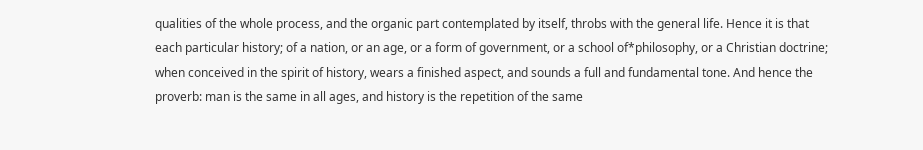qualities of the whole process, and the organic part contemplated by itself, throbs with the general life. Hence it is that each particular history; of a nation, or an age, or a form of government, or a school of*philosophy, or a Christian doctrine; when conceived in the spirit of history, wears a finished aspect, and sounds a full and fundamental tone. And hence the proverb: man is the same in all ages, and history is the repetition of the same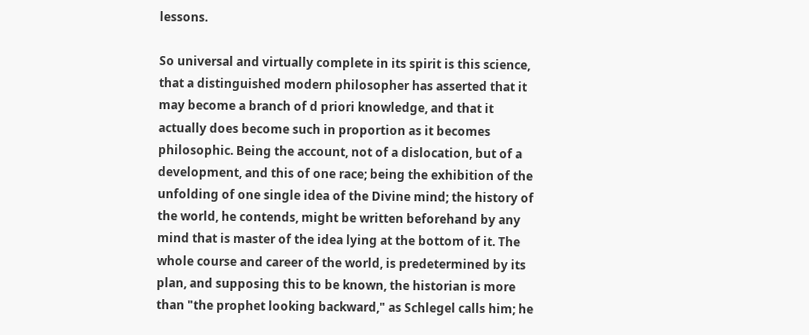lessons.

So universal and virtually complete in its spirit is this science, that a distinguished modern philosopher has asserted that it may become a branch of d priori knowledge, and that it actually does become such in proportion as it becomes philosophic. Being the account, not of a dislocation, but of a development, and this of one race; being the exhibition of the unfolding of one single idea of the Divine mind; the history of the world, he contends, might be written beforehand by any mind that is master of the idea lying at the bottom of it. The whole course and career of the world, is predetermined by its plan, and supposing this to be known, the historian is more than "the prophet looking backward," as Schlegel calls him; he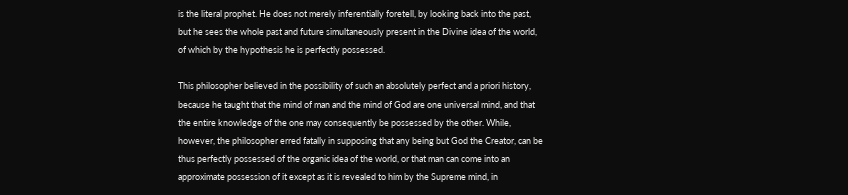is the literal prophet. He does not merely inferentially foretell, by looking back into the past, but he sees the whole past and future simultaneously present in the Divine idea of the world, of which by the hypothesis he is perfectly possessed.

This philosopher believed in the possibility of such an absolutely perfect and a priori history, because he taught that the mind of man and the mind of God are one universal mind, and that the entire knowledge of the one may consequently be possessed by the other. While, however, the philosopher erred fatally in supposing that any being but God the Creator, can be thus perfectly possessed of the organic idea of the world, or that man can come into an approximate possession of it except as it is revealed to him by the Supreme mind, in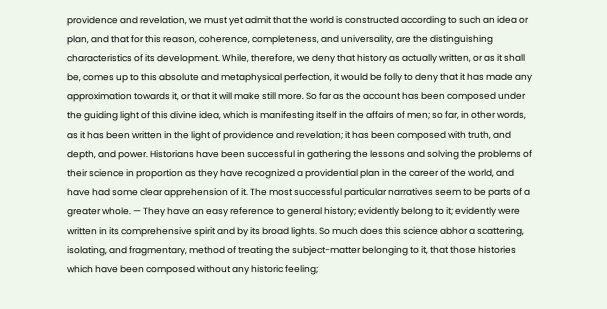providence and revelation, we must yet admit that the world is constructed according to such an idea or plan, and that for this reason, coherence, completeness, and universality, are the distinguishing characteristics of its development. While, therefore, we deny that history as actually written, or as it shall be, comes up to this absolute and metaphysical perfection, it would be folly to deny that it has made any approximation towards it, or that it will make still more. So far as the account has been composed under the guiding light of this divine idea, which is manifesting itself in the affairs of men; so far, in other words, as it has been written in the light of providence and revelation; it has been composed with truth, and depth, and power. Historians have been successful in gathering the lessons and solving the problems of their science in proportion as they have recognized a providential plan in the career of the world, and have had some clear apprehension of it. The most successful particular narratives seem to be parts of a greater whole. — They have an easy reference to general history; evidently belong to it; evidently were written in its comprehensive spirit and by its broad lights. So much does this science abhor a scattering, isolating, and fragmentary, method of treating the subject-matter belonging to it, that those histories which have been composed without any historic feeling;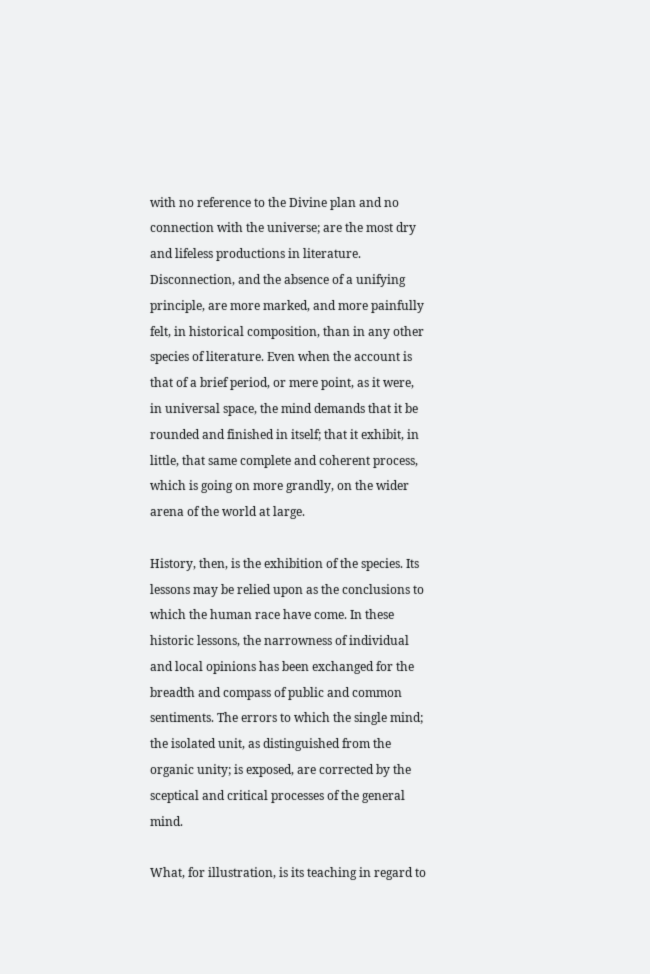with no reference to the Divine plan and no connection with the universe; are the most dry and lifeless productions in literature. Disconnection, and the absence of a unifying principle, are more marked, and more painfully felt, in historical composition, than in any other species of literature. Even when the account is that of a brief period, or mere point, as it were, in universal space, the mind demands that it be rounded and finished in itself; that it exhibit, in little, that same complete and coherent process, which is going on more grandly, on the wider arena of the world at large.

History, then, is the exhibition of the species. Its lessons may be relied upon as the conclusions to which the human race have come. In these historic lessons, the narrowness of individual and local opinions has been exchanged for the breadth and compass of public and common sentiments. The errors to which the single mind; the isolated unit, as distinguished from the organic unity; is exposed, are corrected by the sceptical and critical processes of the general mind.

What, for illustration, is its teaching in regard to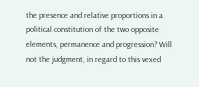the presence and relative proportions in a political constitution of the two opposite elements, permanence and progression? Will not the judgment, in regard to this vexed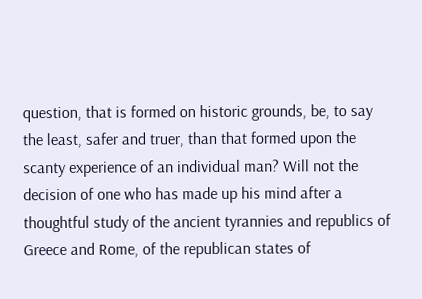question, that is formed on historic grounds, be, to say the least, safer and truer, than that formed upon the scanty experience of an individual man? Will not the decision of one who has made up his mind after a thoughtful study of the ancient tyrannies and republics of Greece and Rome, of the republican states of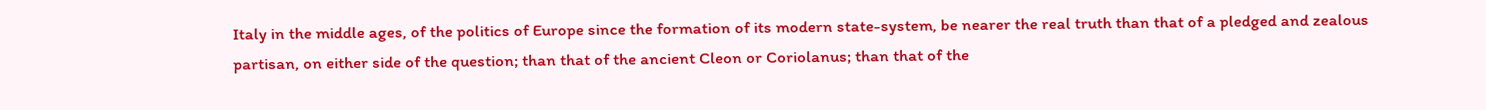Italy in the middle ages, of the politics of Europe since the formation of its modern state-system, be nearer the real truth than that of a pledged and zealous partisan, on either side of the question; than that of the ancient Cleon or Coriolanus; than that of the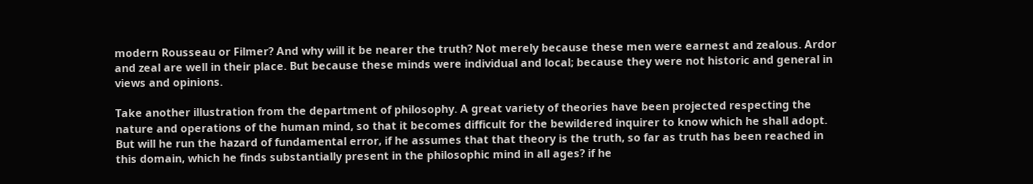modern Rousseau or Filmer? And why will it be nearer the truth? Not merely because these men were earnest and zealous. Ardor and zeal are well in their place. But because these minds were individual and local; because they were not historic and general in views and opinions.

Take another illustration from the department of philosophy. A great variety of theories have been projected respecting the nature and operations of the human mind, so that it becomes difficult for the bewildered inquirer to know which he shall adopt. But will he run the hazard of fundamental error, if he assumes that that theory is the truth, so far as truth has been reached in this domain, which he finds substantially present in the philosophic mind in all ages? if he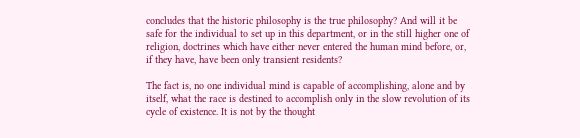concludes that the historic philosophy is the true philosophy? And will it be safe for the individual to set up in this department, or in the still higher one of religion, doctrines which have either never entered the human mind before, or, if they have, have been only transient residents?

The fact is, no one individual mind is capable of accomplishing, alone and by itself, what the race is destined to accomplish only in the slow revolution of its cycle of existence. It is not by the thought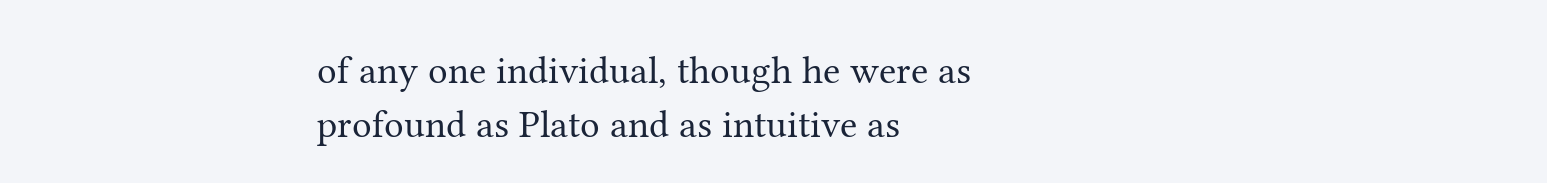of any one individual, though he were as profound as Plato and as intuitive as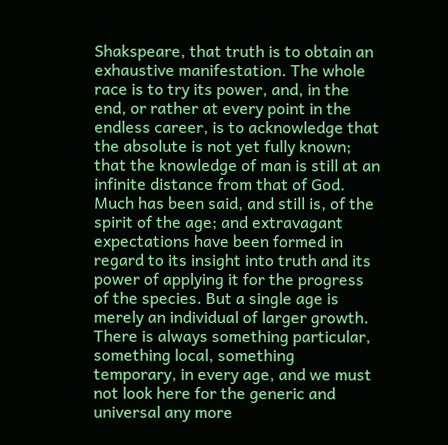Shakspeare, that truth is to obtain an exhaustive manifestation. The whole race is to try its power, and, in the end, or rather at every point in the endless career, is to acknowledge that the absolute is not yet fully known; that the knowledge of man is still at an infinite distance from that of God. Much has been said, and still is, of the spirit of the age; and extravagant expectations have been formed in regard to its insight into truth and its power of applying it for the progress of the species. But a single age is merely an individual of larger growth. There is always something particular, something local, something temporary, in every age, and we must not look here for the generic and universal any more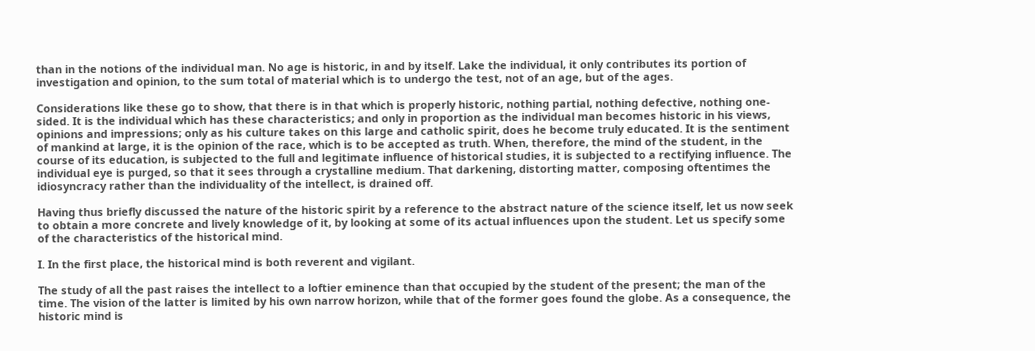than in the notions of the individual man. No age is historic, in and by itself. Lake the individual, it only contributes its portion of investigation and opinion, to the sum total of material which is to undergo the test, not of an age, but of the ages.

Considerations like these go to show, that there is in that which is properly historic, nothing partial, nothing defective, nothing one-sided. It is the individual which has these characteristics; and only in proportion as the individual man becomes historic in his views, opinions and impressions; only as his culture takes on this large and catholic spirit, does he become truly educated. It is the sentiment of mankind at large, it is the opinion of the race, which is to be accepted as truth. When, therefore, the mind of the student, in the course of its education, is subjected to the full and legitimate influence of historical studies, it is subjected to a rectifying influence. The individual eye is purged, so that it sees through a crystalline medium. That darkening, distorting matter, composing oftentimes the idiosyncracy rather than the individuality of the intellect, is drained off.

Having thus briefly discussed the nature of the historic spirit by a reference to the abstract nature of the science itself, let us now seek to obtain a more concrete and lively knowledge of it, by looking at some of its actual influences upon the student. Let us specify some of the characteristics of the historical mind.

I. In the first place, the historical mind is both reverent and vigilant.

The study of all the past raises the intellect to a loftier eminence than that occupied by the student of the present; the man of the time. The vision of the latter is limited by his own narrow horizon, while that of the former goes found the globe. As a consequence, the historic mind is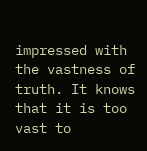impressed with the vastness of truth. It knows that it is too vast to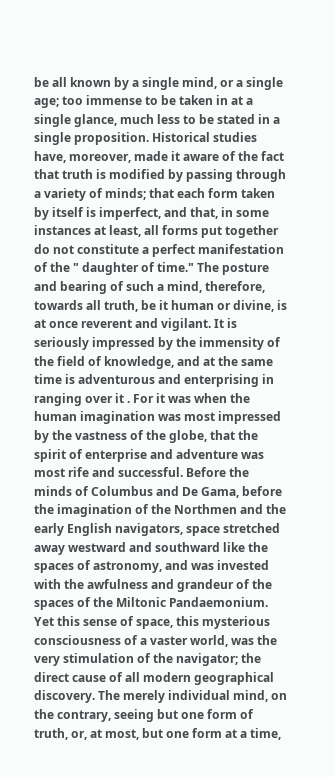be all known by a single mind, or a single age; too immense to be taken in at a single glance, much less to be stated in a single proposition. Historical studies have, moreover, made it aware of the fact that truth is modified by passing through a variety of minds; that each form taken by itself is imperfect, and that, in some instances at least, all forms put together do not constitute a perfect manifestation of the " daughter of time." The posture and bearing of such a mind, therefore, towards all truth, be it human or divine, is at once reverent and vigilant. It is seriously impressed by the immensity of the field of knowledge, and at the same time is adventurous and enterprising in ranging over it . For it was when the human imagination was most impressed by the vastness of the globe, that the spirit of enterprise and adventure was most rife and successful. Before the minds of Columbus and De Gama, before the imagination of the Northmen and the early English navigators, space stretched away westward and southward like the spaces of astronomy, and was invested with the awfulness and grandeur of the spaces of the Miltonic Pandaemonium. Yet this sense of space, this mysterious consciousness of a vaster world, was the very stimulation of the navigator; the direct cause of all modern geographical discovery. The merely individual mind, on the contrary, seeing but one form of truth, or, at most, but one form at a time,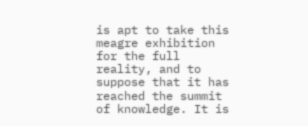is apt to take this meagre exhibition for the full reality, and to suppose that it has reached the summit of knowledge. It is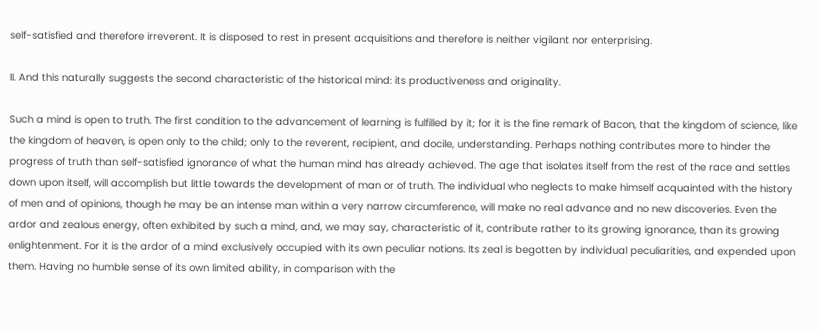self-satisfied and therefore irreverent. It is disposed to rest in present acquisitions and therefore is neither vigilant nor enterprising.

II. And this naturally suggests the second characteristic of the historical mind: its productiveness and originality.

Such a mind is open to truth. The first condition to the advancement of learning is fulfilled by it; for it is the fine remark of Bacon, that the kingdom of science, like the kingdom of heaven, is open only to the child; only to the reverent, recipient, and docile, understanding. Perhaps nothing contributes more to hinder the progress of truth than self-satisfied ignorance of what the human mind has already achieved. The age that isolates itself from the rest of the race and settles down upon itself, will accomplish but little towards the development of man or of truth. The individual who neglects to make himself acquainted with the history of men and of opinions, though he may be an intense man within a very narrow circumference, will make no real advance and no new discoveries. Even the ardor and zealous energy, often exhibited by such a mind, and, we may say, characteristic of it, contribute rather to its growing ignorance, than its growing enlightenment. For it is the ardor of a mind exclusively occupied with its own peculiar notions. Its zeal is begotten by individual peculiarities, and expended upon them. Having no humble sense of its own limited ability, in comparison with the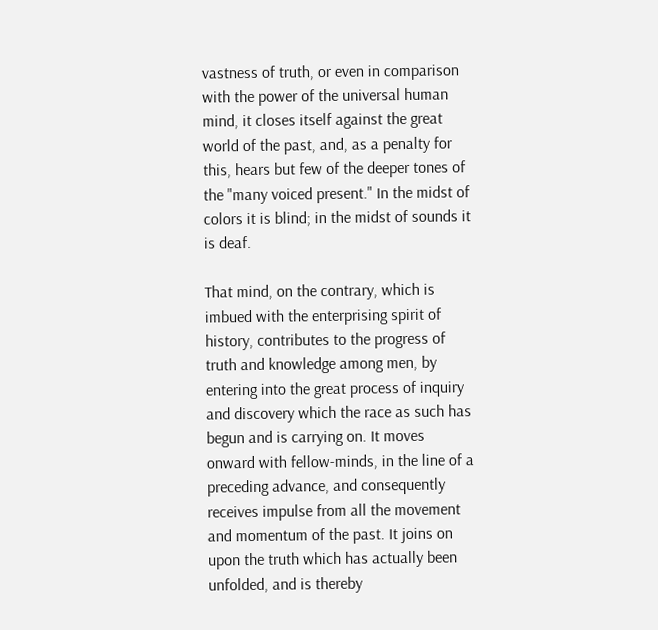vastness of truth, or even in comparison with the power of the universal human mind, it closes itself against the great world of the past, and, as a penalty for this, hears but few of the deeper tones of the "many voiced present." In the midst of colors it is blind; in the midst of sounds it is deaf.

That mind, on the contrary, which is imbued with the enterprising spirit of history, contributes to the progress of truth and knowledge among men, by entering into the great process of inquiry and discovery which the race as such has begun and is carrying on. It moves onward with fellow-minds, in the line of a preceding advance, and consequently receives impulse from all the movement and momentum of the past. It joins on upon the truth which has actually been unfolded, and is thereby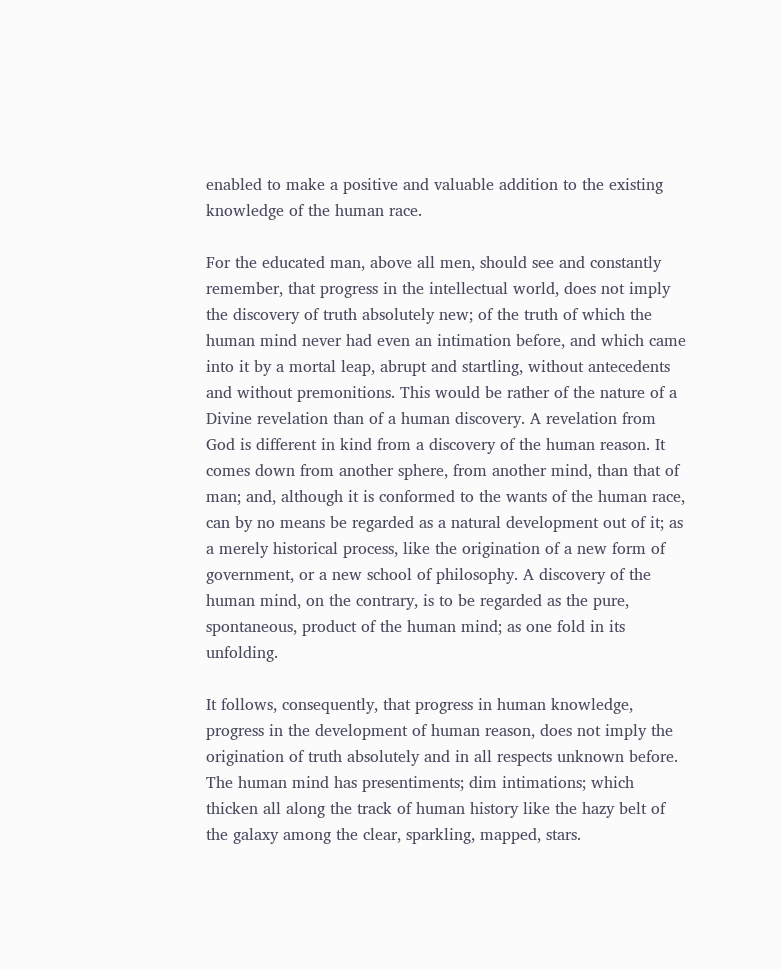enabled to make a positive and valuable addition to the existing knowledge of the human race.

For the educated man, above all men, should see and constantly remember, that progress in the intellectual world, does not imply the discovery of truth absolutely new; of the truth of which the human mind never had even an intimation before, and which came into it by a mortal leap, abrupt and startling, without antecedents and without premonitions. This would be rather of the nature of a Divine revelation than of a human discovery. A revelation from God is different in kind from a discovery of the human reason. It comes down from another sphere, from another mind, than that of man; and, although it is conformed to the wants of the human race, can by no means be regarded as a natural development out of it; as a merely historical process, like the origination of a new form of government, or a new school of philosophy. A discovery of the human mind, on the contrary, is to be regarded as the pure, spontaneous, product of the human mind; as one fold in its unfolding.

It follows, consequently, that progress in human knowledge, progress in the development of human reason, does not imply the origination of truth absolutely and in all respects unknown before. The human mind has presentiments; dim intimations; which thicken all along the track of human history like the hazy belt of the galaxy among the clear, sparkling, mapped, stars.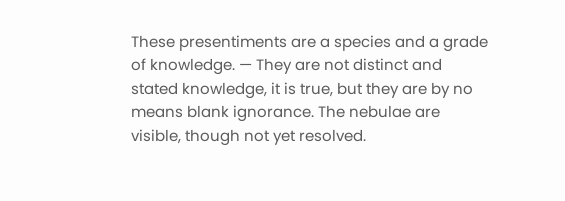These presentiments are a species and a grade of knowledge. — They are not distinct and stated knowledge, it is true, but they are by no means blank ignorance. The nebulae are visible, though not yet resolved.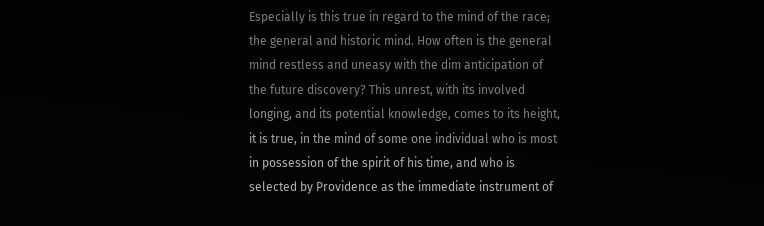Especially is this true in regard to the mind of the race; the general and historic mind. How often is the general mind restless and uneasy with the dim anticipation of the future discovery? This unrest, with its involved longing, and its potential knowledge, comes to its height, it is true, in the mind of some one individual who is most in possession of the spirit of his time, and who is selected by Providence as the immediate instrument of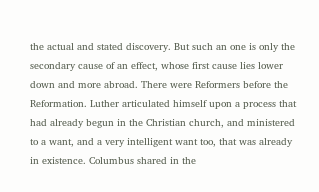the actual and stated discovery. But such an one is only the secondary cause of an effect, whose first cause lies lower down and more abroad. There were Reformers before the Reformation. Luther articulated himself upon a process that had already begun in the Christian church, and ministered to a want, and a very intelligent want too, that was already in existence. Columbus shared in the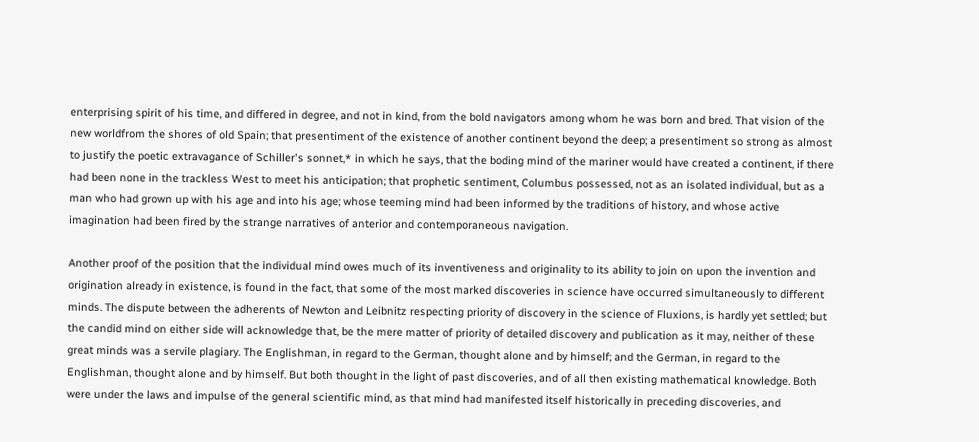enterprising spirit of his time, and differed in degree, and not in kind, from the bold navigators among whom he was born and bred. That vision of the new worldfrom the shores of old Spain; that presentiment of the existence of another continent beyond the deep; a presentiment so strong as almost to justify the poetic extravagance of Schiller's sonnet,* in which he says, that the boding mind of the mariner would have created a continent, if there had been none in the trackless West to meet his anticipation; that prophetic sentiment, Columbus possessed, not as an isolated individual, but as a man who had grown up with his age and into his age; whose teeming mind had been informed by the traditions of history, and whose active imagination had been fired by the strange narratives of anterior and contemporaneous navigation.

Another proof of the position that the individual mind owes much of its inventiveness and originality to its ability to join on upon the invention and origination already in existence, is found in the fact, that some of the most marked discoveries in science have occurred simultaneously to different minds. The dispute between the adherents of Newton and Leibnitz respecting priority of discovery in the science of Fluxions, is hardly yet settled; but the candid mind on either side will acknowledge that, be the mere matter of priority of detailed discovery and publication as it may, neither of these great minds was a servile plagiary. The Englishman, in regard to the German, thought alone and by himself; and the German, in regard to the Englishman, thought alone and by himself. But both thought in the light of past discoveries, and of all then existing mathematical knowledge. Both were under the laws and impulse of the general scientific mind, as that mind had manifested itself historically in preceding discoveries, and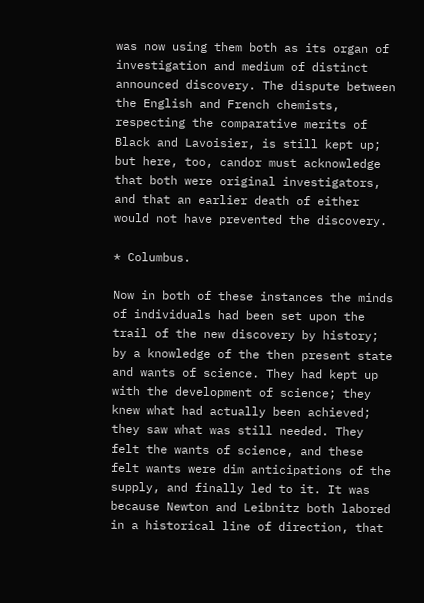was now using them both as its organ of investigation and medium of distinct announced discovery. The dispute between the English and French chemists, respecting the comparative merits of Black and Lavoisier, is still kept up; but here, too, candor must acknowledge that both were original investigators, and that an earlier death of either would not have prevented the discovery.

* Columbus.

Now in both of these instances the minds of individuals had been set upon the trail of the new discovery by history; by a knowledge of the then present state and wants of science. They had kept up with the development of science; they knew what had actually been achieved; they saw what was still needed. They felt the wants of science, and these felt wants were dim anticipations of the supply, and finally led to it. It was because Newton and Leibnitz both labored in a historical line of direction, that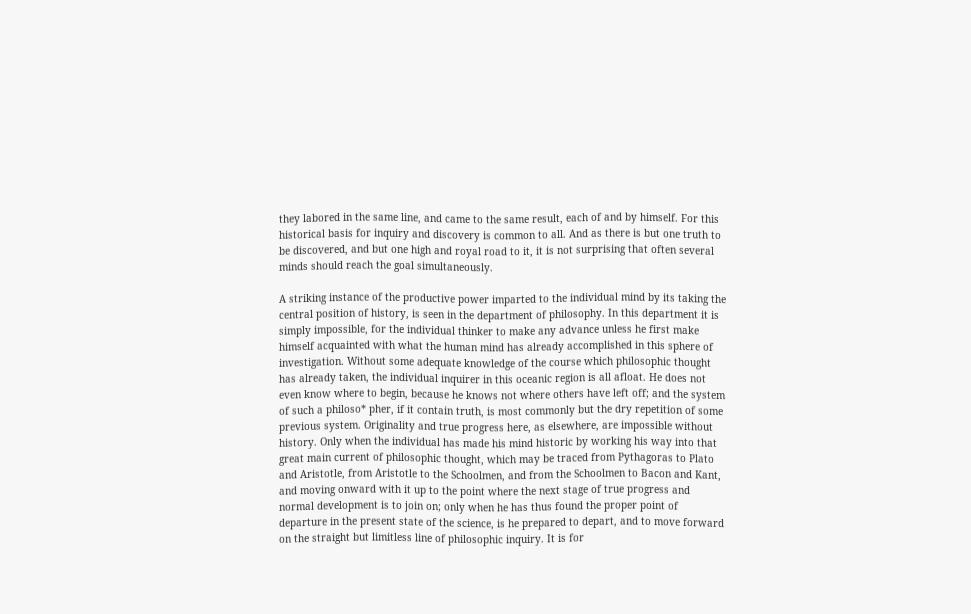they labored in the same line, and came to the same result, each of and by himself. For this historical basis for inquiry and discovery is common to all. And as there is but one truth to be discovered, and but one high and royal road to it, it is not surprising that often several minds should reach the goal simultaneously.

A striking instance of the productive power imparted to the individual mind by its taking the central position of history, is seen in the department of philosophy. In this department it is simply impossible, for the individual thinker to make any advance unless he first make himself acquainted with what the human mind has already accomplished in this sphere of investigation. Without some adequate knowledge of the course which philosophic thought has already taken, the individual inquirer in this oceanic region is all afloat. He does not even know where to begin, because he knows not where others have left off; and the system of such a philoso* pher, if it contain truth, is most commonly but the dry repetition of some previous system. Originality and true progress here, as elsewhere, are impossible without history. Only when the individual has made his mind historic by working his way into that great main current of philosophic thought, which may be traced from Pythagoras to Plato and Aristotle, from Aristotle to the Schoolmen, and from the Schoolmen to Bacon and Kant, and moving onward with it up to the point where the next stage of true progress and normal development is to join on; only when he has thus found the proper point of departure in the present state of the science, is he prepared to depart, and to move forward on the straight but limitless line of philosophic inquiry. It is for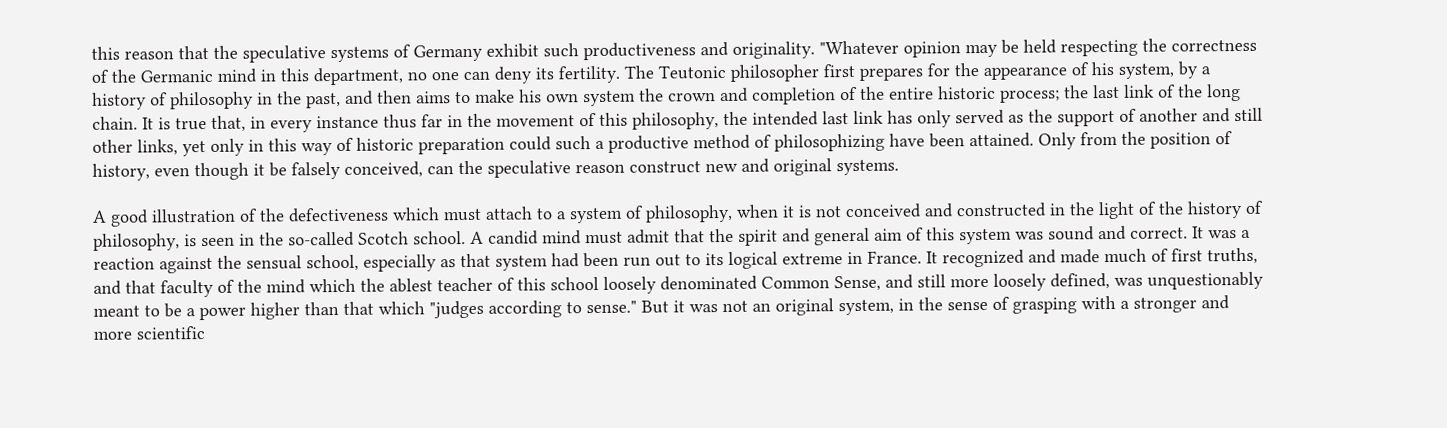this reason that the speculative systems of Germany exhibit such productiveness and originality. "Whatever opinion may be held respecting the correctness of the Germanic mind in this department, no one can deny its fertility. The Teutonic philosopher first prepares for the appearance of his system, by a history of philosophy in the past, and then aims to make his own system the crown and completion of the entire historic process; the last link of the long chain. It is true that, in every instance thus far in the movement of this philosophy, the intended last link has only served as the support of another and still other links, yet only in this way of historic preparation could such a productive method of philosophizing have been attained. Only from the position of history, even though it be falsely conceived, can the speculative reason construct new and original systems.

A good illustration of the defectiveness which must attach to a system of philosophy, when it is not conceived and constructed in the light of the history of philosophy, is seen in the so-called Scotch school. A candid mind must admit that the spirit and general aim of this system was sound and correct. It was a reaction against the sensual school, especially as that system had been run out to its logical extreme in France. It recognized and made much of first truths, and that faculty of the mind which the ablest teacher of this school loosely denominated Common Sense, and still more loosely defined, was unquestionably meant to be a power higher than that which "judges according to sense." But it was not an original system, in the sense of grasping with a stronger and more scientific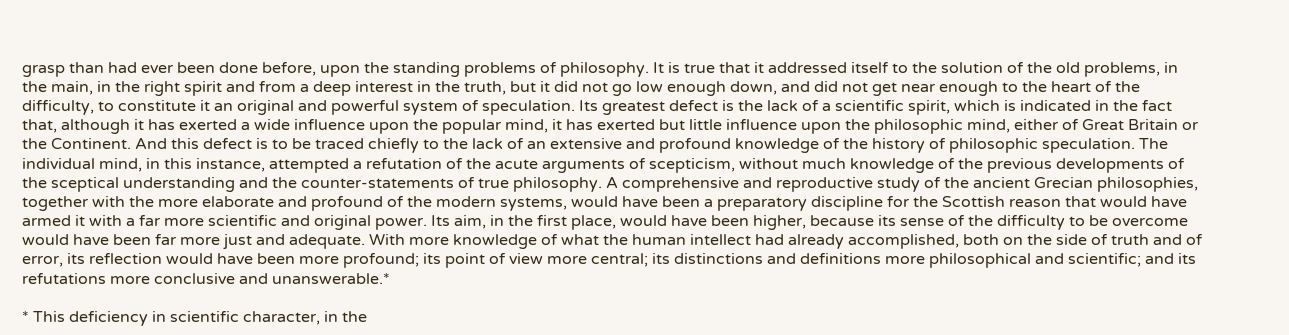grasp than had ever been done before, upon the standing problems of philosophy. It is true that it addressed itself to the solution of the old problems, in the main, in the right spirit and from a deep interest in the truth, but it did not go low enough down, and did not get near enough to the heart of the difficulty, to constitute it an original and powerful system of speculation. Its greatest defect is the lack of a scientific spirit, which is indicated in the fact that, although it has exerted a wide influence upon the popular mind, it has exerted but little influence upon the philosophic mind, either of Great Britain or the Continent. And this defect is to be traced chiefly to the lack of an extensive and profound knowledge of the history of philosophic speculation. The individual mind, in this instance, attempted a refutation of the acute arguments of scepticism, without much knowledge of the previous developments of the sceptical understanding and the counter-statements of true philosophy. A comprehensive and reproductive study of the ancient Grecian philosophies, together with the more elaborate and profound of the modern systems, would have been a preparatory discipline for the Scottish reason that would have armed it with a far more scientific and original power. Its aim, in the first place, would have been higher, because its sense of the difficulty to be overcome would have been far more just and adequate. With more knowledge of what the human intellect had already accomplished, both on the side of truth and of error, its reflection would have been more profound; its point of view more central; its distinctions and definitions more philosophical and scientific; and its refutations more conclusive and unanswerable.*

* This deficiency in scientific character, in the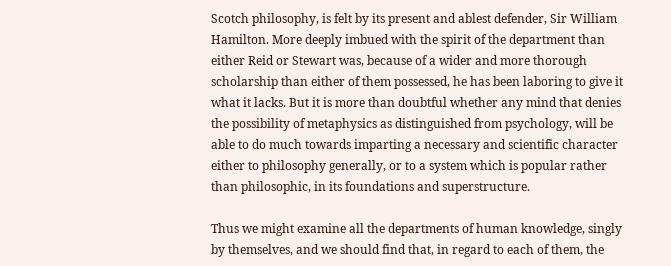Scotch philosophy, is felt by its present and ablest defender, Sir William Hamilton. More deeply imbued with the spirit of the department than either Reid or Stewart was, because of a wider and more thorough scholarship than either of them possessed, he has been laboring to give it what it lacks. But it is more than doubtful whether any mind that denies the possibility of metaphysics as distinguished from psychology, will be able to do much towards imparting a necessary and scientific character either to philosophy generally, or to a system which is popular rather than philosophic, in its foundations and superstructure.

Thus we might examine all the departments of human knowledge, singly by themselves, and we should find that, in regard to each of them, the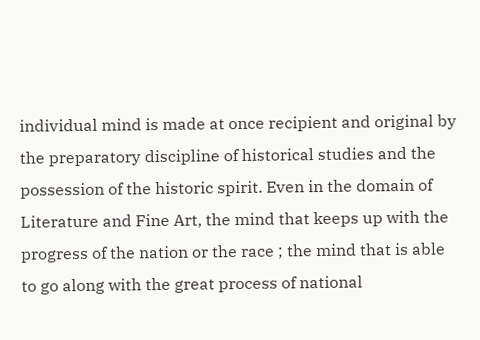individual mind is made at once recipient and original by the preparatory discipline of historical studies and the possession of the historic spirit. Even in the domain of Literature and Fine Art, the mind that keeps up with the progress of the nation or the race ; the mind that is able to go along with the great process of national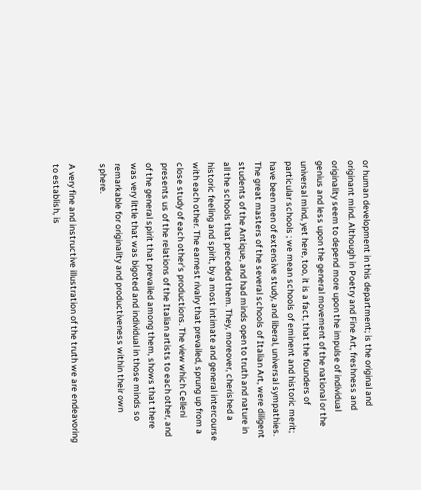or human development in this department; is the original and originant mind. Although in Poetry and Fine Art, freshness and originality seem to depend more upon the impulse of individual genius and less upon the general movement of the national or the universal mind, yet here, too, it is a fact, that the founders of particular schools ; we mean schools of eminent and historic merit; have been men of extensive study, and liberal, universal sympathies. The great masters of the several schools of Italian Art, were diligent students of the Antique, and had minds open to truth and nature in all the schools that preceded them. They, moreover, cherished a historic feeling and spirit, by a most intimate and general intercourse with each other. The earnest rivalry that prevailed, sprung up from a close study of each other's productions. The view which Celleni presents us of the relations of the Italian artists to each other, and of the general spirit that prevailed among them, shows that there was very little that was bigoted and individual in those minds so remarkable for originality and productiveness within their own sphere.

A very fine and instructive illustration of the truth we are endeavoring to establish, is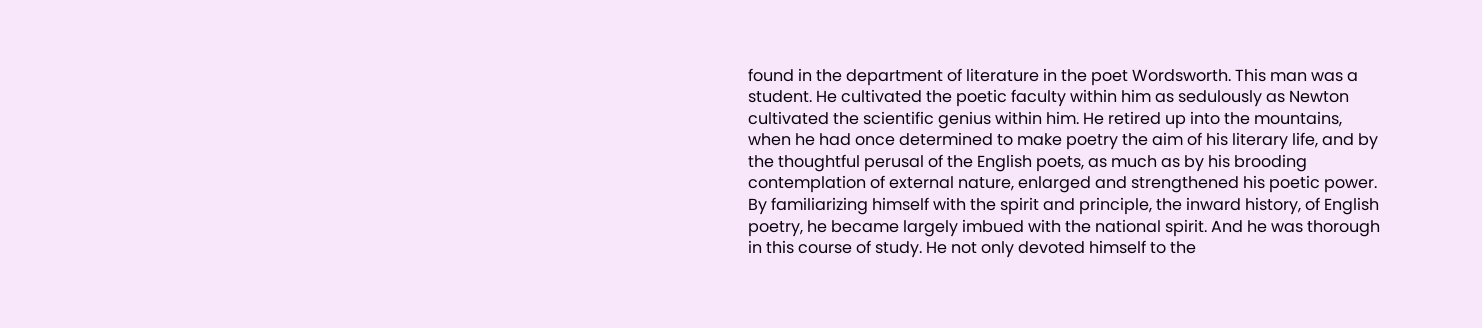found in the department of literature in the poet Wordsworth. This man was a student. He cultivated the poetic faculty within him as sedulously as Newton cultivated the scientific genius within him. He retired up into the mountains, when he had once determined to make poetry the aim of his literary life, and by the thoughtful perusal of the English poets, as much as by his brooding contemplation of external nature, enlarged and strengthened his poetic power. By familiarizing himself with the spirit and principle, the inward history, of English poetry, he became largely imbued with the national spirit. And he was thorough in this course of study. He not only devoted himself to the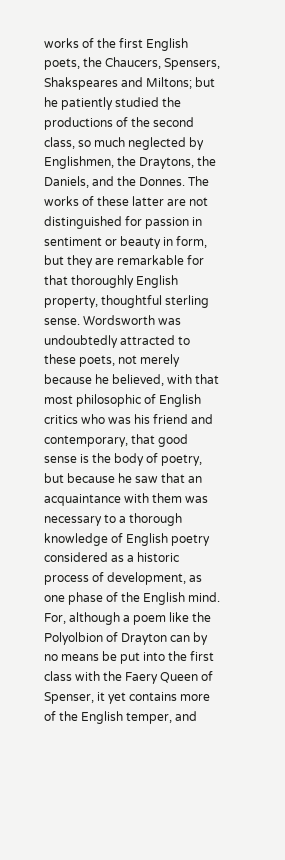works of the first English poets, the Chaucers, Spensers, Shakspeares and Miltons; but he patiently studied the productions of the second class, so much neglected by Englishmen, the Draytons, the Daniels, and the Donnes. The works of these latter are not distinguished for passion in sentiment or beauty in form, but they are remarkable for that thoroughly English property, thoughtful sterling sense. Wordsworth was undoubtedly attracted to these poets, not merely because he believed, with that most philosophic of English critics who was his friend and contemporary, that good sense is the body of poetry, but because he saw that an acquaintance with them was necessary to a thorough knowledge of English poetry considered as a historic process of development, as one phase of the English mind. For, although a poem like the Polyolbion of Drayton can by no means be put into the first class with the Faery Queen of Spenser, it yet contains more of the English temper, and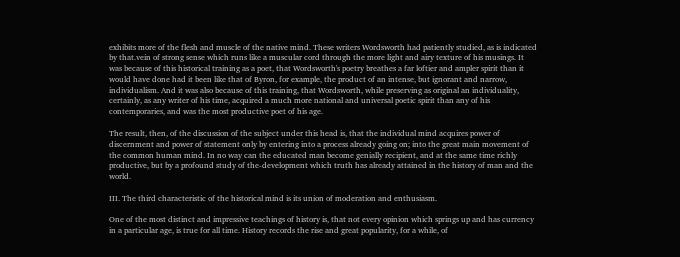exhibits more of the flesh and muscle of the native mind. These writers Wordsworth had patiently studied, as is indicated by that.vein of strong sense which runs like a muscular cord through the more light and airy texture of his musings. It was because of this historical training as a poet, that Wordsworth's poetry breathes a far loftier and ampler spirit than it would have done had it been like that of Byron, for example, the product of an intense, but ignorant and narrow, individualism. And it was also because of this training, that Wordsworth, while preserving as original an individuality, certainly, as any writer of his time, acquired a much more national and universal poetic spirit than any of his contemporaries, and was the most productive poet of his age.

The result, then, of the discussion of the subject under this head is, that the individual mind acquires power of discernment and power of statement only by entering into a process already going on; into the great main movement of the common human mind. In no way can the educated man become genially recipient, and at the same time richly productive, but by a profound study of the-development which truth has already attained in the history of man and the world.

III. The third characteristic of the historical mind is its union of moderation and enthusiasm.

One of the most distinct and impressive teachings of history is, that not every opinion which springs up and has currency in a particular age, is true for all time. History records the rise and great popularity, for a while, of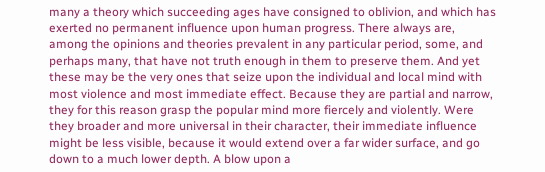many a theory which succeeding ages have consigned to oblivion, and which has exerted no permanent influence upon human progress. There always are, among the opinions and theories prevalent in any particular period, some, and perhaps many, that have not truth enough in them to preserve them. And yet these may be the very ones that seize upon the individual and local mind with most violence and most immediate effect. Because they are partial and narrow, they for this reason grasp the popular mind more fiercely and violently. Were they broader and more universal in their character, their immediate influence might be less visible, because it would extend over a far wider surface, and go down to a much lower depth. A blow upon a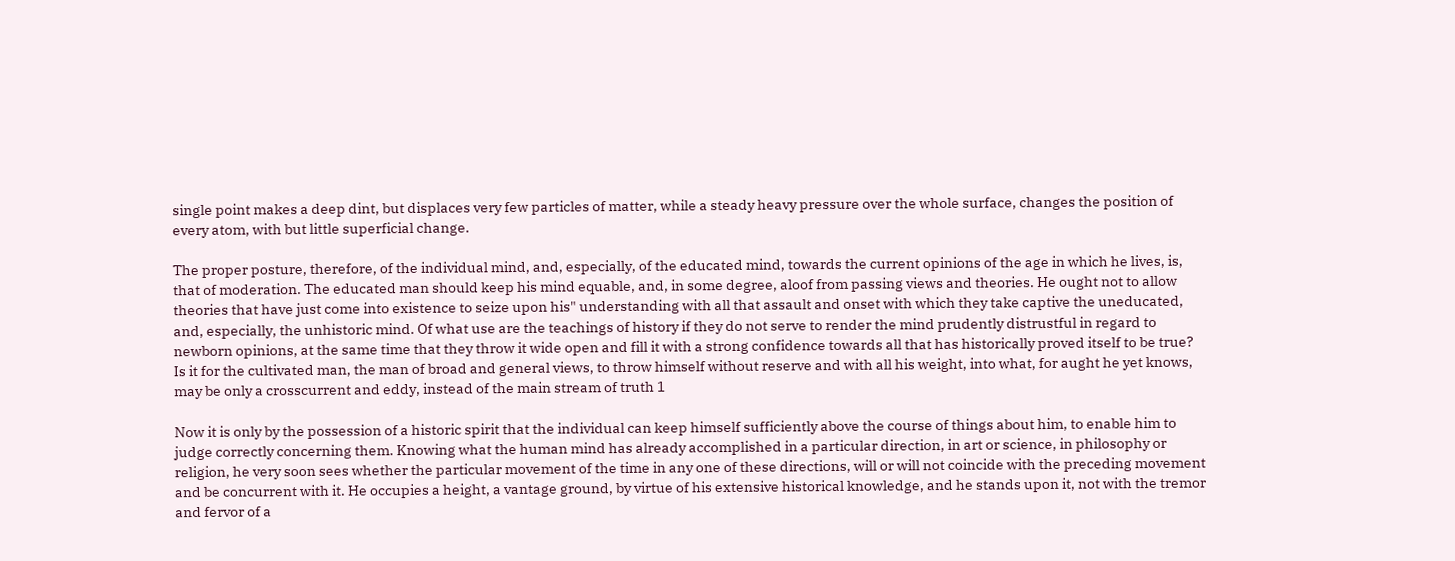single point makes a deep dint, but displaces very few particles of matter, while a steady heavy pressure over the whole surface, changes the position of every atom, with but little superficial change.

The proper posture, therefore, of the individual mind, and, especially, of the educated mind, towards the current opinions of the age in which he lives, is, that of moderation. The educated man should keep his mind equable, and, in some degree, aloof from passing views and theories. He ought not to allow theories that have just come into existence to seize upon his" understanding with all that assault and onset with which they take captive the uneducated, and, especially, the unhistoric mind. Of what use are the teachings of history if they do not serve to render the mind prudently distrustful in regard to newborn opinions, at the same time that they throw it wide open and fill it with a strong confidence towards all that has historically proved itself to be true? Is it for the cultivated man, the man of broad and general views, to throw himself without reserve and with all his weight, into what, for aught he yet knows, may be only a crosscurrent and eddy, instead of the main stream of truth 1

Now it is only by the possession of a historic spirit that the individual can keep himself sufficiently above the course of things about him, to enable him to judge correctly concerning them. Knowing what the human mind has already accomplished in a particular direction, in art or science, in philosophy or religion, he very soon sees whether the particular movement of the time in any one of these directions, will or will not coincide with the preceding movement and be concurrent with it. He occupies a height, a vantage ground, by virtue of his extensive historical knowledge, and he stands upon it, not with the tremor and fervor of a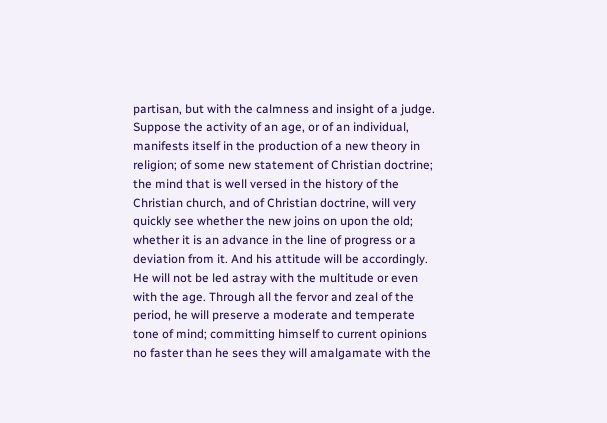partisan, but with the calmness and insight of a judge. Suppose the activity of an age, or of an individual, manifests itself in the production of a new theory in religion; of some new statement of Christian doctrine; the mind that is well versed in the history of the Christian church, and of Christian doctrine, will very quickly see whether the new joins on upon the old; whether it is an advance in the line of progress or a deviation from it. And his attitude will be accordingly. He will not be led astray with the multitude or even with the age. Through all the fervor and zeal of the period, he will preserve a moderate and temperate tone of mind; committing himself to current opinions no faster than he sees they will amalgamate with the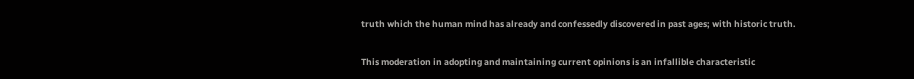truth which the human mind has already and confessedly discovered in past ages; with historic truth.

This moderation in adopting and maintaining current opinions is an infallible characteristic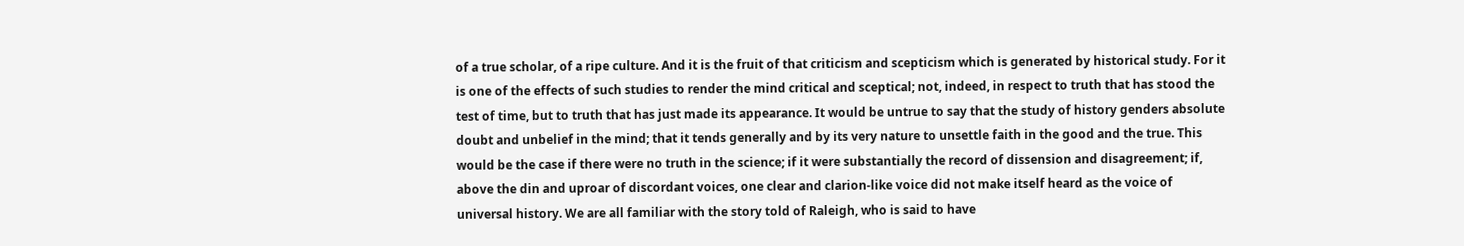of a true scholar, of a ripe culture. And it is the fruit of that criticism and scepticism which is generated by historical study. For it is one of the effects of such studies to render the mind critical and sceptical; not, indeed, in respect to truth that has stood the test of time, but to truth that has just made its appearance. It would be untrue to say that the study of history genders absolute doubt and unbelief in the mind; that it tends generally and by its very nature to unsettle faith in the good and the true. This would be the case if there were no truth in the science; if it were substantially the record of dissension and disagreement; if, above the din and uproar of discordant voices, one clear and clarion-like voice did not make itself heard as the voice of universal history. We are all familiar with the story told of Raleigh, who is said to have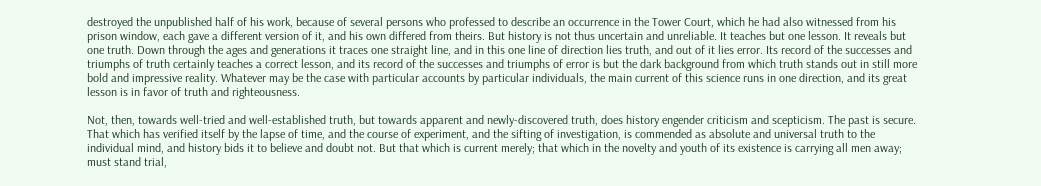destroyed the unpublished half of his work, because of several persons who professed to describe an occurrence in the Tower Court, which he had also witnessed from his prison window, each gave a different version of it, and his own differed from theirs. But history is not thus uncertain and unreliable. It teaches but one lesson. It reveals but one truth. Down through the ages and generations it traces one straight line, and in this one line of direction lies truth, and out of it lies error. Its record of the successes and triumphs of truth certainly teaches a correct lesson, and its record of the successes and triumphs of error is but the dark background from which truth stands out in still more bold and impressive reality. Whatever may be the case with particular accounts by particular individuals, the main current of this science runs in one direction, and its great lesson is in favor of truth and righteousness.

Not, then, towards well-tried and well-established truth, but towards apparent and newly-discovered truth, does history engender criticism and scepticism. The past is secure. That which has verified itself by the lapse of time, and the course of experiment, and the sifting of investigation, is commended as absolute and universal truth to the individual mind, and history bids it to believe and doubt not. But that which is current merely; that which in the novelty and youth of its existence is carrying all men away; must stand trial,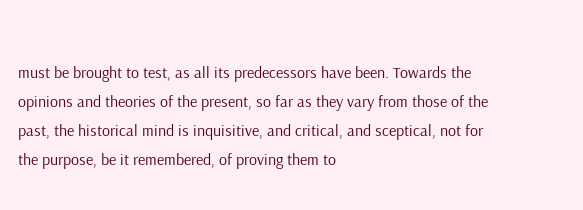must be brought to test, as all its predecessors have been. Towards the opinions and theories of the present, so far as they vary from those of the past, the historical mind is inquisitive, and critical, and sceptical, not for the purpose, be it remembered, of proving them to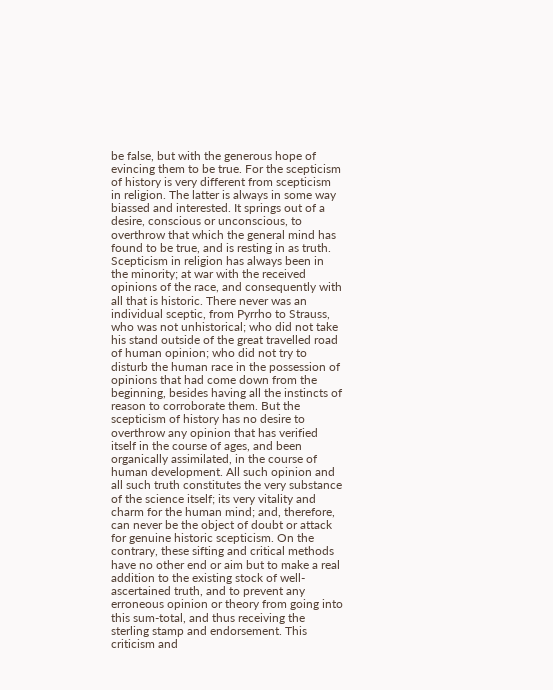be false, but with the generous hope of evincing them to be true. For the scepticism of history is very different from scepticism in religion. The latter is always in some way biassed and interested. It springs out of a desire, conscious or unconscious, to overthrow that which the general mind has found to be true, and is resting in as truth. Scepticism in religion has always been in the minority; at war with the received opinions of the race, and consequently with all that is historic. There never was an individual sceptic, from Pyrrho to Strauss, who was not unhistorical; who did not take his stand outside of the great travelled road of human opinion; who did not try to disturb the human race in the possession of opinions that had come down from the beginning, besides having all the instincts of reason to corroborate them. But the scepticism of history has no desire to overthrow any opinion that has verified itself in the course of ages, and been organically assimilated, in the course of human development. All such opinion and all such truth constitutes the very substance of the science itself; its very vitality and charm for the human mind; and, therefore, can never be the object of doubt or attack for genuine historic scepticism. On the contrary, these sifting and critical methods have no other end or aim but to make a real addition to the existing stock of well-ascertained truth, and to prevent any erroneous opinion or theory from going into this sum-total, and thus receiving the sterling stamp and endorsement. This criticism and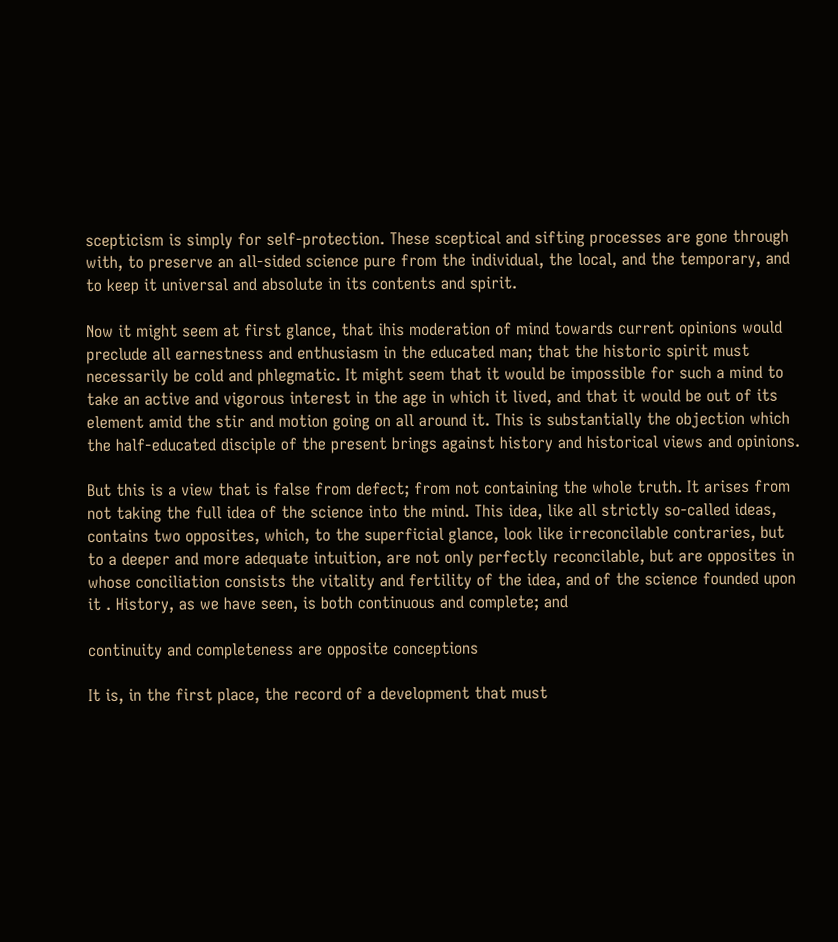scepticism is simply for self-protection. These sceptical and sifting processes are gone through with, to preserve an all-sided science pure from the individual, the local, and the temporary, and to keep it universal and absolute in its contents and spirit.

Now it might seem at first glance, that ihis moderation of mind towards current opinions would preclude all earnestness and enthusiasm in the educated man; that the historic spirit must necessarily be cold and phlegmatic. It might seem that it would be impossible for such a mind to take an active and vigorous interest in the age in which it lived, and that it would be out of its element amid the stir and motion going on all around it. This is substantially the objection which the half-educated disciple of the present brings against history and historical views and opinions.

But this is a view that is false from defect; from not containing the whole truth. It arises from not taking the full idea of the science into the mind. This idea, like all strictly so-called ideas, contains two opposites, which, to the superficial glance, look like irreconcilable contraries, but to a deeper and more adequate intuition, are not only perfectly reconcilable, but are opposites in whose conciliation consists the vitality and fertility of the idea, and of the science founded upon it . History, as we have seen, is both continuous and complete; and

continuity and completeness are opposite conceptions

It is, in the first place, the record of a development that must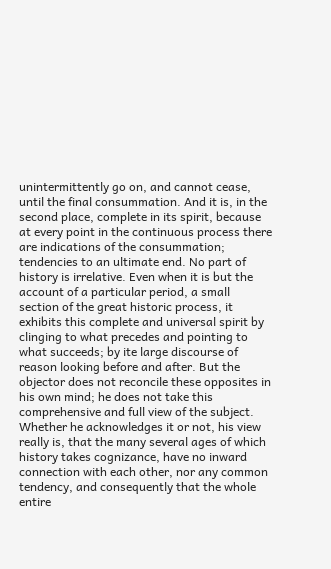unintermittently go on, and cannot cease, until the final consummation. And it is, in the second place, complete in its spirit, because at every point in the continuous process there are indications of the consummation; tendencies to an ultimate end. No part of history is irrelative. Even when it is but the account of a particular period, a small section of the great historic process, it exhibits this complete and universal spirit by clinging to what precedes and pointing to what succeeds; by ite large discourse of reason looking before and after. But the objector does not reconcile these opposites in his own mind; he does not take this comprehensive and full view of the subject. Whether he acknowledges it or not, his view really is, that the many several ages of which history takes cognizance, have no inward connection with each other, nor any common tendency, and consequently that the whole entire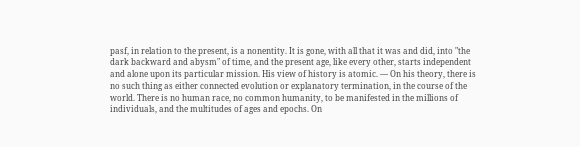pasf, in relation to the present, is a nonentity. It is gone, with all that it was and did, into "the dark backward and abysm" of time, and the present age, like every other, starts independent and alone upon its particular mission. His view of history is atomic. — On his theory, there is no such thing as either connected evolution or explanatory termination, in the course of the world. There is no human race, no common humanity, to be manifested in the millions of individuals, and the multitudes of ages and epochs. On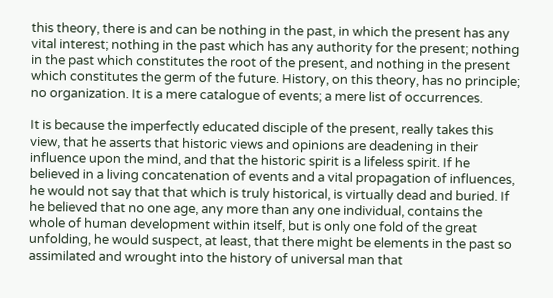this theory, there is and can be nothing in the past, in which the present has any vital interest; nothing in the past which has any authority for the present; nothing in the past which constitutes the root of the present, and nothing in the present which constitutes the germ of the future. History, on this theory, has no principle; no organization. It is a mere catalogue of events; a mere list of occurrences.

It is because the imperfectly educated disciple of the present, really takes this view, that he asserts that historic views and opinions are deadening in their influence upon the mind, and that the historic spirit is a lifeless spirit. If he believed in a living concatenation of events and a vital propagation of influences, he would not say that that which is truly historical, is virtually dead and buried. If he believed that no one age, any more than any one individual, contains the whole of human development within itself, but is only one fold of the great unfolding, he would suspect, at least, that there might be elements in the past so assimilated and wrought into the history of universal man that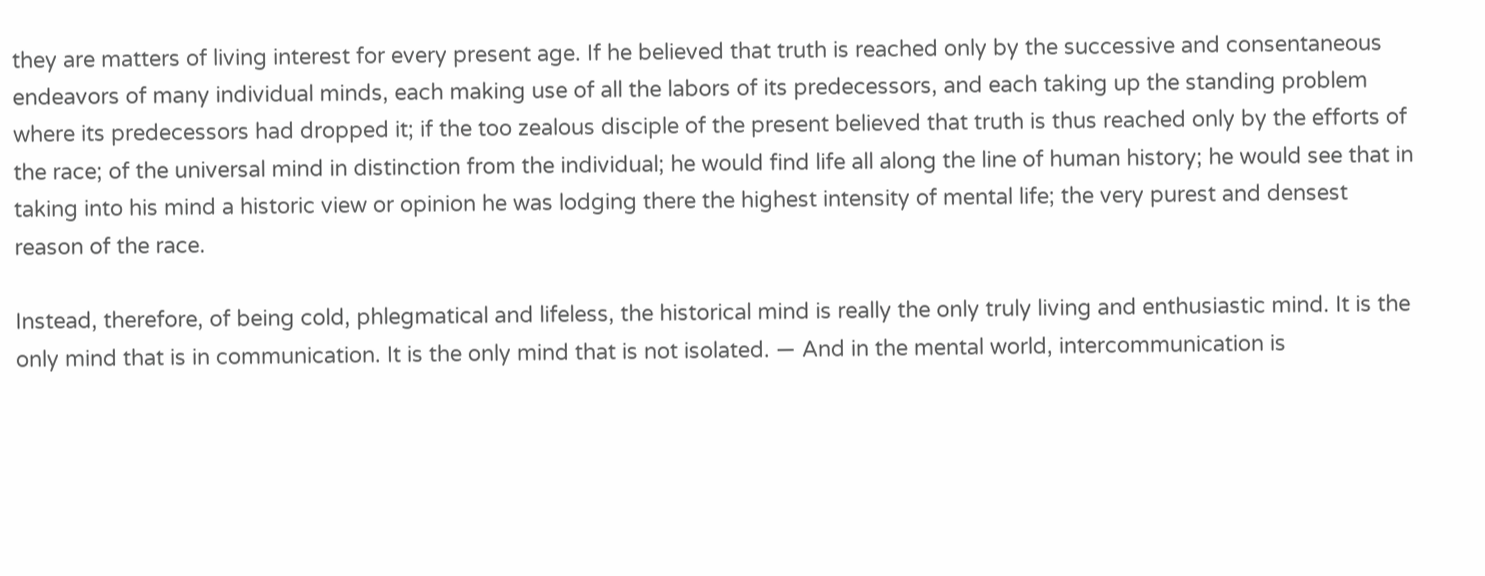they are matters of living interest for every present age. If he believed that truth is reached only by the successive and consentaneous endeavors of many individual minds, each making use of all the labors of its predecessors, and each taking up the standing problem where its predecessors had dropped it; if the too zealous disciple of the present believed that truth is thus reached only by the efforts of the race; of the universal mind in distinction from the individual; he would find life all along the line of human history; he would see that in taking into his mind a historic view or opinion he was lodging there the highest intensity of mental life; the very purest and densest reason of the race.

Instead, therefore, of being cold, phlegmatical and lifeless, the historical mind is really the only truly living and enthusiastic mind. It is the only mind that is in communication. It is the only mind that is not isolated. — And in the mental world, intercommunication is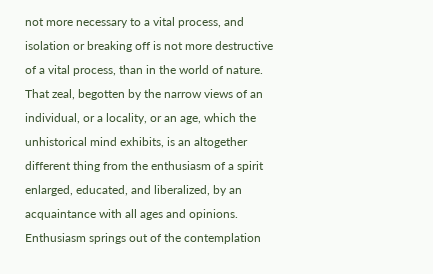not more necessary to a vital process, and isolation or breaking off is not more destructive of a vital process, than in the world of nature. That zeal, begotten by the narrow views of an individual, or a locality, or an age, which the unhistorical mind exhibits, is an altogether different thing from the enthusiasm of a spirit enlarged, educated, and liberalized, by an acquaintance with all ages and opinions. Enthusiasm springs out of the contemplation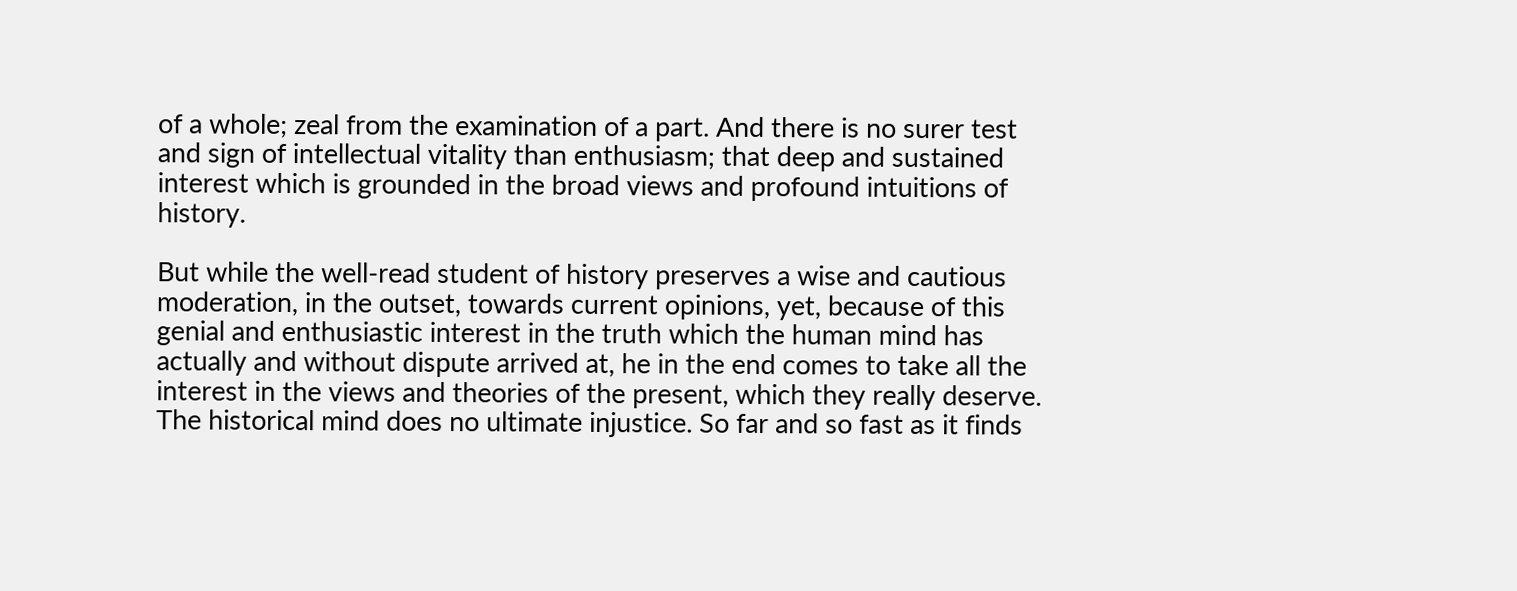of a whole; zeal from the examination of a part. And there is no surer test and sign of intellectual vitality than enthusiasm; that deep and sustained interest which is grounded in the broad views and profound intuitions of history.

But while the well-read student of history preserves a wise and cautious moderation, in the outset, towards current opinions, yet, because of this genial and enthusiastic interest in the truth which the human mind has actually and without dispute arrived at, he in the end comes to take all the interest in the views and theories of the present, which they really deserve. The historical mind does no ultimate injustice. So far and so fast as it finds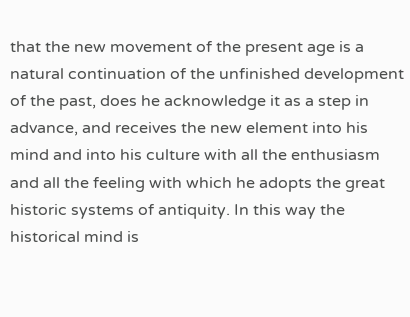that the new movement of the present age is a natural continuation of the unfinished development of the past, does he acknowledge it as a step in advance, and receives the new element into his mind and into his culture with all the enthusiasm and all the feeling with which he adopts the great historic systems of antiquity. In this way the historical mind is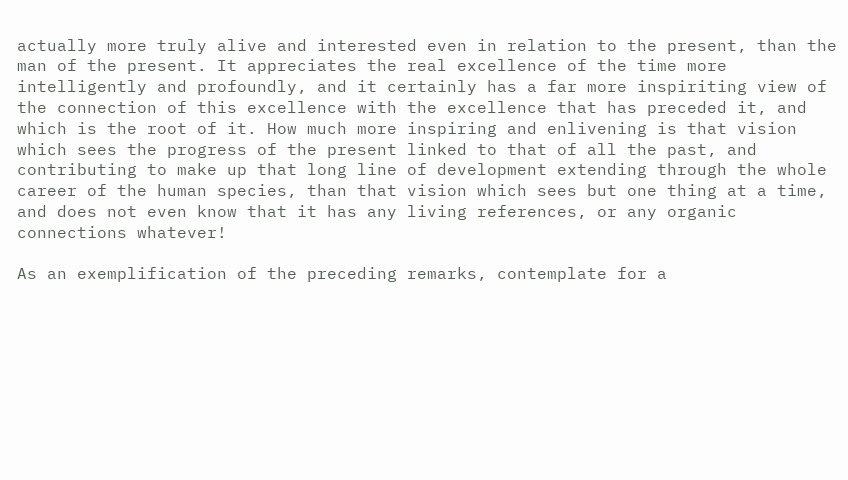actually more truly alive and interested even in relation to the present, than the man of the present. It appreciates the real excellence of the time more intelligently and profoundly, and it certainly has a far more inspiriting view of the connection of this excellence with the excellence that has preceded it, and which is the root of it. How much more inspiring and enlivening is that vision which sees the progress of the present linked to that of all the past, and contributing to make up that long line of development extending through the whole career of the human species, than that vision which sees but one thing at a time, and does not even know that it has any living references, or any organic connections whatever!

As an exemplification of the preceding remarks, contemplate for a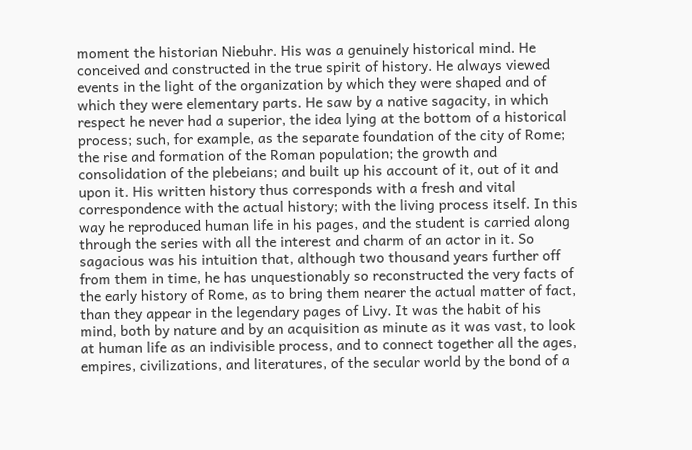moment the historian Niebuhr. His was a genuinely historical mind. He conceived and constructed in the true spirit of history. He always viewed events in the light of the organization by which they were shaped and of which they were elementary parts. He saw by a native sagacity, in which respect he never had a superior, the idea lying at the bottom of a historical process; such, for example, as the separate foundation of the city of Rome; the rise and formation of the Roman population; the growth and consolidation of the plebeians; and built up his account of it, out of it and upon it. His written history thus corresponds with a fresh and vital correspondence with the actual history; with the living process itself. In this way he reproduced human life in his pages, and the student is carried along through the series with all the interest and charm of an actor in it. So sagacious was his intuition that, although two thousand years further off from them in time, he has unquestionably so reconstructed the very facts of the early history of Rome, as to bring them nearer the actual matter of fact, than they appear in the legendary pages of Livy. It was the habit of his mind, both by nature and by an acquisition as minute as it was vast, to look at human life as an indivisible process, and to connect together all the ages, empires, civilizations, and literatures, of the secular world by the bond of a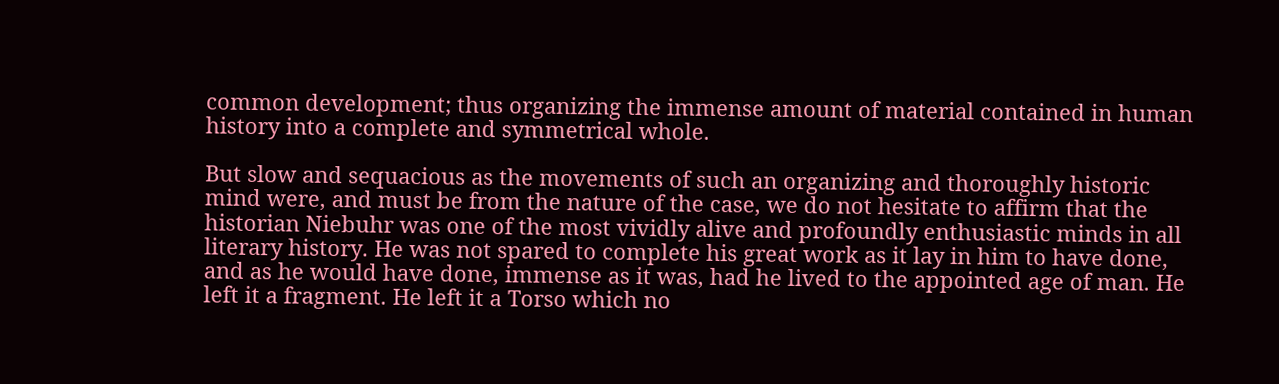common development; thus organizing the immense amount of material contained in human history into a complete and symmetrical whole.

But slow and sequacious as the movements of such an organizing and thoroughly historic mind were, and must be from the nature of the case, we do not hesitate to affirm that the historian Niebuhr was one of the most vividly alive and profoundly enthusiastic minds in all literary history. He was not spared to complete his great work as it lay in him to have done, and as he would have done, immense as it was, had he lived to the appointed age of man. He left it a fragment. He left it a Torso which no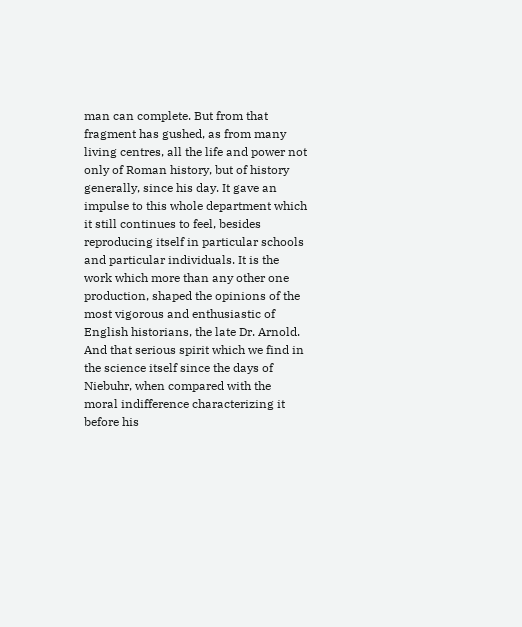man can complete. But from that fragment has gushed, as from many living centres, all the life and power not only of Roman history, but of history generally, since his day. It gave an impulse to this whole department which it still continues to feel, besides reproducing itself in particular schools and particular individuals. It is the work which more than any other one production, shaped the opinions of the most vigorous and enthusiastic of English historians, the late Dr. Arnold. And that serious spirit which we find in the science itself since the days of Niebuhr, when compared with the moral indifference characterizing it before his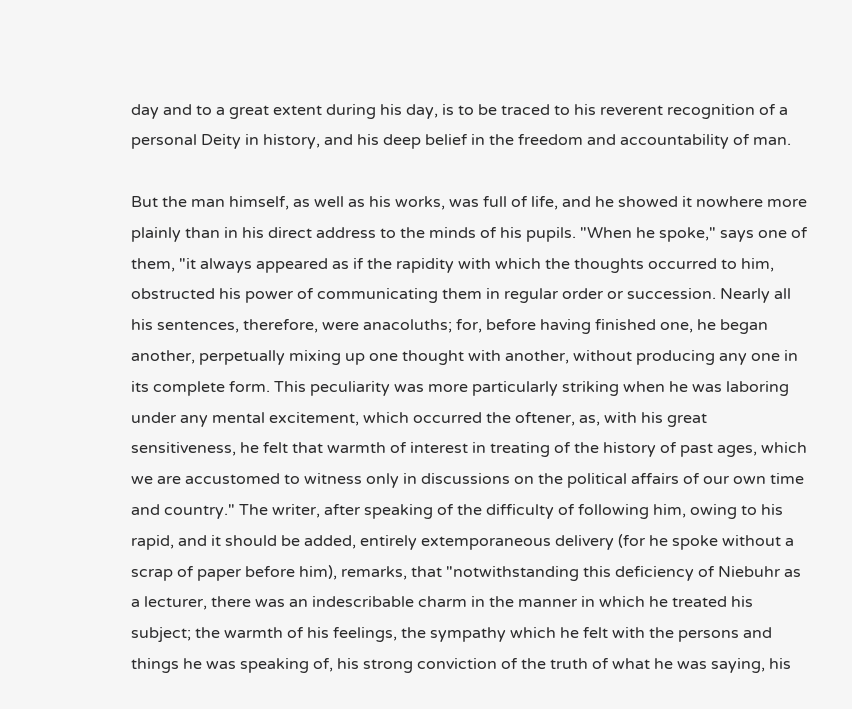day and to a great extent during his day, is to be traced to his reverent recognition of a personal Deity in history, and his deep belief in the freedom and accountability of man.

But the man himself, as well as his works, was full of life, and he showed it nowhere more plainly than in his direct address to the minds of his pupils. "When he spoke," says one of them, "it always appeared as if the rapidity with which the thoughts occurred to him, obstructed his power of communicating them in regular order or succession. Nearly all his sentences, therefore, were anacoluths; for, before having finished one, he began another, perpetually mixing up one thought with another, without producing any one in its complete form. This peculiarity was more particularly striking when he was laboring under any mental excitement, which occurred the oftener, as, with his great sensitiveness, he felt that warmth of interest in treating of the history of past ages, which we are accustomed to witness only in discussions on the political affairs of our own time and country." The writer, after speaking of the difficulty of following him, owing to his rapid, and it should be added, entirely extemporaneous delivery (for he spoke without a scrap of paper before him), remarks, that "notwithstanding this deficiency of Niebuhr as a lecturer, there was an indescribable charm in the manner in which he treated his subject; the warmth of his feelings, the sympathy which he felt with the persons and things he was speaking of, his strong conviction of the truth of what he was saying, his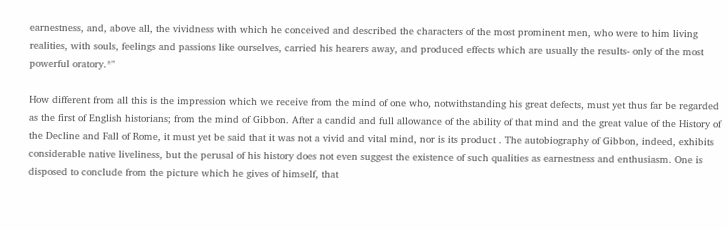earnestness, and, above all, the vividness with which he conceived and described the characters of the most prominent men, who were to him living realities, with souls, feelings and passions like ourselves, carried his hearers away, and produced effects which are usually the results- only of the most powerful oratory.*"

How different from all this is the impression which we receive from the mind of one who, notwithstanding his great defects, must yet thus far be regarded as the first of English historians; from the mind of Gibbon. After a candid and full allowance of the ability of that mind and the great value of the History of the Decline and Fall of Rome, it must yet be said that it was not a vivid and vital mind, nor is its product . The autobiography of Gibbon, indeed, exhibits considerable native liveliness, but the perusal of his history does not even suggest the existence of such qualities as earnestness and enthusiasm. One is disposed to conclude from the picture which he gives of himself, that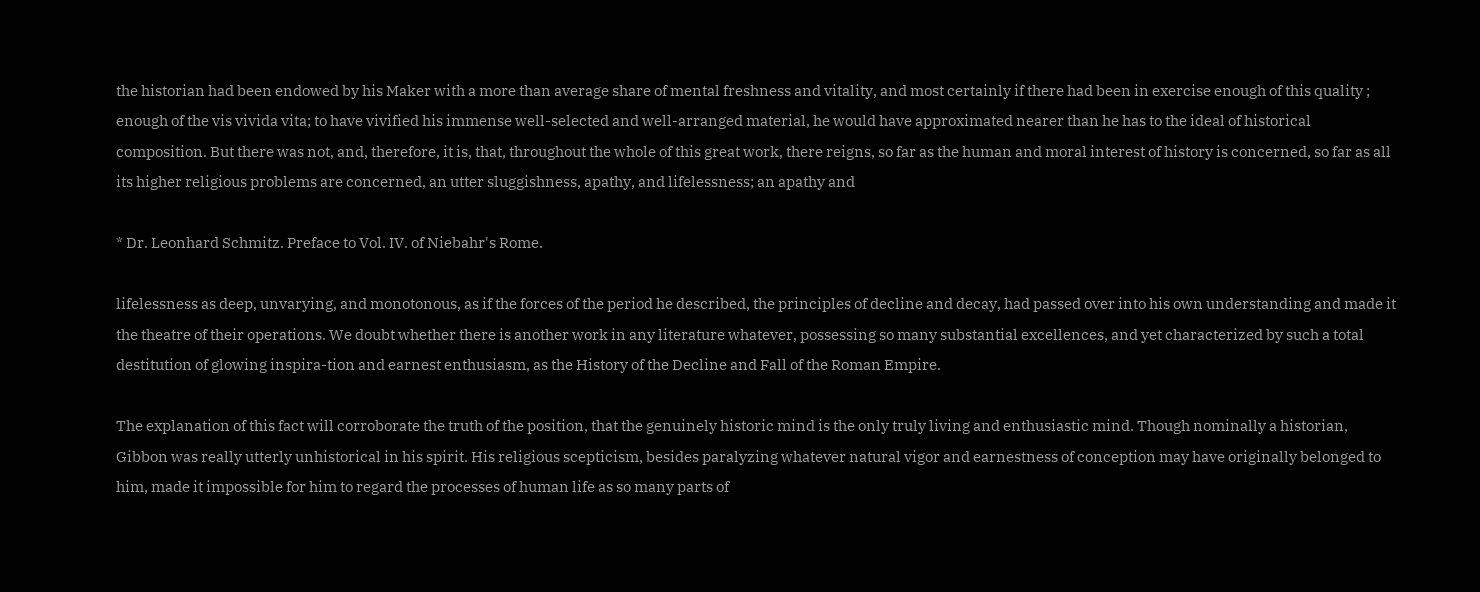the historian had been endowed by his Maker with a more than average share of mental freshness and vitality, and most certainly if there had been in exercise enough of this quality ; enough of the vis vivida vita; to have vivified his immense well-selected and well-arranged material, he would have approximated nearer than he has to the ideal of historical composition. But there was not, and, therefore, it is, that, throughout the whole of this great work, there reigns, so far as the human and moral interest of history is concerned, so far as all its higher religious problems are concerned, an utter sluggishness, apathy, and lifelessness; an apathy and

* Dr. Leonhard Schmitz. Preface to Vol. IV. of Niebahr's Rome.

lifelessness as deep, unvarying, and monotonous, as if the forces of the period he described, the principles of decline and decay, had passed over into his own understanding and made it the theatre of their operations. We doubt whether there is another work in any literature whatever, possessing so many substantial excellences, and yet characterized by such a total destitution of glowing inspira-tion and earnest enthusiasm, as the History of the Decline and Fall of the Roman Empire.

The explanation of this fact will corroborate the truth of the position, that the genuinely historic mind is the only truly living and enthusiastic mind. Though nominally a historian, Gibbon was really utterly unhistorical in his spirit. His religious scepticism, besides paralyzing whatever natural vigor and earnestness of conception may have originally belonged to him, made it impossible for him to regard the processes of human life as so many parts of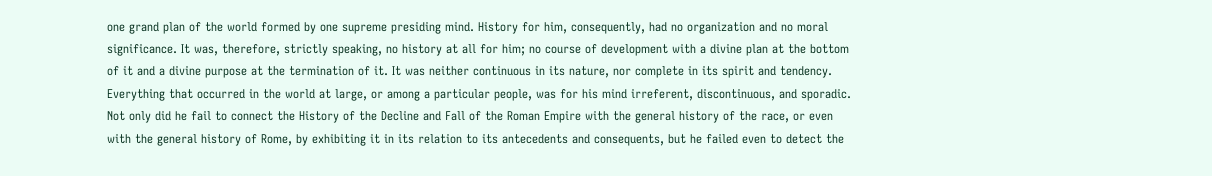one grand plan of the world formed by one supreme presiding mind. History for him, consequently, had no organization and no moral significance. It was, therefore, strictly speaking, no history at all for him; no course of development with a divine plan at the bottom of it and a divine purpose at the termination of it. It was neither continuous in its nature, nor complete in its spirit and tendency. Everything that occurred in the world at large, or among a particular people, was for his mind irreferent, discontinuous, and sporadic. Not only did he fail to connect the History of the Decline and Fall of the Roman Empire with the general history of the race, or even with the general history of Rome, by exhibiting it in its relation to its antecedents and consequents, but he failed even to detect the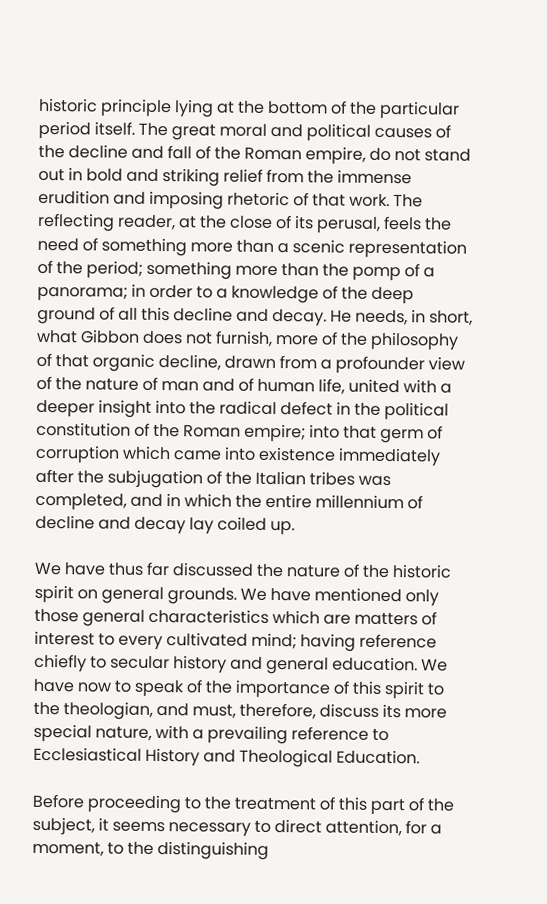historic principle lying at the bottom of the particular period itself. The great moral and political causes of the decline and fall of the Roman empire, do not stand out in bold and striking relief from the immense erudition and imposing rhetoric of that work. The reflecting reader, at the close of its perusal, feels the need of something more than a scenic representation of the period; something more than the pomp of a panorama; in order to a knowledge of the deep ground of all this decline and decay. He needs, in short, what Gibbon does not furnish, more of the philosophy of that organic decline, drawn from a profounder view of the nature of man and of human life, united with a deeper insight into the radical defect in the political constitution of the Roman empire; into that germ of corruption which came into existence immediately after the subjugation of the Italian tribes was completed, and in which the entire millennium of decline and decay lay coiled up.

We have thus far discussed the nature of the historic spirit on general grounds. We have mentioned only those general characteristics which are matters of interest to every cultivated mind; having reference chiefly to secular history and general education. We have now to speak of the importance of this spirit to the theologian, and must, therefore, discuss its more special nature, with a prevailing reference to Ecclesiastical History and Theological Education.

Before proceeding to the treatment of this part of the subject, it seems necessary to direct attention, for a moment, to the distinguishing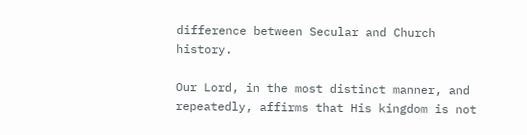difference between Secular and Church history.

Our Lord, in the most distinct manner, and repeatedly, affirms that His kingdom is not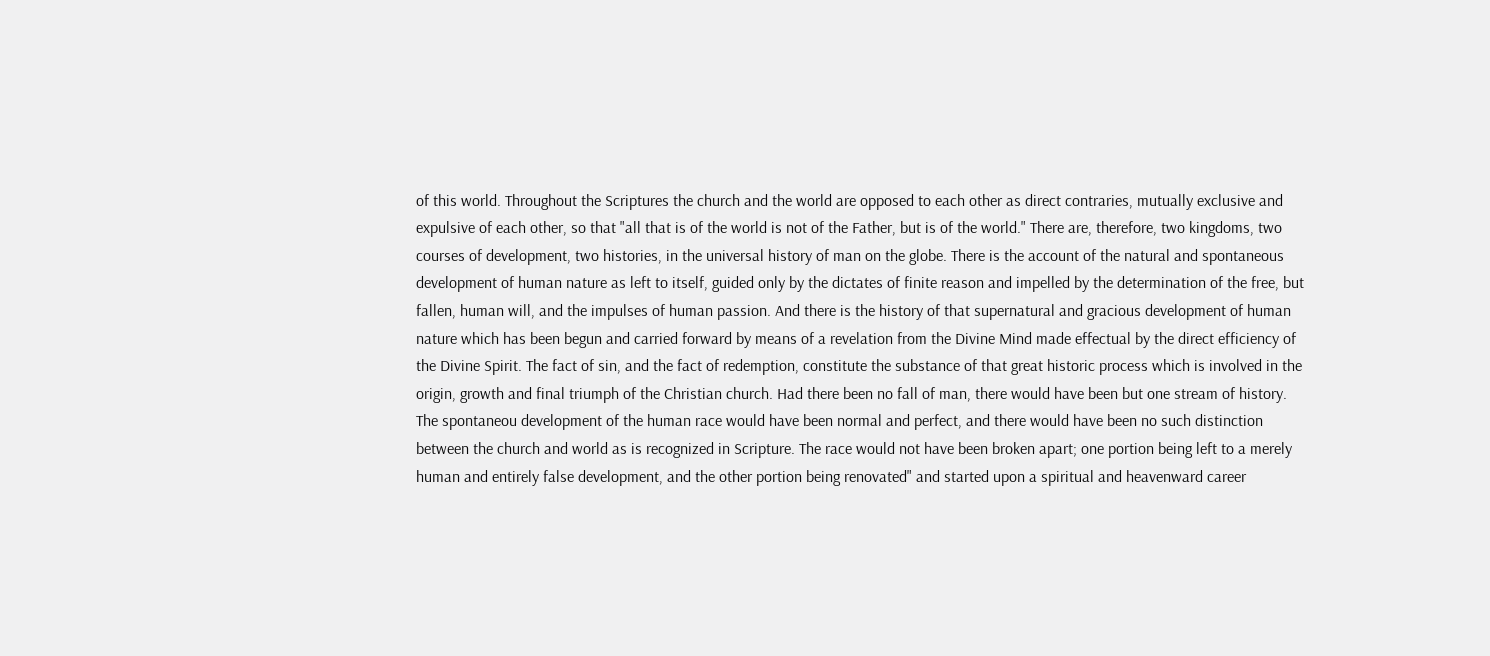of this world. Throughout the Scriptures the church and the world are opposed to each other as direct contraries, mutually exclusive and expulsive of each other, so that "all that is of the world is not of the Father, but is of the world." There are, therefore, two kingdoms, two courses of development, two histories, in the universal history of man on the globe. There is the account of the natural and spontaneous development of human nature as left to itself, guided only by the dictates of finite reason and impelled by the determination of the free, but fallen, human will, and the impulses of human passion. And there is the history of that supernatural and gracious development of human nature which has been begun and carried forward by means of a revelation from the Divine Mind made effectual by the direct efficiency of the Divine Spirit. The fact of sin, and the fact of redemption, constitute the substance of that great historic process which is involved in the origin, growth and final triumph of the Christian church. Had there been no fall of man, there would have been but one stream of history. The spontaneou development of the human race would have been normal and perfect, and there would have been no such distinction between the church and world as is recognized in Scripture. The race would not have been broken apart; one portion being left to a merely human and entirely false development, and the other portion being renovated" and started upon a spiritual and heavenward career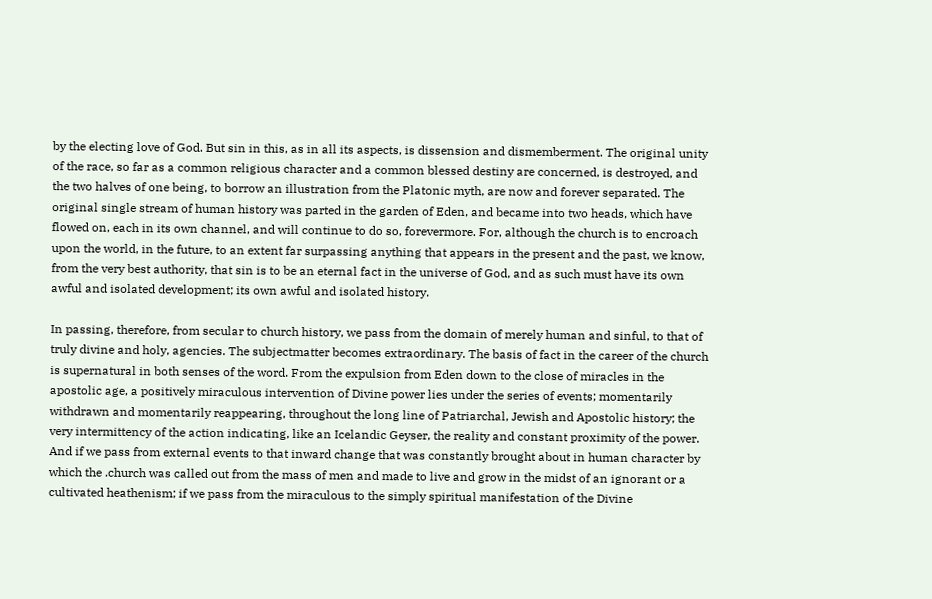by the electing love of God. But sin in this, as in all its aspects, is dissension and dismemberment. The original unity of the race, so far as a common religious character and a common blessed destiny are concerned, is destroyed, and the two halves of one being, to borrow an illustration from the Platonic myth, are now and forever separated. The original single stream of human history was parted in the garden of Eden, and became into two heads, which have flowed on, each in its own channel, and will continue to do so, forevermore. For, although the church is to encroach upon the world, in the future, to an extent far surpassing anything that appears in the present and the past, we know, from the very best authority, that sin is to be an eternal fact in the universe of God, and as such must have its own awful and isolated development; its own awful and isolated history.

In passing, therefore, from secular to church history, we pass from the domain of merely human and sinful, to that of truly divine and holy, agencies. The subjectmatter becomes extraordinary. The basis of fact in the career of the church is supernatural in both senses of the word. From the expulsion from Eden down to the close of miracles in the apostolic age, a positively miraculous intervention of Divine power lies under the series of events; momentarily withdrawn and momentarily reappearing, throughout the long line of Patriarchal, Jewish and Apostolic history; the very intermittency of the action indicating, like an Icelandic Geyser, the reality and constant proximity of the power. And if we pass from external events to that inward change that was constantly brought about in human character by which the .church was called out from the mass of men and made to live and grow in the midst of an ignorant or a cultivated heathenism; if we pass from the miraculous to the simply spiritual manifestation of the Divine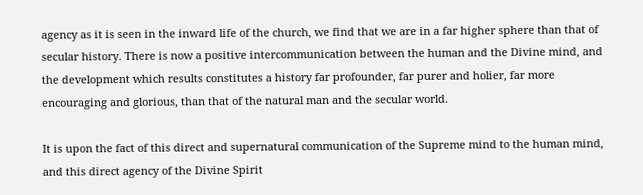agency as it is seen in the inward life of the church, we find that we are in a far higher sphere than that of secular history. There is now a positive intercommunication between the human and the Divine mind, and the development which results constitutes a history far profounder, far purer and holier, far more encouraging and glorious, than that of the natural man and the secular world.

It is upon the fact of this direct and supernatural communication of the Supreme mind to the human mind, and this direct agency of the Divine Spirit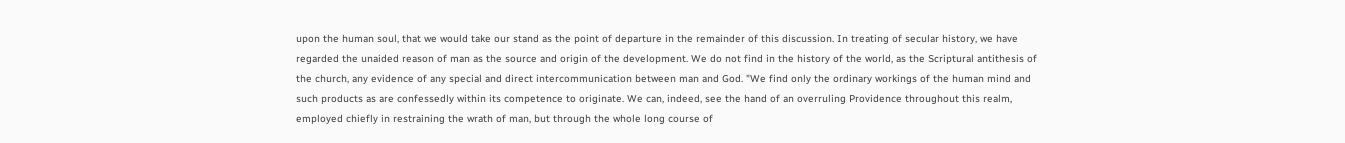upon the human soul, that we would take our stand as the point of departure in the remainder of this discussion. In treating of secular history, we have regarded the unaided reason of man as the source and origin of the development. We do not find in the history of the world, as the Scriptural antithesis of the church, any evidence of any special and direct intercommunication between man and God. "We find only the ordinary workings of the human mind and such products as are confessedly within its competence to originate. We can, indeed, see the hand of an overruling Providence throughout this realm, employed chiefly in restraining the wrath of man, but through the whole long course of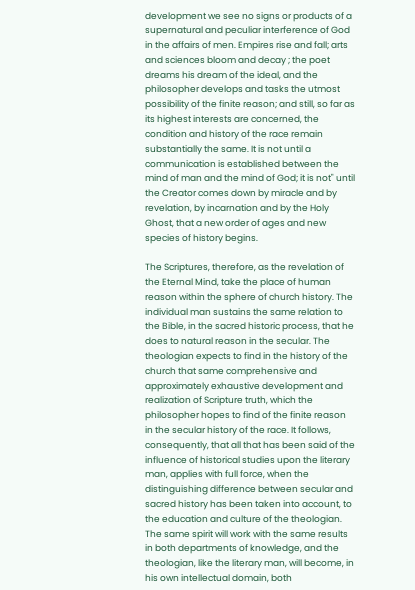development we see no signs or products of a supernatural and peculiar interference of God in the affairs of men. Empires rise and fall; arts and sciences bloom and decay ; the poet dreams his dream of the ideal, and the philosopher develops and tasks the utmost possibility of the finite reason; and still, so far as its highest interests are concerned, the condition and history of the race remain substantially the same. It is not until a communication is established between the mind of man and the mind of God; it is not" until the Creator comes down by miracle and by revelation, by incarnation and by the Holy Ghost, that a new order of ages and new species of history begins.

The Scriptures, therefore, as the revelation of the Eternal Mind, take the place of human reason within the sphere of church history. The individual man sustains the same relation to the Bible, in the sacred historic process, that he does to natural reason in the secular. The theologian expects to find in the history of the church that same comprehensive and approximately exhaustive development and realization of Scripture truth, which the philosopher hopes to find of the finite reason in the secular history of the race. It follows, consequently, that all that has been said of the influence of historical studies upon the literary man, applies with full force, when the distinguishing difference between secular and sacred history has been taken into account, to the education and culture of the theologian. The same spirit will work with the same results in both departments of knowledge, and the theologian, like the literary man, will become, in his own intellectual domain, both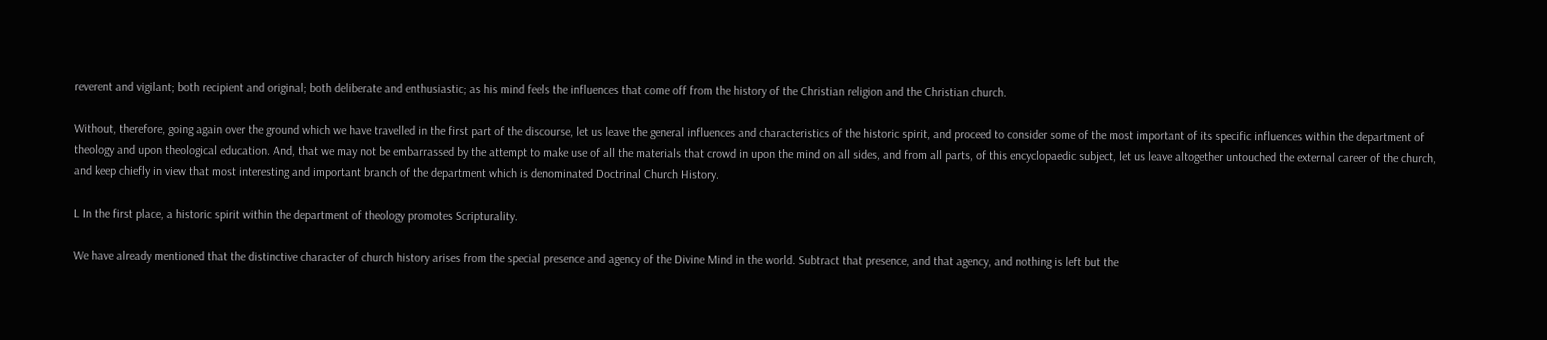reverent and vigilant; both recipient and original; both deliberate and enthusiastic; as his mind feels the influences that come off from the history of the Christian religion and the Christian church.

Without, therefore, going again over the ground which we have travelled in the first part of the discourse, let us leave the general influences and characteristics of the historic spirit, and proceed to consider some of the most important of its specific influences within the department of theology and upon theological education. And, that we may not be embarrassed by the attempt to make use of all the materials that crowd in upon the mind on all sides, and from all parts, of this encyclopaedic subject, let us leave altogether untouched the external career of the church, and keep chiefly in view that most interesting and important branch of the department which is denominated Doctrinal Church History.

L In the first place, a historic spirit within the department of theology promotes Scripturality.

We have already mentioned that the distinctive character of church history arises from the special presence and agency of the Divine Mind in the world. Subtract that presence, and that agency, and nothing is left but the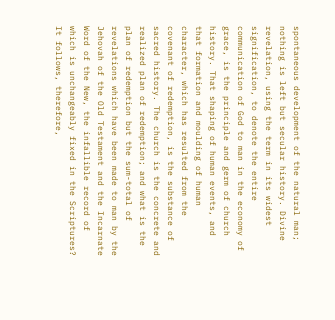spontaneous development of the natural man; nothing is left but secular history. Divine revelation, using the term in its widest signification, to denote the entire communication of God to man in the economy of grace, is the principle and germ of church history. That shaping of human events, and that formation and moulding of human character, which has resulted from the covenant of redemption, is the substance of sacred history. The church is the concrete and realized plan of redemption; and what is the plan of redemption but the sum-total of revelations which have been made to man by the Jehovah of the Old Testament and the Incarnate Word of the New, the infallible record of which is unchangeably fixed in the Scriptures? It follows, therefore,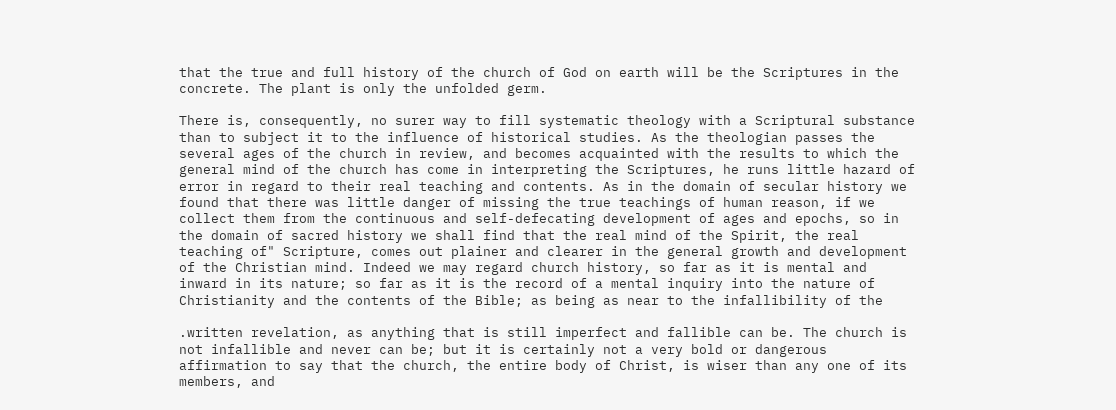that the true and full history of the church of God on earth will be the Scriptures in the concrete. The plant is only the unfolded germ.

There is, consequently, no surer way to fill systematic theology with a Scriptural substance than to subject it to the influence of historical studies. As the theologian passes the several ages of the church in review, and becomes acquainted with the results to which the general mind of the church has come in interpreting the Scriptures, he runs little hazard of error in regard to their real teaching and contents. As in the domain of secular history we found that there was little danger of missing the true teachings of human reason, if we collect them from the continuous and self-defecating development of ages and epochs, so in the domain of sacred history we shall find that the real mind of the Spirit, the real teaching of" Scripture, comes out plainer and clearer in the general growth and development of the Christian mind. Indeed we may regard church history, so far as it is mental and inward in its nature; so far as it is the record of a mental inquiry into the nature of Christianity and the contents of the Bible; as being as near to the infallibility of the

.written revelation, as anything that is still imperfect and fallible can be. The church is not infallible and never can be; but it is certainly not a very bold or dangerous affirmation to say that the church, the entire body of Christ, is wiser than any one of its members, and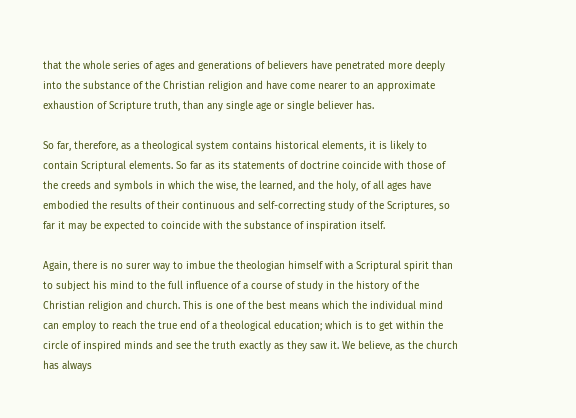that the whole series of ages and generations of believers have penetrated more deeply into the substance of the Christian religion and have come nearer to an approximate exhaustion of Scripture truth, than any single age or single believer has.

So far, therefore, as a theological system contains historical elements, it is likely to contain Scriptural elements. So far as its statements of doctrine coincide with those of the creeds and symbols in which the wise, the learned, and the holy, of all ages have embodied the results of their continuous and self-correcting study of the Scriptures, so far it may be expected to coincide with the substance of inspiration itself.

Again, there is no surer way to imbue the theologian himself with a Scriptural spirit than to subject his mind to the full influence of a course of study in the history of the Christian religion and church. This is one of the best means which the individual mind can employ to reach the true end of a theological education; which is to get within the circle of inspired minds and see the truth exactly as they saw it. We believe, as the church has always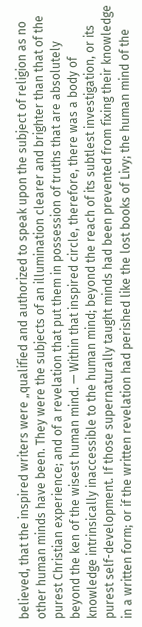believed, that the inspired writers were „qualified and authorized to speak upon the subject of religion as no other human minds have been. They were the subjects of an illumination clearer and brighter than that of the purest Christian experience; and of a revelation that put them in possession of truths that are absolutely beyond the ken of the wisest human mind. — Within that inspired circle, therefore, there was a body of knowledge intrinsically inaccessible to the human mind; beyond the reach of its subtlest investigation, or its purest self-development. If those supernaturally taught minds had been prevented from fixing their knowledge in a written form; or if the written revelation had perished like the lost books of Livy; the human mind of the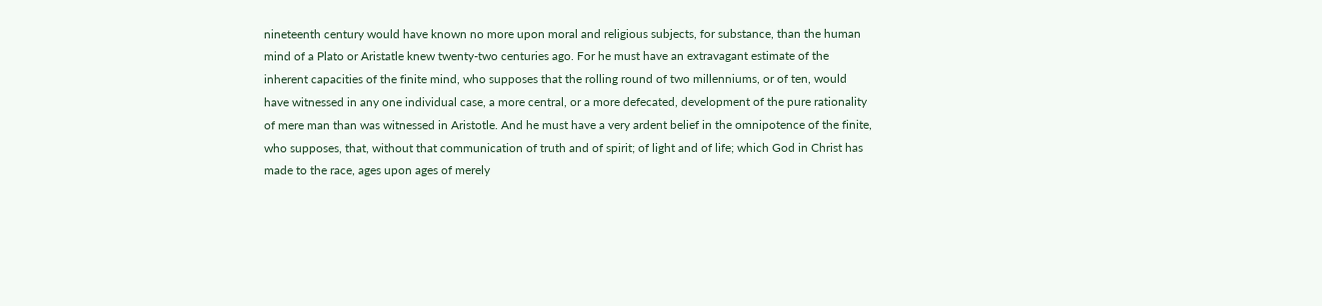nineteenth century would have known no more upon moral and religious subjects, for substance, than the human mind of a Plato or Aristatle knew twenty-two centuries ago. For he must have an extravagant estimate of the inherent capacities of the finite mind, who supposes that the rolling round of two millenniums, or of ten, would have witnessed in any one individual case, a more central, or a more defecated, development of the pure rationality of mere man than was witnessed in Aristotle. And he must have a very ardent belief in the omnipotence of the finite, who supposes, that, without that communication of truth and of spirit; of light and of life; which God in Christ has made to the race, ages upon ages of merely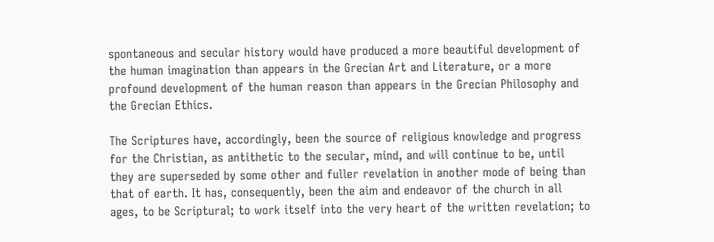spontaneous and secular history would have produced a more beautiful development of the human imagination than appears in the Grecian Art and Literature, or a more profound development of the human reason than appears in the Grecian Philosophy and the Grecian Ethics.

The Scriptures have, accordingly, been the source of religious knowledge and progress for the Christian, as antithetic to the secular, mind, and will continue to be, until they are superseded by some other and fuller revelation in another mode of being than that of earth. It has, consequently, been the aim and endeavor of the church in all ages, to be Scriptural; to work itself into the very heart of the written revelation; to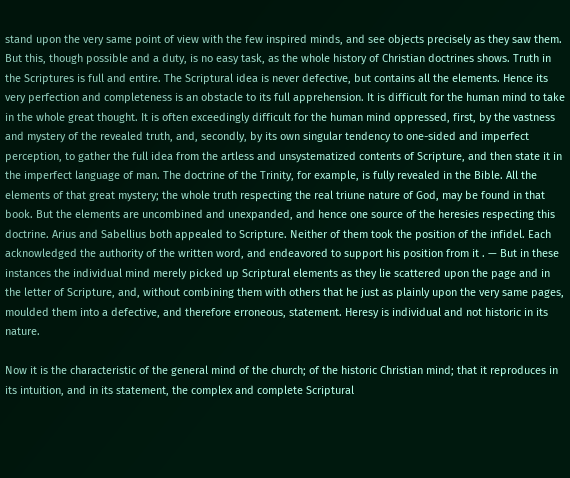stand upon the very same point of view with the few inspired minds, and see objects precisely as they saw them. But this, though possible and a duty, is no easy task, as the whole history of Christian doctrines shows. Truth in the Scriptures is full and entire. The Scriptural idea is never defective, but contains all the elements. Hence its very perfection and completeness is an obstacle to its full apprehension. It is difficult for the human mind to take in the whole great thought. It is often exceedingly difficult for the human mind oppressed, first, by the vastness and mystery of the revealed truth, and, secondly, by its own singular tendency to one-sided and imperfect perception, to gather the full idea from the artless and unsystematized contents of Scripture, and then state it in the imperfect language of man. The doctrine of the Trinity, for example, is fully revealed in the Bible. All the elements of that great mystery; the whole truth respecting the real triune nature of God, may be found in that book. But the elements are uncombined and unexpanded, and hence one source of the heresies respecting this doctrine. Arius and Sabellius both appealed to Scripture. Neither of them took the position of the infidel. Each acknowledged the authority of the written word, and endeavored to support his position from it . — But in these instances the individual mind merely picked up Scriptural elements as they lie scattered upon the page and in the letter of Scripture, and, without combining them with others that he just as plainly upon the very same pages, moulded them into a defective, and therefore erroneous, statement. Heresy is individual and not historic in its nature.

Now it is the characteristic of the general mind of the church; of the historic Christian mind; that it reproduces in its intuition, and in its statement, the complex and complete Scriptural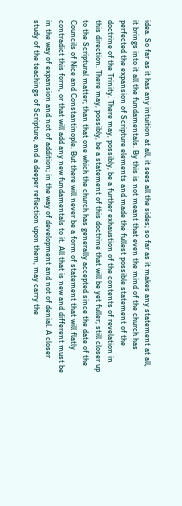idea. So far as it has any intuition at all, it sees all the sides; so far as it makes any statement at all, it brings into it all the fundamentals. By this is not meant that even the mind of the church has perfected the expansion of Scripture elements and made the fullest possible statement of the doctrine of the Trinity. There may, possibly, be a further exhaustion of the contents of revelation in this direction. There may, possibly, be a statement of this doctrine that will be yet fuller; still closer up to the Scriptural matter; than that one which the church has generally accepted since the date of the Councils of Nice and Constantinople. But there will never be a form of statement that will flatly contradict this form, or that will add any new fundamentals to it. All that is new and different must be in the way of expansion and not of addition; in the way of development and not of denial. A closer study of the teachings of Scripture, and a deeper reflection upon them, may carry the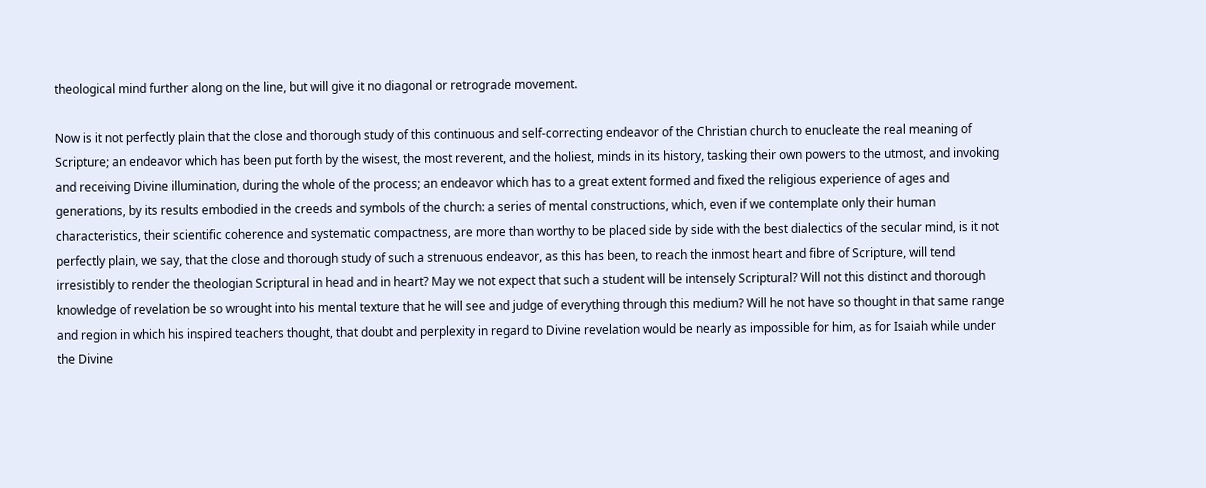theological mind further along on the line, but will give it no diagonal or retrograde movement.

Now is it not perfectly plain that the close and thorough study of this continuous and self-correcting endeavor of the Christian church to enucleate the real meaning of Scripture; an endeavor which has been put forth by the wisest, the most reverent, and the holiest, minds in its history, tasking their own powers to the utmost, and invoking and receiving Divine illumination, during the whole of the process; an endeavor which has to a great extent formed and fixed the religious experience of ages and generations, by its results embodied in the creeds and symbols of the church: a series of mental constructions, which, even if we contemplate only their human characteristics, their scientific coherence and systematic compactness, are more than worthy to be placed side by side with the best dialectics of the secular mind, is it not perfectly plain, we say, that the close and thorough study of such a strenuous endeavor, as this has been, to reach the inmost heart and fibre of Scripture, will tend irresistibly to render the theologian Scriptural in head and in heart? May we not expect that such a student will be intensely Scriptural? Will not this distinct and thorough knowledge of revelation be so wrought into his mental texture that he will see and judge of everything through this medium? Will he not have so thought in that same range and region in which his inspired teachers thought, that doubt and perplexity in regard to Divine revelation would be nearly as impossible for him, as for Isaiah while under the Divine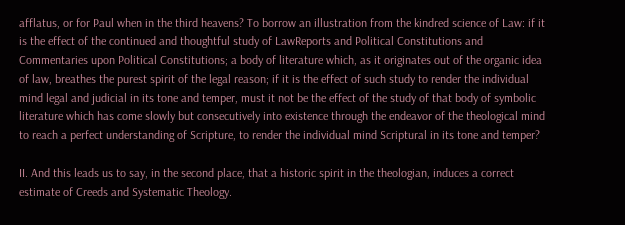afflatus, or for Paul when in the third heavens? To borrow an illustration from the kindred science of Law: if it is the effect of the continued and thoughtful study of LawReports and Political Constitutions and Commentaries upon Political Constitutions; a body of literature which, as it originates out of the organic idea of law, breathes the purest spirit of the legal reason; if it is the effect of such study to render the individual mind legal and judicial in its tone and temper, must it not be the effect of the study of that body of symbolic literature which has come slowly but consecutively into existence through the endeavor of the theological mind to reach a perfect understanding of Scripture, to render the individual mind Scriptural in its tone and temper?

II. And this leads us to say, in the second place, that a historic spirit in the theologian, induces a correct estimate of Creeds and Systematic Theology.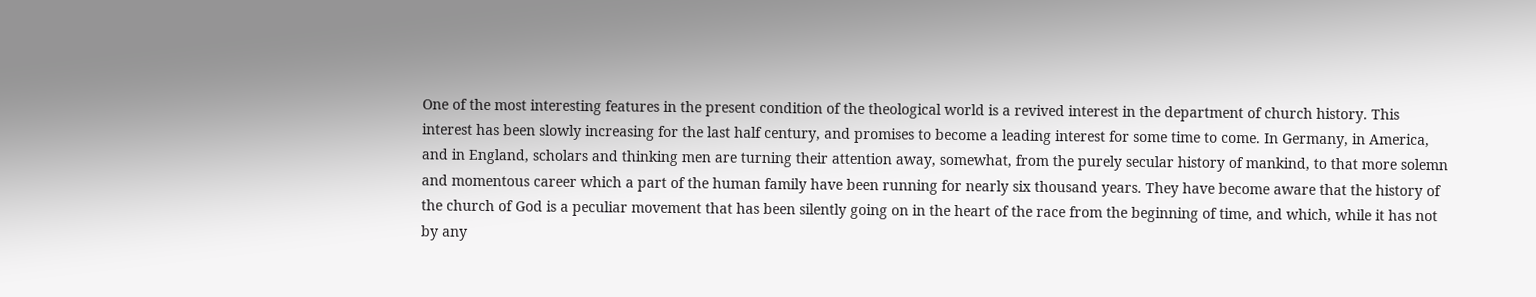One of the most interesting features in the present condition of the theological world is a revived interest in the department of church history. This interest has been slowly increasing for the last half century, and promises to become a leading interest for some time to come. In Germany, in America, and in England, scholars and thinking men are turning their attention away, somewhat, from the purely secular history of mankind, to that more solemn and momentous career which a part of the human family have been running for nearly six thousand years. They have become aware that the history of the church of God is a peculiar movement that has been silently going on in the heart of the race from the beginning of time, and which, while it has not by any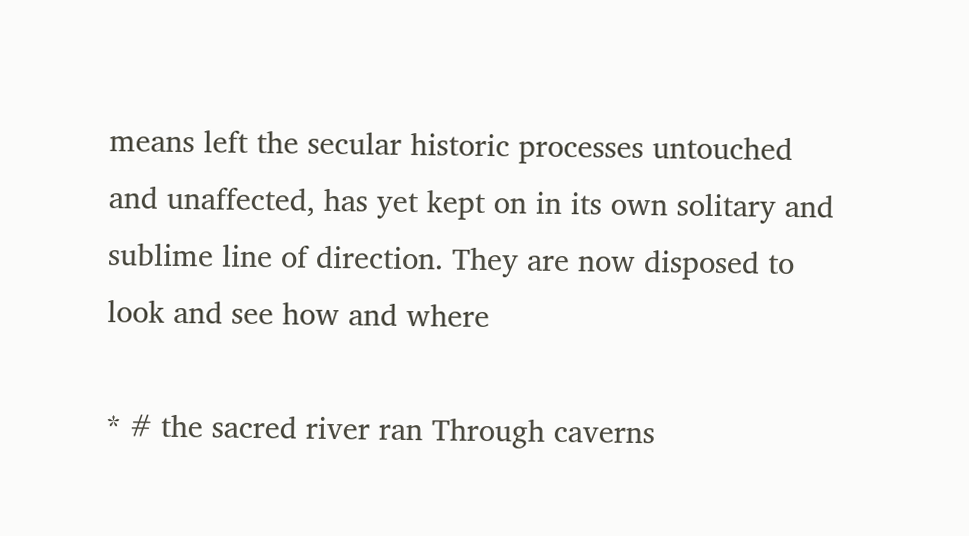means left the secular historic processes untouched and unaffected, has yet kept on in its own solitary and sublime line of direction. They are now disposed to look and see how and where

* # the sacred river ran Through caverns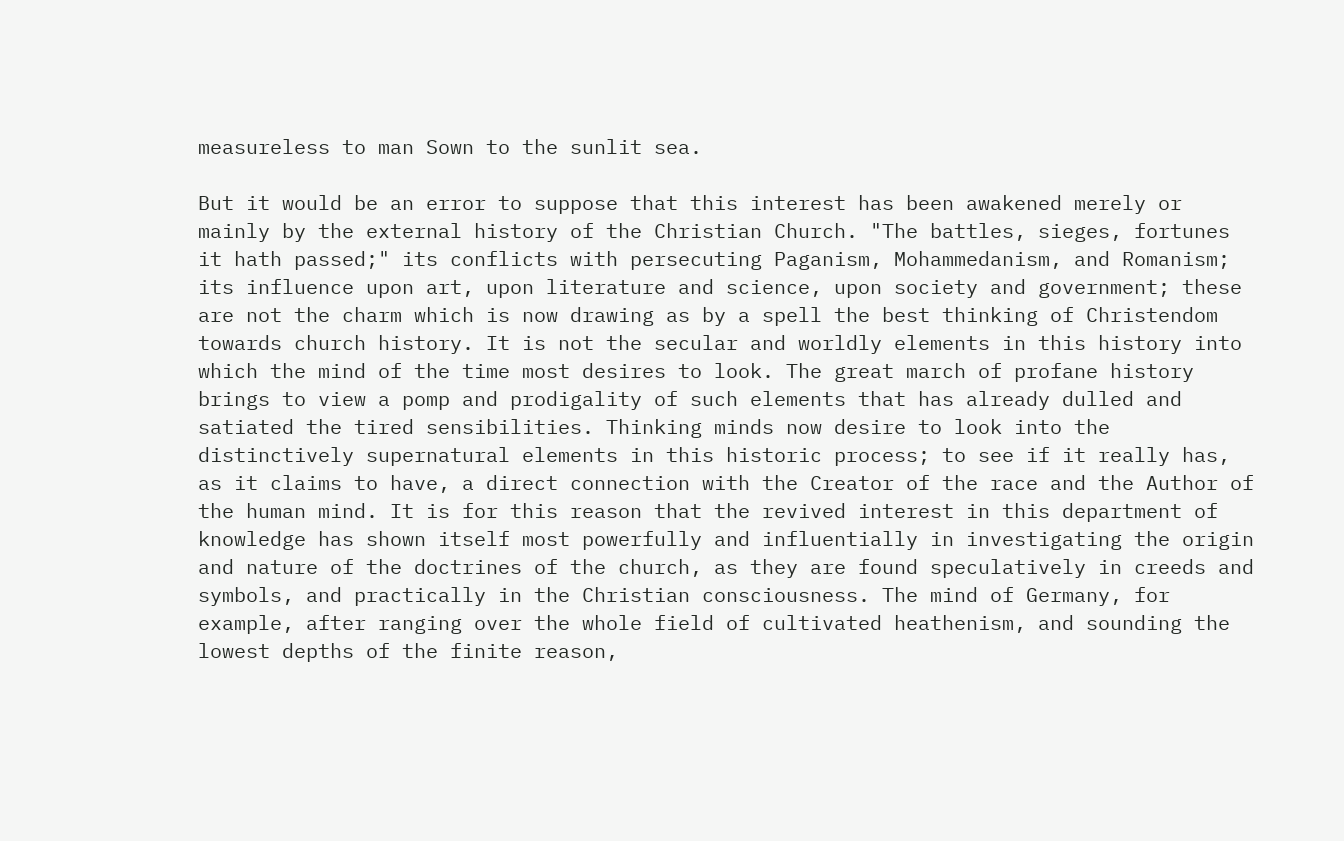measureless to man Sown to the sunlit sea.

But it would be an error to suppose that this interest has been awakened merely or mainly by the external history of the Christian Church. "The battles, sieges, fortunes it hath passed;" its conflicts with persecuting Paganism, Mohammedanism, and Romanism; its influence upon art, upon literature and science, upon society and government; these are not the charm which is now drawing as by a spell the best thinking of Christendom towards church history. It is not the secular and worldly elements in this history into which the mind of the time most desires to look. The great march of profane history brings to view a pomp and prodigality of such elements that has already dulled and satiated the tired sensibilities. Thinking minds now desire to look into the distinctively supernatural elements in this historic process; to see if it really has, as it claims to have, a direct connection with the Creator of the race and the Author of the human mind. It is for this reason that the revived interest in this department of knowledge has shown itself most powerfully and influentially in investigating the origin and nature of the doctrines of the church, as they are found speculatively in creeds and symbols, and practically in the Christian consciousness. The mind of Germany, for example, after ranging over the whole field of cultivated heathenism, and sounding the lowest depths of the finite reason,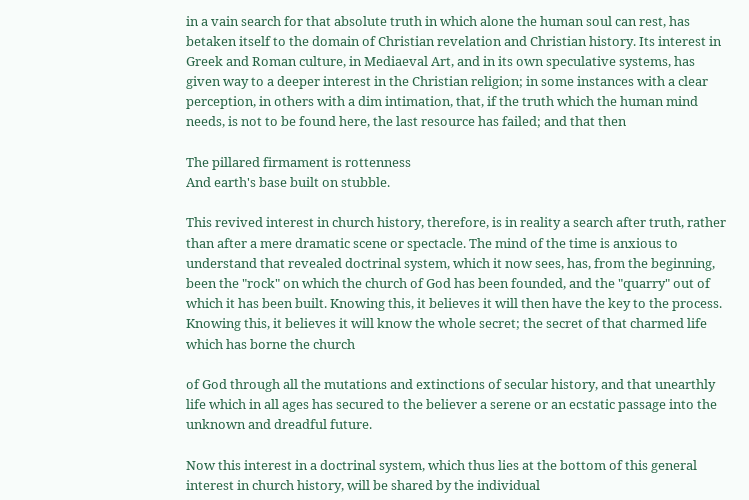in a vain search for that absolute truth in which alone the human soul can rest, has betaken itself to the domain of Christian revelation and Christian history. Its interest in Greek and Roman culture, in Mediaeval Art, and in its own speculative systems, has given way to a deeper interest in the Christian religion; in some instances with a clear perception, in others with a dim intimation, that, if the truth which the human mind needs, is not to be found here, the last resource has failed; and that then

The pillared firmament is rottenness
And earth's base built on stubble.

This revived interest in church history, therefore, is in reality a search after truth, rather than after a mere dramatic scene or spectacle. The mind of the time is anxious to understand that revealed doctrinal system, which it now sees, has, from the beginning, been the "rock" on which the church of God has been founded, and the "quarry" out of which it has been built. Knowing this, it believes it will then have the key to the process. Knowing this, it believes it will know the whole secret; the secret of that charmed life which has borne the church

of God through all the mutations and extinctions of secular history, and that unearthly life which in all ages has secured to the believer a serene or an ecstatic passage into the unknown and dreadful future.

Now this interest in a doctrinal system, which thus lies at the bottom of this general interest in church history, will be shared by the individual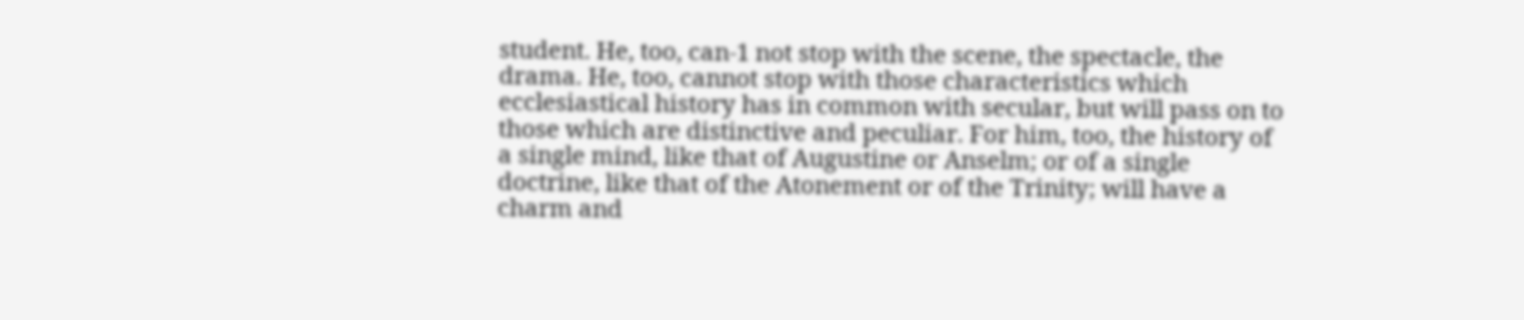student. He, too, can-1 not stop with the scene, the spectacle, the drama. He, too, cannot stop with those characteristics which ecclesiastical history has in common with secular, but will pass on to those which are distinctive and peculiar. For him, too, the history of a single mind, like that of Augustine or Anselm; or of a single doctrine, like that of the Atonement or of the Trinity; will have a charm and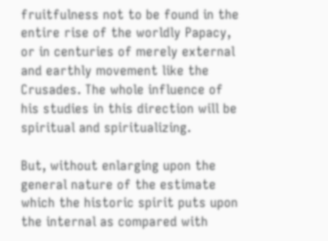fruitfulness not to be found in the entire rise of the worldly Papacy, or in centuries of merely external and earthly movement like the Crusades. The whole influence of his studies in this direction will be spiritual and spiritualizing.

But, without enlarging upon the general nature of the estimate which the historic spirit puts upon the internal as compared with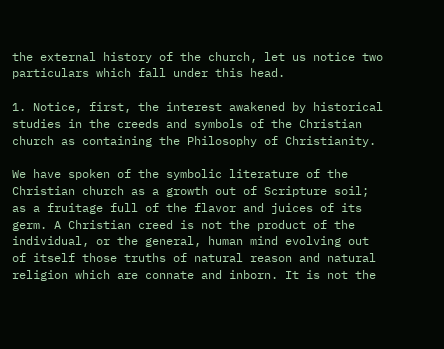the external history of the church, let us notice two particulars which fall under this head.

1. Notice, first, the interest awakened by historical studies in the creeds and symbols of the Christian church as containing the Philosophy of Christianity.

We have spoken of the symbolic literature of the Christian church as a growth out of Scripture soil; as a fruitage full of the flavor and juices of its germ. A Christian creed is not the product of the individual, or the general, human mind evolving out of itself those truths of natural reason and natural religion which are connate and inborn. It is not the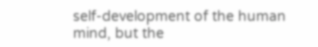self-development of the human mind, but the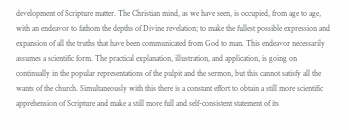development of Scripture matter. The Christian mind, as we have seen, is occupied, from age to age, with an endeavor to fathom the depths of Divine revelation; to make the fullest possible expression and expansion of all the truths that have been communicated from God to man. This endeavor necessarily assumes a scientific form. The practical explanation, illustration, and application, is going on continually in the popular representations of the pulpit and the sermon, but this cannot satisfy all the wants of the church. Simultaneously with this there is a constant effort to obtain a still more scientific apprehension of Scripture and make a still more full and self-consistent statement of its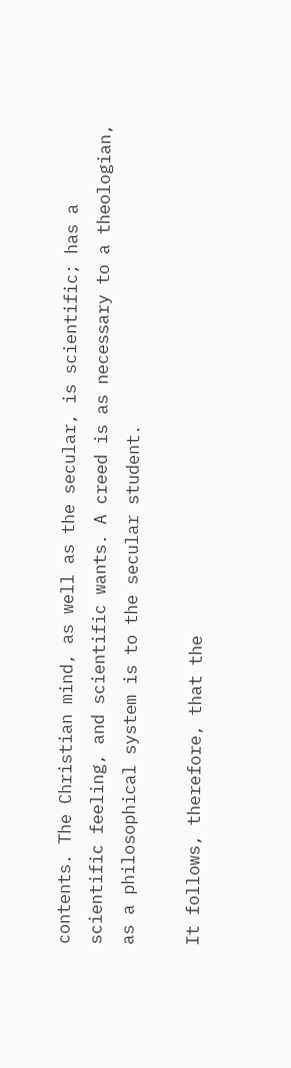contents. The Christian mind, as well as the secular, is scientific; has a scientific feeling, and scientific wants. A creed is as necessary to a theologian, as a philosophical system is to the secular student.

It follows, therefore, that the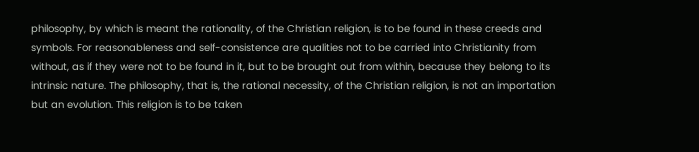philosophy, by which is meant the rationality, of the Christian religion, is to be found in these creeds and symbols. For reasonableness and self-consistence are qualities not to be carried into Christianity from without, as if they were not to be found in it, but to be brought out from within, because they belong to its intrinsic nature. The philosophy, that is, the rational necessity, of the Christian religion, is not an importation but an evolution. This religion is to be taken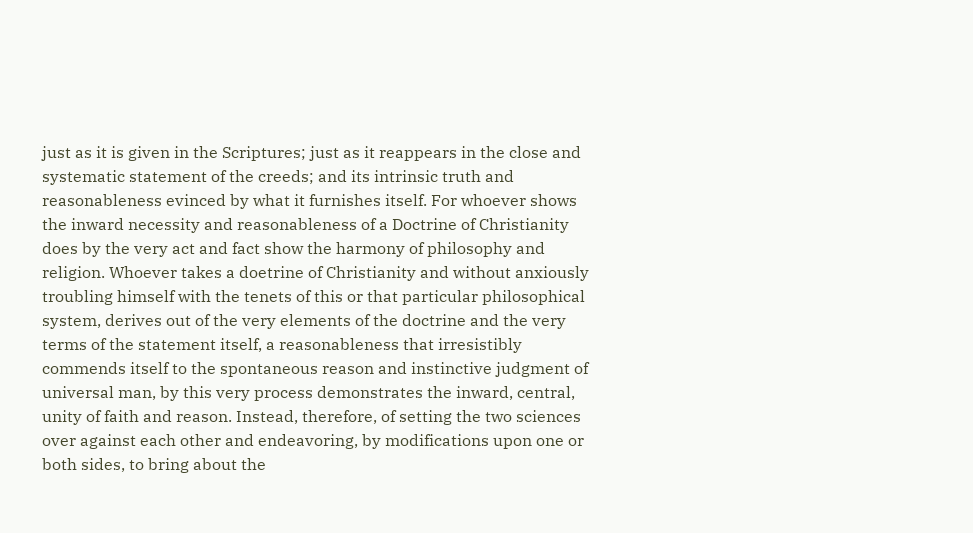just as it is given in the Scriptures; just as it reappears in the close and systematic statement of the creeds; and its intrinsic truth and reasonableness evinced by what it furnishes itself. For whoever shows the inward necessity and reasonableness of a Doctrine of Christianity does by the very act and fact show the harmony of philosophy and religion. Whoever takes a doetrine of Christianity and without anxiously troubling himself with the tenets of this or that particular philosophical system, derives out of the very elements of the doctrine and the very terms of the statement itself, a reasonableness that irresistibly commends itself to the spontaneous reason and instinctive judgment of universal man, by this very process demonstrates the inward, central, unity of faith and reason. Instead, therefore, of setting the two sciences over against each other and endeavoring, by modifications upon one or both sides, to bring about the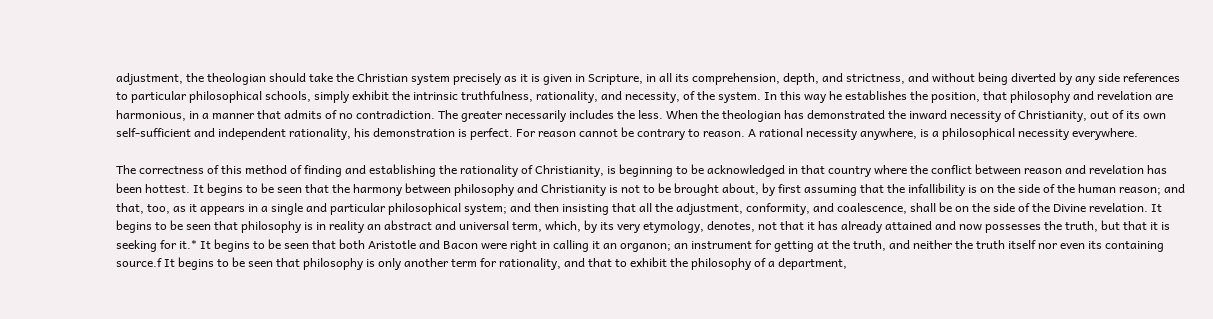adjustment, the theologian should take the Christian system precisely as it is given in Scripture, in all its comprehension, depth, and strictness, and without being diverted by any side references to particular philosophical schools, simply exhibit the intrinsic truthfulness, rationality, and necessity, of the system. In this way he establishes the position, that philosophy and revelation are harmonious, in a manner that admits of no contradiction. The greater necessarily includes the less. When the theologian has demonstrated the inward necessity of Christianity, out of its own self-sufficient and independent rationality, his demonstration is perfect. For reason cannot be contrary to reason. A rational necessity anywhere, is a philosophical necessity everywhere.

The correctness of this method of finding and establishing the rationality of Christianity, is beginning to be acknowledged in that country where the conflict between reason and revelation has been hottest. It begins to be seen that the harmony between philosophy and Christianity is not to be brought about, by first assuming that the infallibility is on the side of the human reason; and that, too, as it appears in a single and particular philosophical system; and then insisting that all the adjustment, conformity, and coalescence, shall be on the side of the Divine revelation. It begins to be seen that philosophy is in reality an abstract and universal term, which, by its very etymology, denotes, not that it has already attained and now possesses the truth, but that it is seeking for it.* It begins to be seen that both Aristotle and Bacon were right in calling it an organon; an instrument for getting at the truth, and neither the truth itself nor even its containing source.f It begins to be seen that philosophy is only another term for rationality, and that to exhibit the philosophy of a department,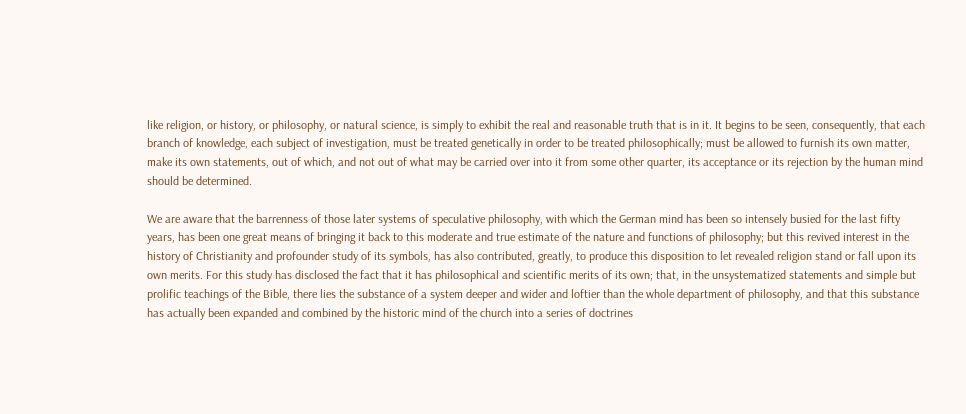like religion, or history, or philosophy, or natural science, is simply to exhibit the real and reasonable truth that is in it. It begins to be seen, consequently, that each branch of knowledge, each subject of investigation, must be treated genetically in order to be treated philosophically; must be allowed to furnish its own matter, make its own statements, out of which, and not out of what may be carried over into it from some other quarter, its acceptance or its rejection by the human mind should be determined.

We are aware that the barrenness of those later systems of speculative philosophy, with which the German mind has been so intensely busied for the last fifty years, has been one great means of bringing it back to this moderate and true estimate of the nature and functions of philosophy; but this revived interest in the history of Christianity and profounder study of its symbols, has also contributed, greatly, to produce this disposition to let revealed religion stand or fall upon its own merits. For this study has disclosed the fact that it has philosophical and scientific merits of its own; that, in the unsystematized statements and simple but prolific teachings of the Bible, there lies the substance of a system deeper and wider and loftier than the whole department of philosophy, and that this substance has actually been expanded and combined by the historic mind of the church into a series of doctrines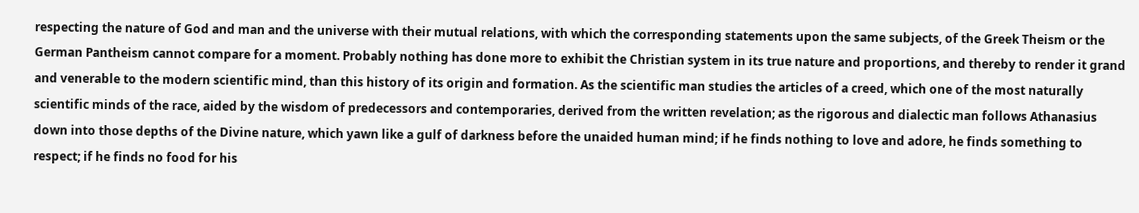respecting the nature of God and man and the universe with their mutual relations, with which the corresponding statements upon the same subjects, of the Greek Theism or the German Pantheism cannot compare for a moment. Probably nothing has done more to exhibit the Christian system in its true nature and proportions, and thereby to render it grand and venerable to the modern scientific mind, than this history of its origin and formation. As the scientific man studies the articles of a creed, which one of the most naturally scientific minds of the race, aided by the wisdom of predecessors and contemporaries, derived from the written revelation; as the rigorous and dialectic man follows Athanasius down into those depths of the Divine nature, which yawn like a gulf of darkness before the unaided human mind; if he finds nothing to love and adore, he finds something to respect; if he finds no food for his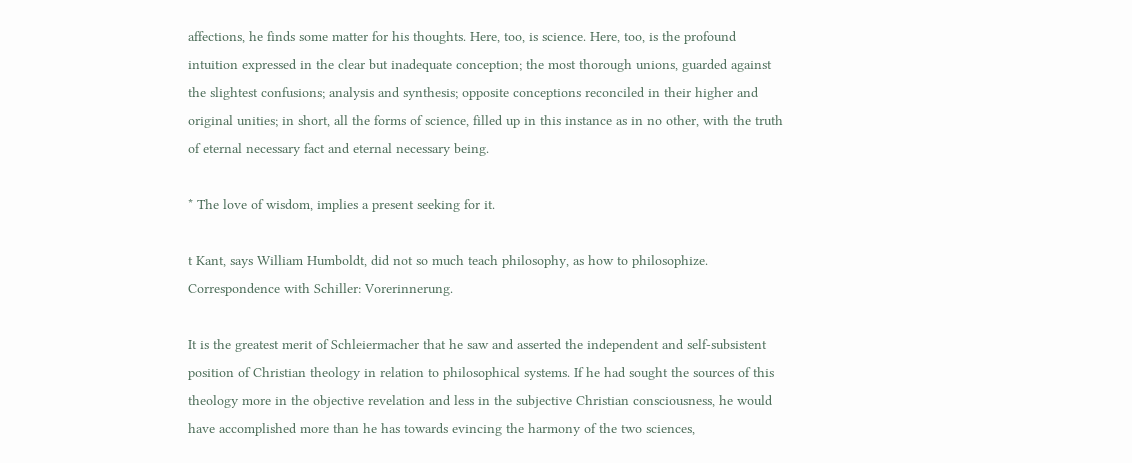affections, he finds some matter for his thoughts. Here, too, is science. Here, too, is the profound intuition expressed in the clear but inadequate conception; the most thorough unions, guarded against the slightest confusions; analysis and synthesis; opposite conceptions reconciled in their higher and original unities; in short, all the forms of science, filled up in this instance as in no other, with the truth of eternal necessary fact and eternal necessary being.

* The love of wisdom, implies a present seeking for it.

t Kant, says William Humboldt, did not so much teach philosophy, as how to philosophize. Correspondence with Schiller: Vorerinnerung.

It is the greatest merit of Schleiermacher that he saw and asserted the independent and self-subsistent position of Christian theology in relation to philosophical systems. If he had sought the sources of this theology more in the objective revelation and less in the subjective Christian consciousness, he would have accomplished more than he has towards evincing the harmony of the two sciences,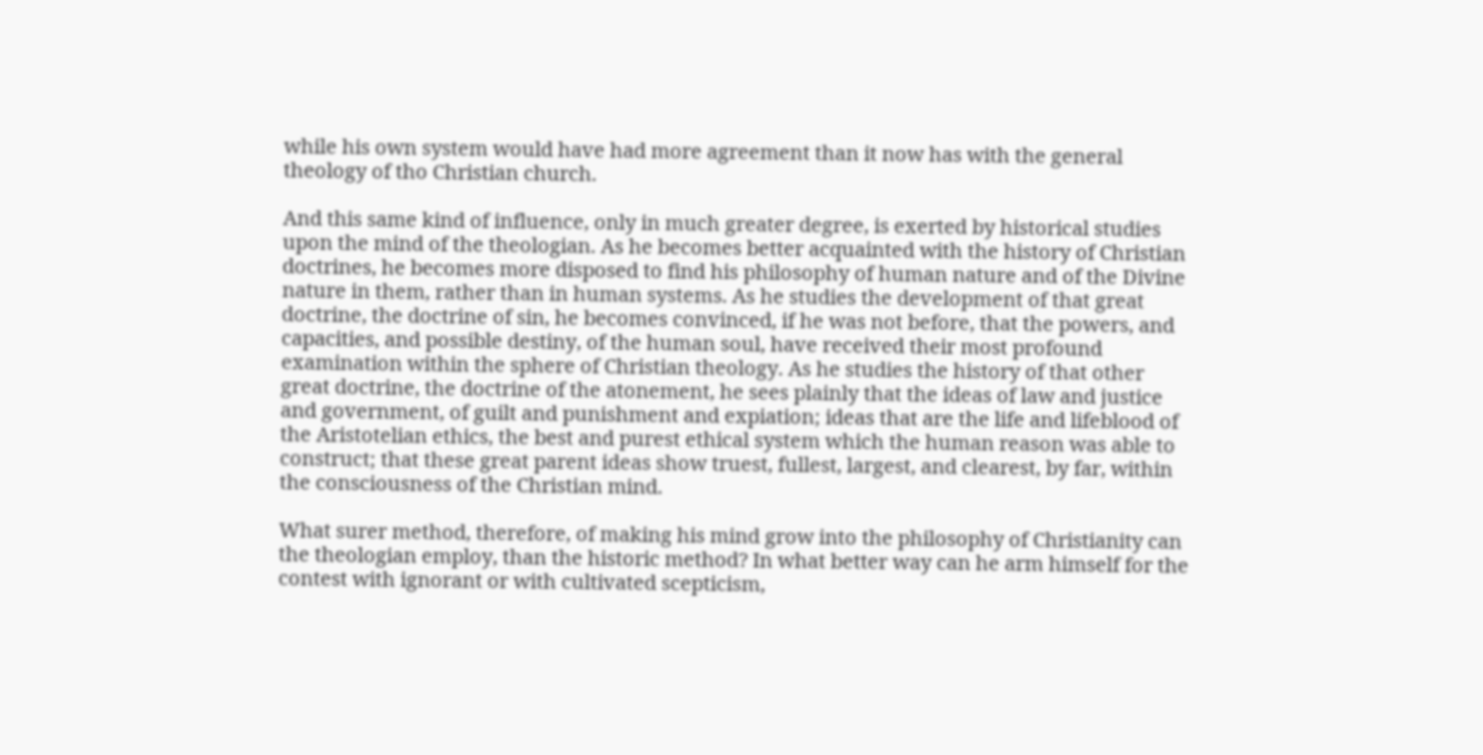while his own system would have had more agreement than it now has with the general theology of tho Christian church.

And this same kind of influence, only in much greater degree, is exerted by historical studies upon the mind of the theologian. As he becomes better acquainted with the history of Christian doctrines, he becomes more disposed to find his philosophy of human nature and of the Divine nature in them, rather than in human systems. As he studies the development of that great doctrine, the doctrine of sin, he becomes convinced, if he was not before, that the powers, and capacities, and possible destiny, of the human soul, have received their most profound examination within the sphere of Christian theology. As he studies the history of that other great doctrine, the doctrine of the atonement, he sees plainly that the ideas of law and justice and government, of guilt and punishment and expiation; ideas that are the life and lifeblood of the Aristotelian ethics, the best and purest ethical system which the human reason was able to construct; that these great parent ideas show truest, fullest, largest, and clearest, by far, within the consciousness of the Christian mind.

What surer method, therefore, of making his mind grow into the philosophy of Christianity can the theologian employ, than the historic method? In what better way can he arm himself for the contest with ignorant or with cultivated scepticism,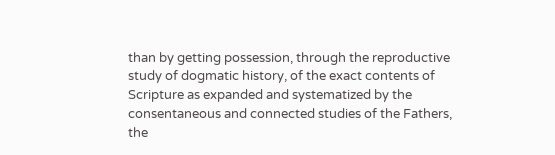than by getting possession, through the reproductive study of dogmatic history, of the exact contents of Scripture as expanded and systematized by the consentaneous and connected studies of the Fathers, the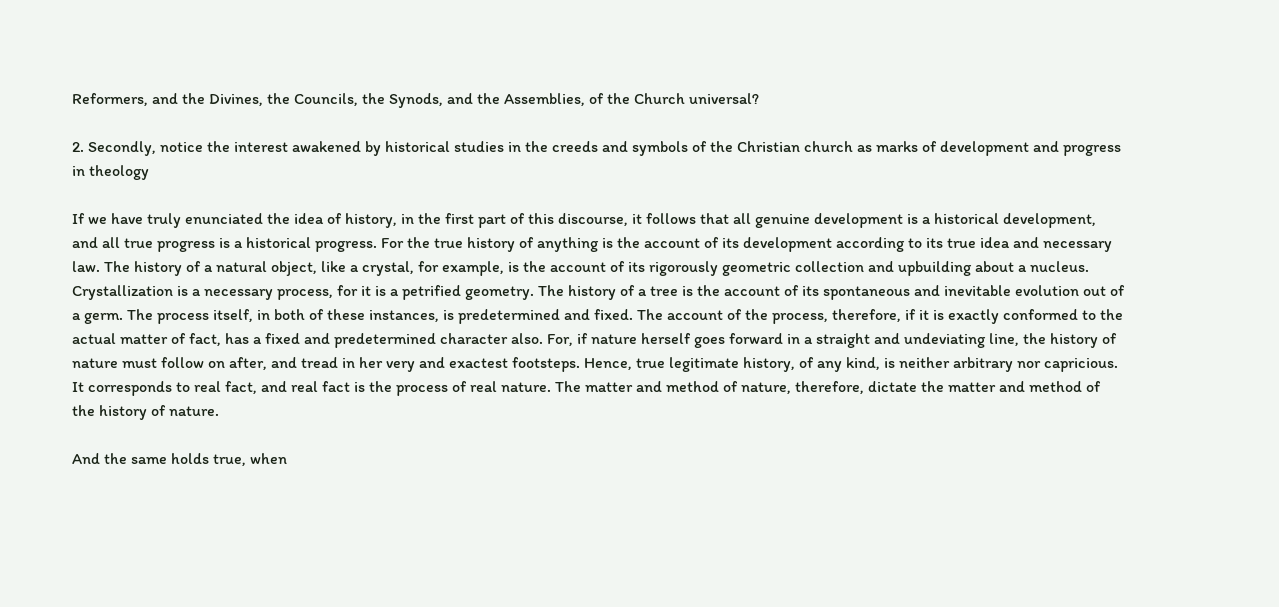Reformers, and the Divines, the Councils, the Synods, and the Assemblies, of the Church universal?

2. Secondly, notice the interest awakened by historical studies in the creeds and symbols of the Christian church as marks of development and progress in theology

If we have truly enunciated the idea of history, in the first part of this discourse, it follows that all genuine development is a historical development, and all true progress is a historical progress. For the true history of anything is the account of its development according to its true idea and necessary law. The history of a natural object, like a crystal, for example, is the account of its rigorously geometric collection and upbuilding about a nucleus. Crystallization is a necessary process, for it is a petrified geometry. The history of a tree is the account of its spontaneous and inevitable evolution out of a germ. The process itself, in both of these instances, is predetermined and fixed. The account of the process, therefore, if it is exactly conformed to the actual matter of fact, has a fixed and predetermined character also. For, if nature herself goes forward in a straight and undeviating line, the history of nature must follow on after, and tread in her very and exactest footsteps. Hence, true legitimate history, of any kind, is neither arbitrary nor capricious. It corresponds to real fact, and real fact is the process of real nature. The matter and method of nature, therefore, dictate the matter and method of the history of nature.

And the same holds true, when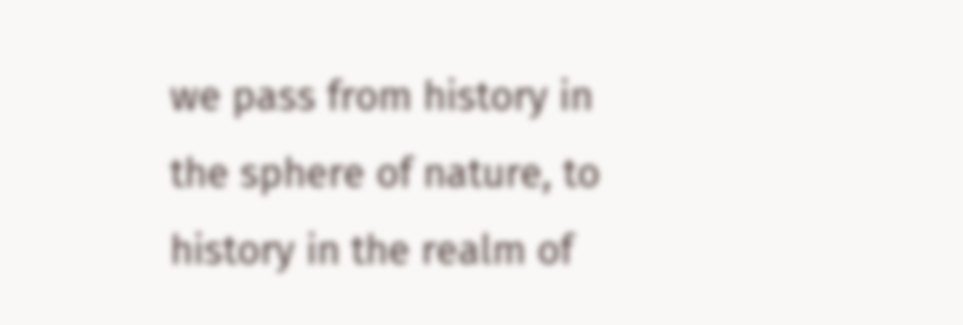we pass from history in the sphere of nature, to history in the realm of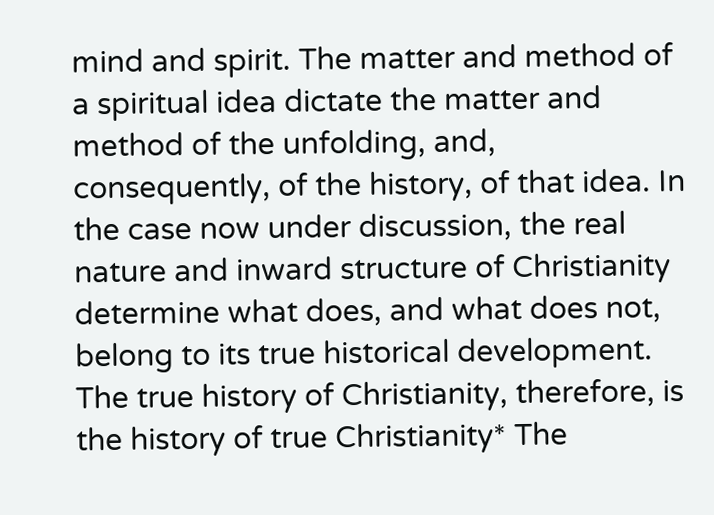mind and spirit. The matter and method of a spiritual idea dictate the matter and method of the unfolding, and, consequently, of the history, of that idea. In the case now under discussion, the real nature and inward structure of Christianity determine what does, and what does not, belong to its true historical development. The true history of Christianity, therefore, is the history of true Christianity* The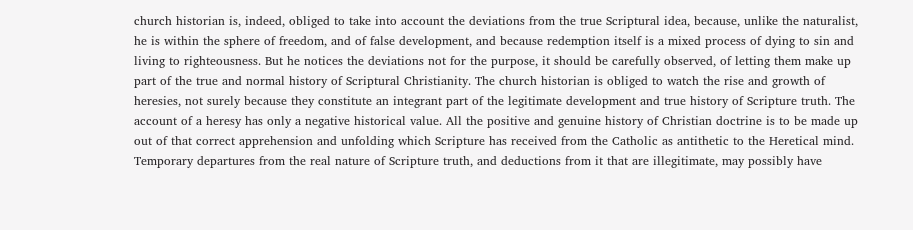church historian is, indeed, obliged to take into account the deviations from the true Scriptural idea, because, unlike the naturalist, he is within the sphere of freedom, and of false development, and because redemption itself is a mixed process of dying to sin and living to righteousness. But he notices the deviations not for the purpose, it should be carefully observed, of letting them make up part of the true and normal history of Scriptural Christianity. The church historian is obliged to watch the rise and growth of heresies, not surely because they constitute an integrant part of the legitimate development and true history of Scripture truth. The account of a heresy has only a negative historical value. All the positive and genuine history of Christian doctrine is to be made up out of that correct apprehension and unfolding which Scripture has received from the Catholic as antithetic to the Heretical mind. Temporary departures from the real nature of Scripture truth, and deductions from it that are illegitimate, may possibly have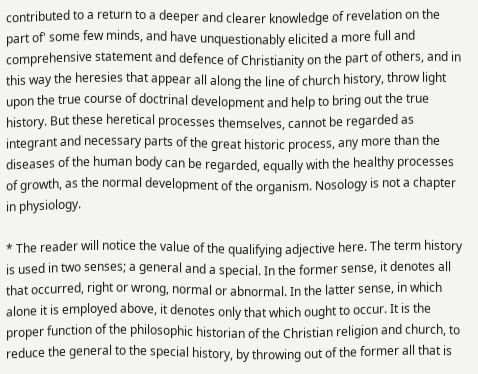contributed to a return to a deeper and clearer knowledge of revelation on the part of' some few minds, and have unquestionably elicited a more full and comprehensive statement and defence of Christianity on the part of others, and in this way the heresies that appear all along the line of church history, throw light upon the true course of doctrinal development and help to bring out the true history. But these heretical processes themselves, cannot be regarded as integrant and necessary parts of the great historic process, any more than the diseases of the human body can be regarded, equally with the healthy processes of growth, as the normal development of the organism. Nosology is not a chapter in physiology.

* The reader will notice the value of the qualifying adjective here. The term history is used in two senses; a general and a special. In the former sense, it denotes all that occurred, right or wrong, normal or abnormal. In the latter sense, in which alone it is employed above, it denotes only that which ought to occur. It is the proper function of the philosophic historian of the Christian religion and church, to reduce the general to the special history, by throwing out of the former all that is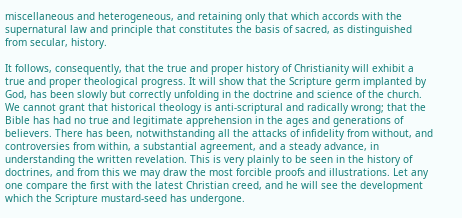miscellaneous and heterogeneous, and retaining only that which accords with the supernatural law and principle that constitutes the basis of sacred, as distinguished from secular, history.

It follows, consequently, that the true and proper history of Christianity will exhibit a true and proper theological progress. It will show that the Scripture germ implanted by God, has been slowly but correctly unfolding in the doctrine and science of the church. We cannot grant that historical theology is anti-scriptural and radically wrong; that the Bible has had no true and legitimate apprehension in the ages and generations of believers. There has been, notwithstanding all the attacks of infidelity from without, and controversies from within, a substantial agreement, and a steady advance, in understanding the written revelation. This is very plainly to be seen in the history of doctrines, and from this we may draw the most forcible proofs and illustrations. Let any one compare the first with the latest Christian creed, and he will see the development which the Scripture mustard-seed has undergone.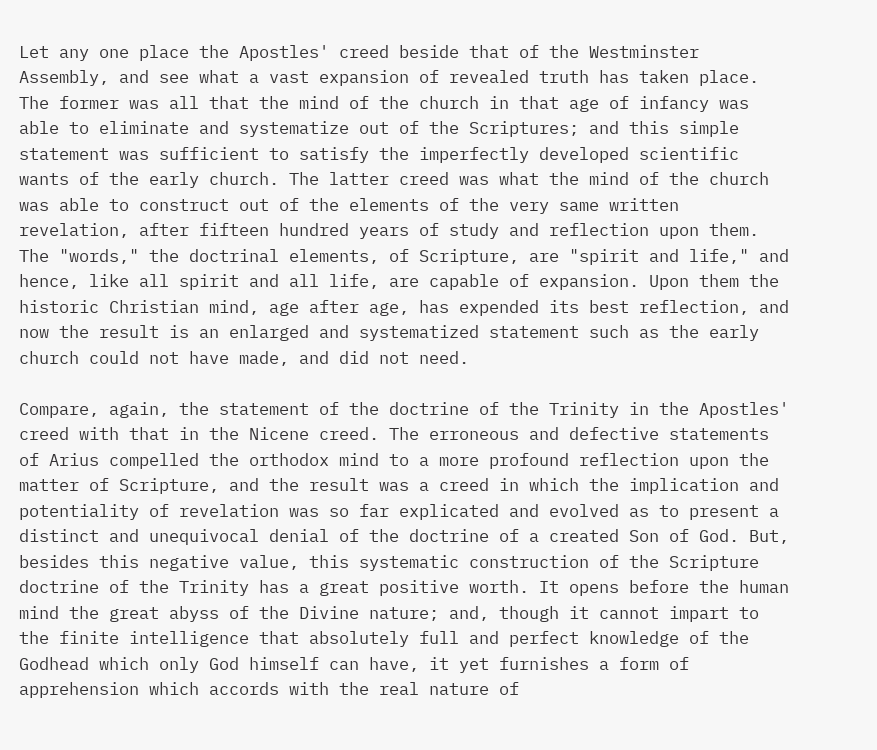Let any one place the Apostles' creed beside that of the Westminster Assembly, and see what a vast expansion of revealed truth has taken place. The former was all that the mind of the church in that age of infancy was able to eliminate and systematize out of the Scriptures; and this simple statement was sufficient to satisfy the imperfectly developed scientific wants of the early church. The latter creed was what the mind of the church was able to construct out of the elements of the very same written revelation, after fifteen hundred years of study and reflection upon them. The "words," the doctrinal elements, of Scripture, are "spirit and life," and hence, like all spirit and all life, are capable of expansion. Upon them the historic Christian mind, age after age, has expended its best reflection, and now the result is an enlarged and systematized statement such as the early church could not have made, and did not need.

Compare, again, the statement of the doctrine of the Trinity in the Apostles' creed with that in the Nicene creed. The erroneous and defective statements of Arius compelled the orthodox mind to a more profound reflection upon the matter of Scripture, and the result was a creed in which the implication and potentiality of revelation was so far explicated and evolved as to present a distinct and unequivocal denial of the doctrine of a created Son of God. But, besides this negative value, this systematic construction of the Scripture doctrine of the Trinity has a great positive worth. It opens before the human mind the great abyss of the Divine nature; and, though it cannot impart to the finite intelligence that absolutely full and perfect knowledge of the Godhead which only God himself can have, it yet furnishes a form of apprehension which accords with the real nature of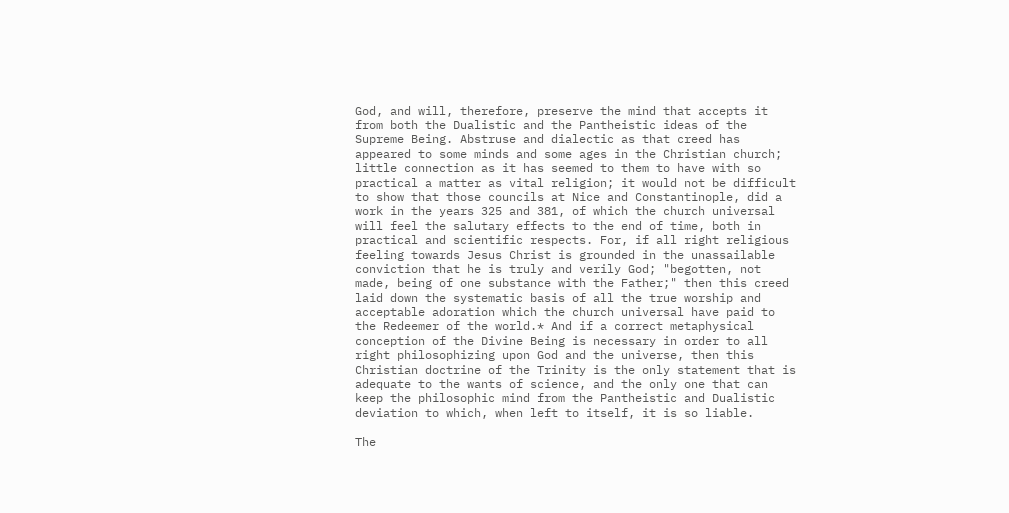God, and will, therefore, preserve the mind that accepts it from both the Dualistic and the Pantheistic ideas of the Supreme Being. Abstruse and dialectic as that creed has appeared to some minds and some ages in the Christian church; little connection as it has seemed to them to have with so practical a matter as vital religion; it would not be difficult to show that those councils at Nice and Constantinople, did a work in the years 325 and 381, of which the church universal will feel the salutary effects to the end of time, both in practical and scientific respects. For, if all right religious feeling towards Jesus Christ is grounded in the unassailable conviction that he is truly and verily God; "begotten, not made, being of one substance with the Father;" then this creed laid down the systematic basis of all the true worship and acceptable adoration which the church universal have paid to the Redeemer of the world.* And if a correct metaphysical conception of the Divine Being is necessary in order to all right philosophizing upon God and the universe, then this Christian doctrine of the Trinity is the only statement that is adequate to the wants of science, and the only one that can keep the philosophic mind from the Pantheistic and Dualistic deviation to which, when left to itself, it is so liable.

The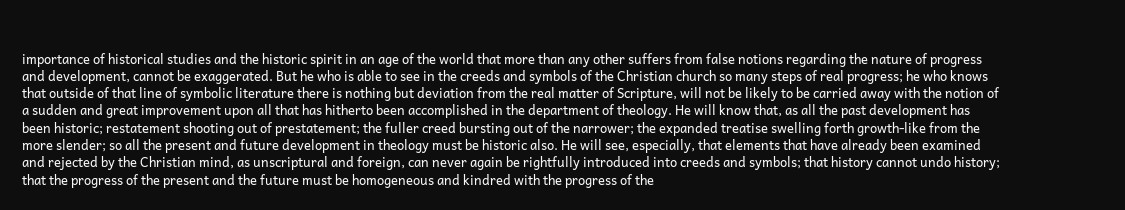importance of historical studies and the historic spirit in an age of the world that more than any other suffers from false notions regarding the nature of progress and development, cannot be exaggerated. But he who is able to see in the creeds and symbols of the Christian church so many steps of real progress; he who knows that outside of that line of symbolic literature there is nothing but deviation from the real matter of Scripture, will not be likely to be carried away with the notion of a sudden and great improvement upon all that has hitherto been accomplished in the department of theology. He will know that, as all the past development has been historic; restatement shooting out of prestatement; the fuller creed bursting out of the narrower; the expanded treatise swelling forth growth-like from the more slender; so all the present and future development in theology must be historic also. He will see, especially, that elements that have already been examined and rejected by the Christian mind, as unscriptural and foreign, can never again be rightfully introduced into creeds and symbols; that history cannot undo history; that the progress of the present and the future must be homogeneous and kindred with the progress of the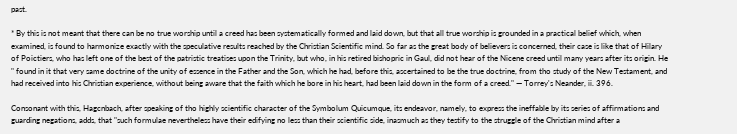past.

* By this is not meant that there can be no true worship until a creed has been systematically formed and laid down, but that all true worship is grounded in a practical belief which, when examined, is found to harmonize exactly with the speculative results reached by the Christian Scientific mind. So far as the great body of believers is concerned, their case is like that of Hilary of Poictiers, who has left one of the best of the patristic treatises upon the Trinity, but who, in his retired bishopric in Gaul, did not hear of the Nicene creed until many years after its origin. He " found in it that very same doctrine of the unity of essence in the Father and the Son, which he had, before this, ascertained to be the true doctrine, from tho study of the New Testament, and had received into his Christian experience, without being aware that the faith which he bore in his heart, had been laid down in the form of a creed." — Torrey's Neander, ii. 396.

Consonant with this, Hagcnbach, after speaking of tho highly scientific character of the Symbolum Quicumque, its endeavor, namely, to express the ineffable by its series of affirmations and guarding negations, adds, that "such formulae nevertheless have their edifying no less than their scientific side, inasmuch as they testify to the struggle of the Christian mind after a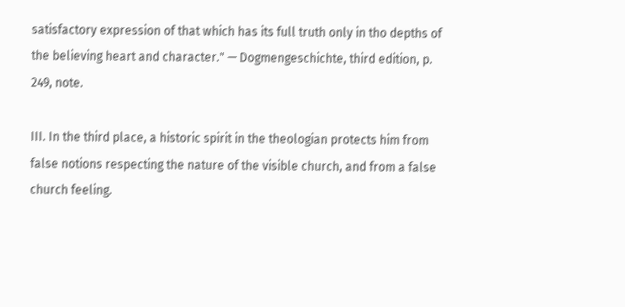satisfactory expression of that which has its full truth only in tho depths of the believing heart and character." — Dogmengeschichte, third edition, p. 249, note.

III. In the third place, a historic spirit in the theologian protects him from false notions respecting the nature of the visible church, and from a false church feeling.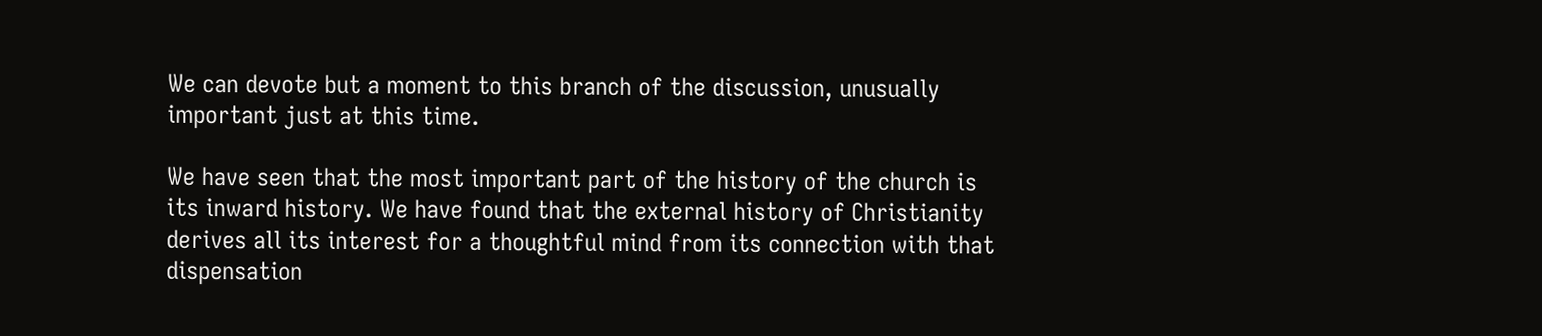We can devote but a moment to this branch of the discussion, unusually important just at this time.

We have seen that the most important part of the history of the church is its inward history. We have found that the external history of Christianity derives all its interest for a thoughtful mind from its connection with that dispensation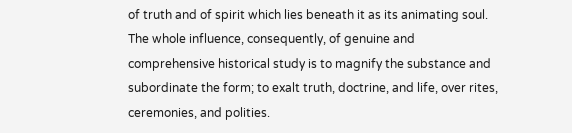of truth and of spirit which lies beneath it as its animating soul. The whole influence, consequently, of genuine and comprehensive historical study is to magnify the substance and subordinate the form; to exalt truth, doctrine, and life, over rites, ceremonies, and polities.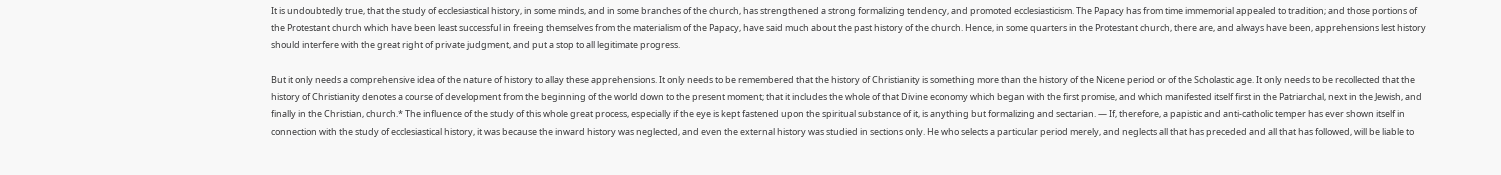It is undoubtedly true, that the study of ecclesiastical history, in some minds, and in some branches of the church, has strengthened a strong formalizing tendency, and promoted ecclesiasticism. The Papacy has from time immemorial appealed to tradition; and those portions of the Protestant church which have been least successful in freeing themselves from the materialism of the Papacy, have said much about the past history of the church. Hence, in some quarters in the Protestant church, there are, and always have been, apprehensions lest history should interfere with the great right of private judgment, and put a stop to all legitimate progress.

But it only needs a comprehensive idea of the nature of history to allay these apprehensions. It only needs to be remembered that the history of Christianity is something more than the history of the Nicene period or of the Scholastic age. It only needs to be recollected that the history of Christianity denotes a course of development from the beginning of the world down to the present moment; that it includes the whole of that Divine economy which began with the first promise, and which manifested itself first in the Patriarchal, next in the Jewish, and finally in the Christian, church.* The influence of the study of this whole great process, especially if the eye is kept fastened upon the spiritual substance of it, is anything but formalizing and sectarian. — If, therefore, a papistic and anti-catholic temper has ever shown itself in connection with the study of ecclesiastical history, it was because the inward history was neglected, and even the external history was studied in sections only. He who selects a particular period merely, and neglects all that has preceded and all that has followed, will be liable to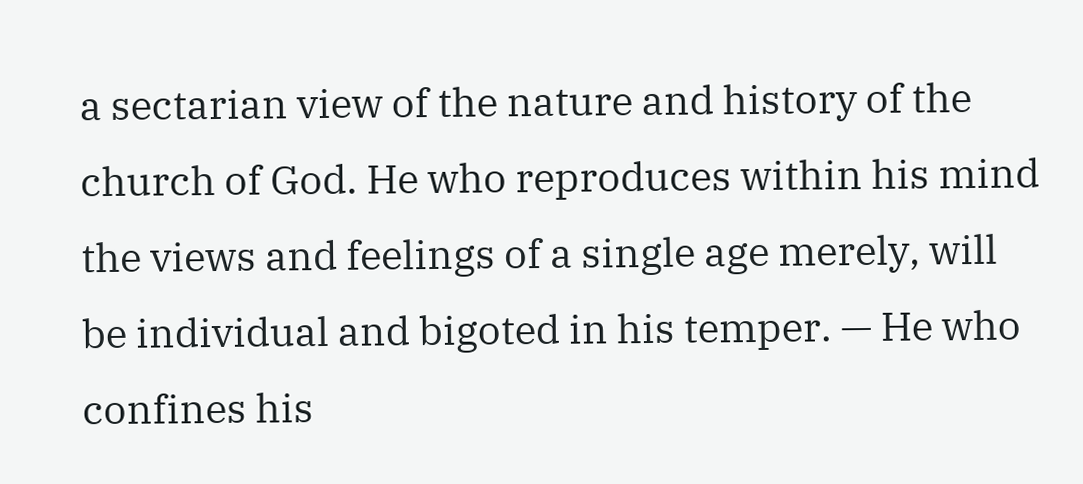a sectarian view of the nature and history of the church of God. He who reproduces within his mind the views and feelings of a single age merely, will be individual and bigoted in his temper. — He who confines his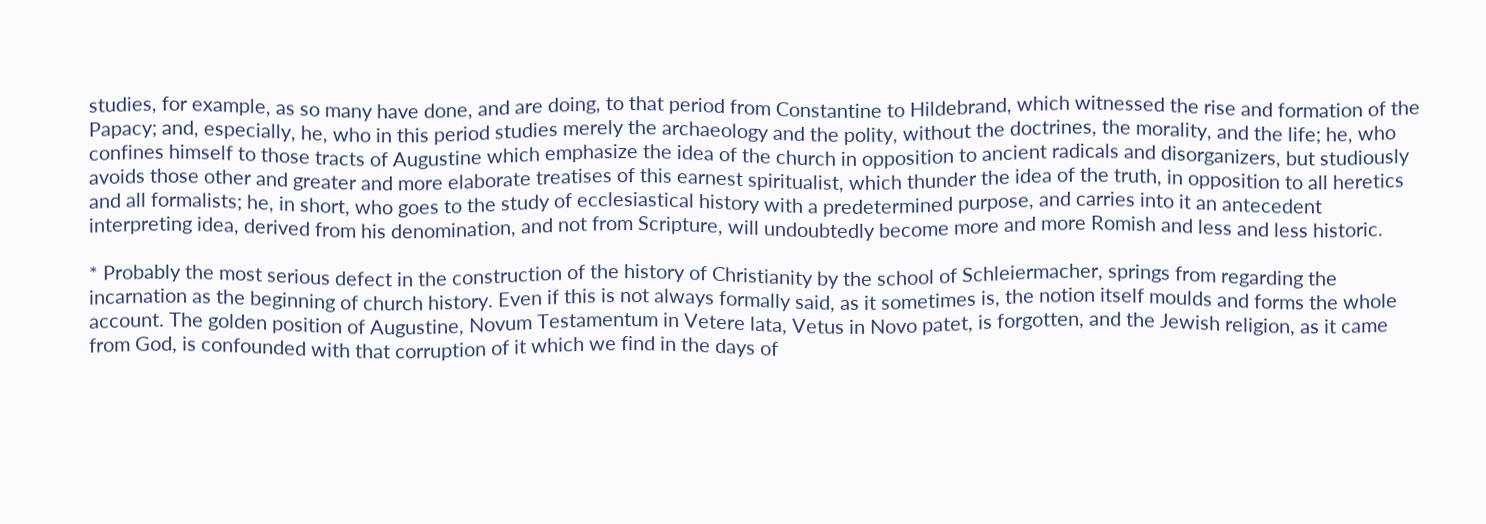studies, for example, as so many have done, and are doing, to that period from Constantine to Hildebrand, which witnessed the rise and formation of the Papacy; and, especially, he, who in this period studies merely the archaeology and the polity, without the doctrines, the morality, and the life; he, who confines himself to those tracts of Augustine which emphasize the idea of the church in opposition to ancient radicals and disorganizers, but studiously avoids those other and greater and more elaborate treatises of this earnest spiritualist, which thunder the idea of the truth, in opposition to all heretics and all formalists; he, in short, who goes to the study of ecclesiastical history with a predetermined purpose, and carries into it an antecedent interpreting idea, derived from his denomination, and not from Scripture, will undoubtedly become more and more Romish and less and less historic.

* Probably the most serious defect in the construction of the history of Christianity by the school of Schleiermacher, springs from regarding the incarnation as the beginning of church history. Even if this is not always formally said, as it sometimes is, the notion itself moulds and forms the whole account. The golden position of Augustine, Novum Testamentum in Vetere lata, Vetus in Novo patet, is forgotten, and the Jewish religion, as it came from God, is confounded with that corruption of it which we find in the days of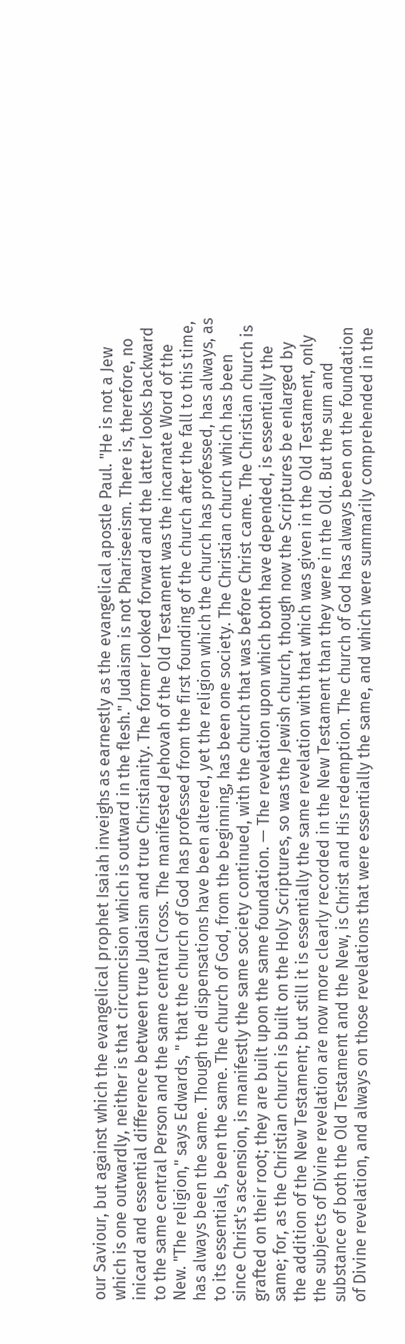our Saviour, but against which the evangelical prophet Isaiah inveighs as earnestly as the evangelical apostle Paul. "He is not a Jew which is one outwardly, neither is that circumcision which is outward in the flesh." Judaism is not Phariseeism. There is, therefore, no inicard and essential difference between true Judaism and true Christianity. The former looked forward and the latter looks backward to the same central Person and the same central Cross. The manifested Jehovah of the Old Testament was the incarnate Word of the New. "The religion," says Edwards, " that the church of God has professed from the first founding of the church after the fall to this time, has always been the same. Though the dispensations have been altered, yet the religion which the church has professed, has always, as to its essentials, been the same. The church of God, from the beginning, has been one society. The Christian church which has been since Christ's ascension, is manifestly the same society continued, with the church that was before Christ came. The Christian church is grafted on their root; they are built upon the same foundation. — The revelation upon which both have depended, is essentially the same; for, as the Christian church is built on the Holy Scriptures, so was the Jewish church, though now the Scriptures be enlarged by the addition of the New Testament; but still it is essentially the same revelation with that which was given in the Old Testament, only the subjects of Divine revelation are now more clearly recorded in the New Testament than they were in the Old. But the sum and substance of both the Old Testament and the New, is Christ and His redemption. The church of God has always been on the foundation of Divine revelation, and always on those revelations that were essentially the same, and which were summarily comprehended in the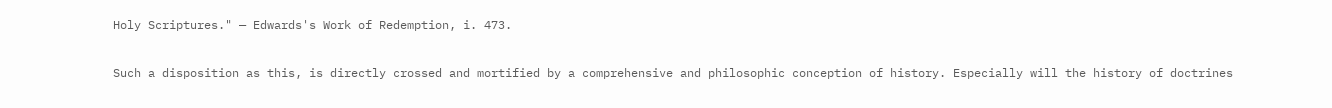Holy Scriptures." — Edwards's Work of Redemption, i. 473.

Such a disposition as this, is directly crossed and mortified by a comprehensive and philosophic conception of history. Especially will the history of doctrines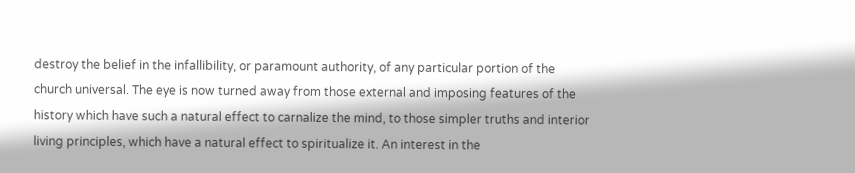destroy the belief in the infallibility, or paramount authority, of any particular portion of the church universal. The eye is now turned away from those external and imposing features of the history which have such a natural effect to carnalize the mind, to those simpler truths and interior living principles, which have a natural effect to spiritualize it. An interest in the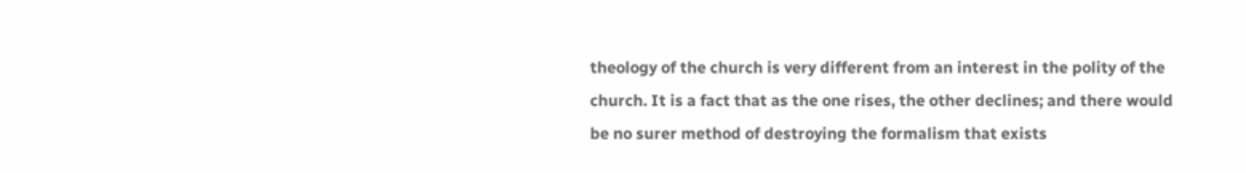theology of the church is very different from an interest in the polity of the church. It is a fact that as the one rises, the other declines; and there would be no surer method of destroying the formalism that exists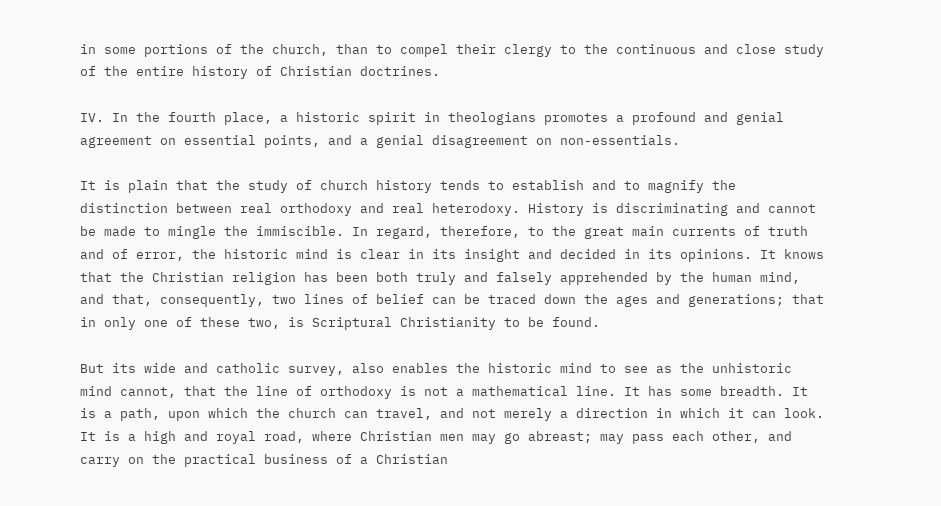in some portions of the church, than to compel their clergy to the continuous and close study of the entire history of Christian doctrines.

IV. In the fourth place, a historic spirit in theologians promotes a profound and genial agreement on essential points, and a genial disagreement on non-essentials.

It is plain that the study of church history tends to establish and to magnify the distinction between real orthodoxy and real heterodoxy. History is discriminating and cannot be made to mingle the immiscible. In regard, therefore, to the great main currents of truth and of error, the historic mind is clear in its insight and decided in its opinions. It knows that the Christian religion has been both truly and falsely apprehended by the human mind, and that, consequently, two lines of belief can be traced down the ages and generations; that in only one of these two, is Scriptural Christianity to be found.

But its wide and catholic survey, also enables the historic mind to see as the unhistoric mind cannot, that the line of orthodoxy is not a mathematical line. It has some breadth. It is a path, upon which the church can travel, and not merely a direction in which it can look. It is a high and royal road, where Christian men may go abreast; may pass each other, and carry on the practical business of a Christian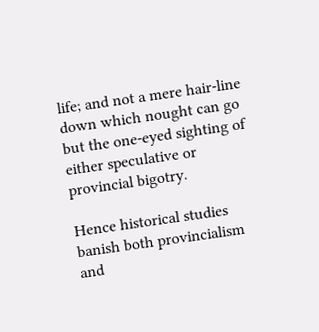life; and not a mere hair-line down which nought can go but the one-eyed sighting of either speculative or provincial bigotry.

Hence historical studies banish both provincialism and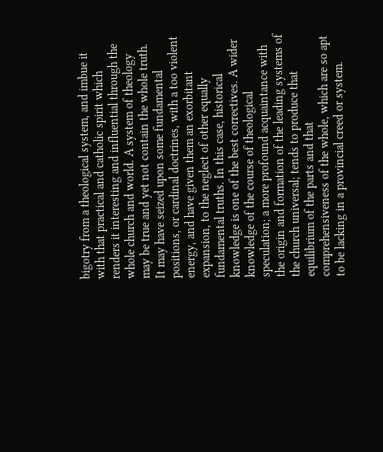bigotry from a theological system, and imbue it with that practical and catholic spirit which renders it interesting and influential through the whole church and world. A system of theology may be true and yet not contain the whole truth. It may have seized upon some fundamental positions, or cardinal doctrines, with a too violent energy, and have given them an exorbitant expansion, to the neglect of other equally fundamental truths. In this case, historical knowledge is one of the best correctives. A wider knowledge of the course of theological speculation; a more profound acquaintance with the origin and formation of the leading systems of the church universal; tends to produce that equilibrium of the parts and that comprehensiveness of the whole, which are so apt to be lacking in a provincial creed or system.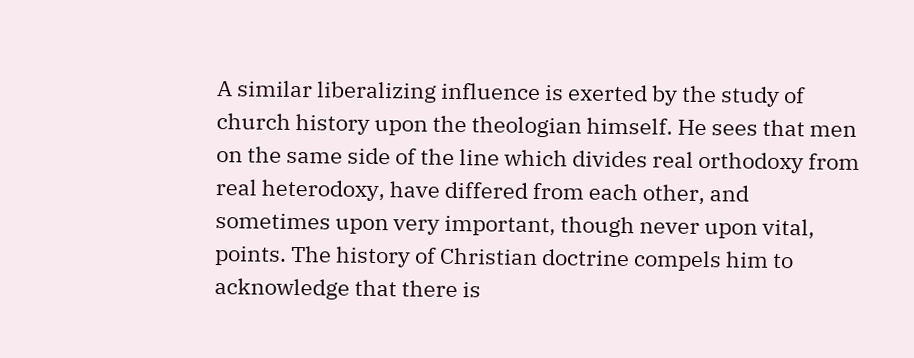A similar liberalizing influence is exerted by the study of church history upon the theologian himself. He sees that men on the same side of the line which divides real orthodoxy from real heterodoxy, have differed from each other, and sometimes upon very important, though never upon vital, points. The history of Christian doctrine compels him to acknowledge that there is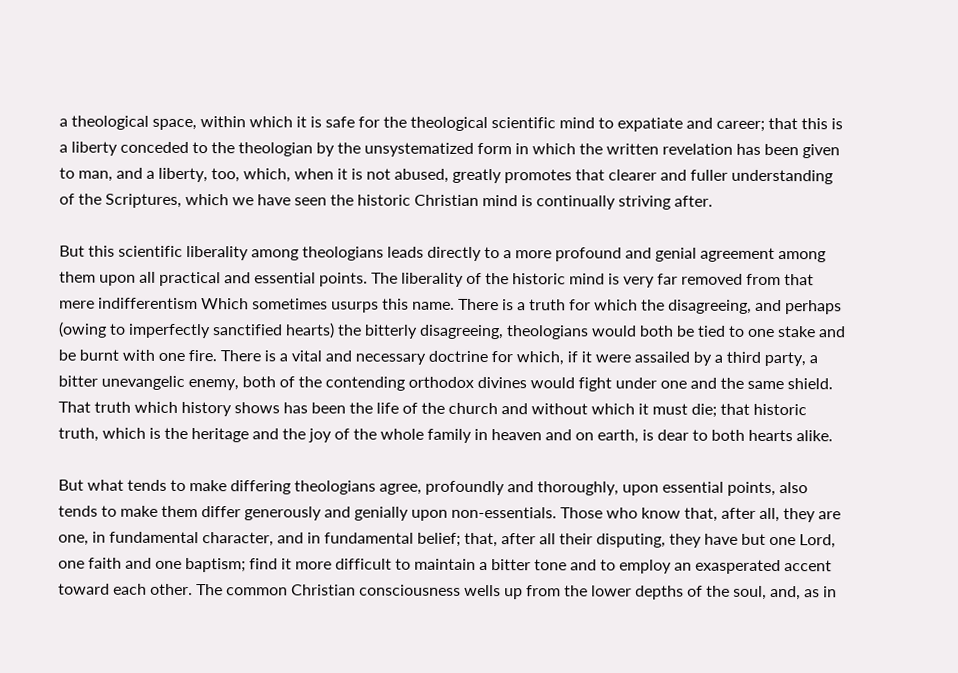a theological space, within which it is safe for the theological scientific mind to expatiate and career; that this is a liberty conceded to the theologian by the unsystematized form in which the written revelation has been given to man, and a liberty, too, which, when it is not abused, greatly promotes that clearer and fuller understanding of the Scriptures, which we have seen the historic Christian mind is continually striving after.

But this scientific liberality among theologians leads directly to a more profound and genial agreement among them upon all practical and essential points. The liberality of the historic mind is very far removed from that mere indifferentism Which sometimes usurps this name. There is a truth for which the disagreeing, and perhaps (owing to imperfectly sanctified hearts) the bitterly disagreeing, theologians would both be tied to one stake and be burnt with one fire. There is a vital and necessary doctrine for which, if it were assailed by a third party, a bitter unevangelic enemy, both of the contending orthodox divines would fight under one and the same shield. That truth which history shows has been the life of the church and without which it must die; that historic truth, which is the heritage and the joy of the whole family in heaven and on earth, is dear to both hearts alike.

But what tends to make differing theologians agree, profoundly and thoroughly, upon essential points, also tends to make them differ generously and genially upon non-essentials. Those who know that, after all, they are one, in fundamental character, and in fundamental belief; that, after all their disputing, they have but one Lord, one faith and one baptism; find it more difficult to maintain a bitter tone and to employ an exasperated accent toward each other. The common Christian consciousness wells up from the lower depths of the soul, and, as in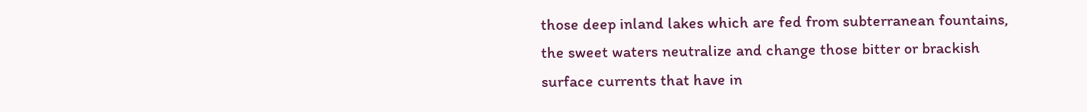those deep inland lakes which are fed from subterranean fountains, the sweet waters neutralize and change those bitter or brackish surface currents that have in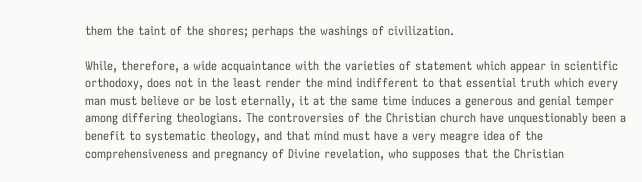them the taint of the shores; perhaps the washings of civilization.

While, therefore, a wide acquaintance with the varieties of statement which appear in scientific orthodoxy, does not in the least render the mind indifferent to that essential truth which every man must believe or be lost eternally, it at the same time induces a generous and genial temper among differing theologians. The controversies of the Christian church have unquestionably been a benefit to systematic theology, and that mind must have a very meagre idea of the comprehensiveness and pregnancy of Divine revelation, who supposes that the Christian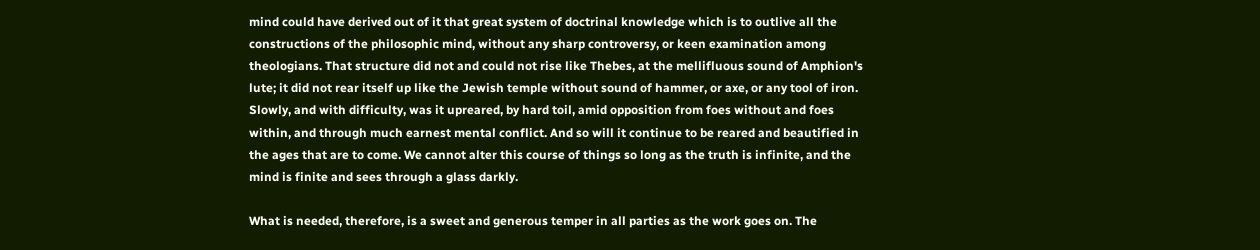mind could have derived out of it that great system of doctrinal knowledge which is to outlive all the constructions of the philosophic mind, without any sharp controversy, or keen examination among theologians. That structure did not and could not rise like Thebes, at the mellifluous sound of Amphion's lute; it did not rear itself up like the Jewish temple without sound of hammer, or axe, or any tool of iron. Slowly, and with difficulty, was it upreared, by hard toil, amid opposition from foes without and foes within, and through much earnest mental conflict. And so will it continue to be reared and beautified in the ages that are to come. We cannot alter this course of things so long as the truth is infinite, and the mind is finite and sees through a glass darkly.

What is needed, therefore, is a sweet and generous temper in all parties as the work goes on. The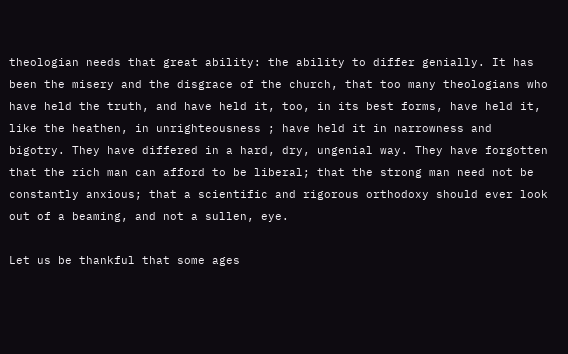theologian needs that great ability: the ability to differ genially. It has been the misery and the disgrace of the church, that too many theologians who have held the truth, and have held it, too, in its best forms, have held it, like the heathen, in unrighteousness ; have held it in narrowness and bigotry. They have differed in a hard, dry, ungenial way. They have forgotten that the rich man can afford to be liberal; that the strong man need not be constantly anxious; that a scientific and rigorous orthodoxy should ever look out of a beaming, and not a sullen, eye.

Let us be thankful that some ages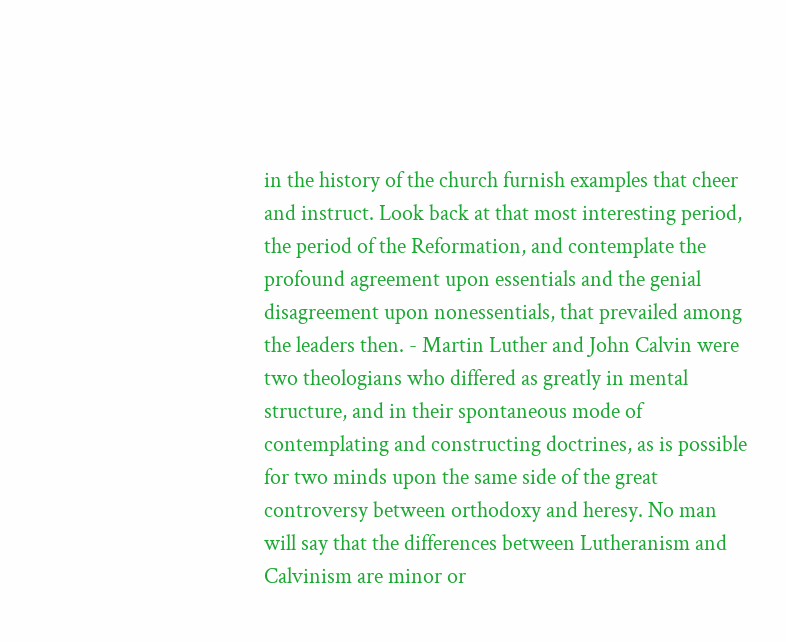in the history of the church furnish examples that cheer and instruct. Look back at that most interesting period, the period of the Reformation, and contemplate the profound agreement upon essentials and the genial disagreement upon nonessentials, that prevailed among the leaders then. - Martin Luther and John Calvin were two theologians who differed as greatly in mental structure, and in their spontaneous mode of contemplating and constructing doctrines, as is possible for two minds upon the same side of the great controversy between orthodoxy and heresy. No man will say that the differences between Lutheranism and Calvinism are minor or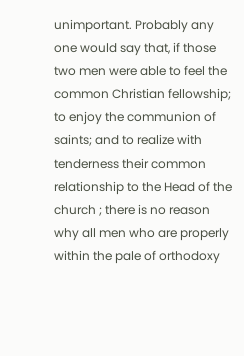unimportant. Probably any one would say that, if those two men were able to feel the common Christian fellowship; to enjoy the communion of saints; and to realize with tenderness their common relationship to the Head of the church ; there is no reason why all men who are properly within the pale of orthodoxy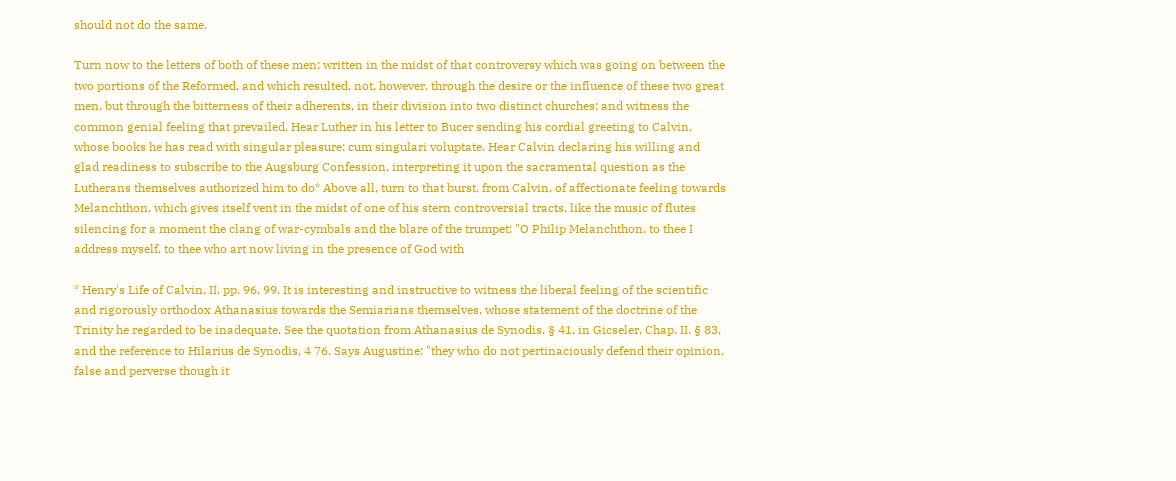should not do the same.

Turn now to the letters of both of these men; written in the midst of that controversy which was going on between the two portions of the Reformed, and which resulted, not, however, through the desire or the influence of these two great men, but through the bitterness of their adherents, in their division into two distinct churches; and witness the common genial feeling that prevailed. Hear Luther in his letter to Bucer sending his cordial greeting to Calvin, whose books he has read with singular pleasure: cum singulari voluptate. Hear Calvin declaring his willing and glad readiness to subscribe to the Augsburg Confession, interpreting it upon the sacramental question as the Lutherans themselves authorized him to do* Above all, turn to that burst, from Calvin, of affectionate feeling towards Melanchthon, which gives itself vent in the midst of one of his stern controversial tracts, like the music of flutes silencing for a moment the clang of war-cymbals and the blare of the trumpet: "O Philip Melanchthon, to thee I address myself, to thee who art now living in the presence of God with

* Henry's Life of Calvin, II. pp. 96, 99. It is interesting and instructive to witness the liberal feeling of the scientific and rigorously orthodox Athanasius towards the Semiarians themselves, whose statement of the doctrine of the Trinity he regarded to be inadequate. See the quotation from Athanasius de Synodis, § 41, in Gicseler, Chap. II. § 83, and the reference to Hilarius de Synodis, 4 76. Says Augustine: "they who do not pertinaciously defend their opinion, false and perverse though it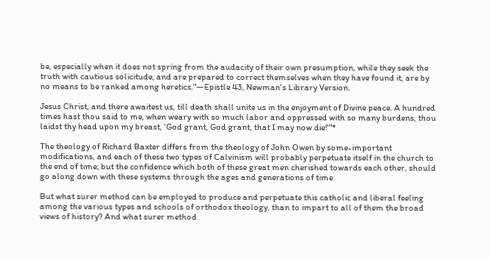be, especially when it does not spring from the audacity of their own presumption, while they seek the truth with cautious solicitude, and are prepared to correct themselves when they have found it, are by no means to be ranked among heretics."—Epistle 43, Newman's Library Version.

Jesus Christ, and there awaitest us, till death shall unite us in the enjoyment of Divine peace. A hundred times hast thou said to me, when weary with so much labor and oppressed with so many burdens, thou laidst thy head upon my breast, 'God grant, God grant, that I may now die!'"*

The theology of Richard Baxter differs from the theology of John Owen by some-important modifications, and each of these two types of Calvinism will probably perpetuate itself in the church to the end of time; but the confidence which both of these great men cherished towards each other, should go along down with these systems through the ages and generations of time.

But what surer method can be employed to produce and perpetuate this catholic and liberal feeling among the various types and schools of orthodox theology, than to impart to all of them the broad views of history? And what surer method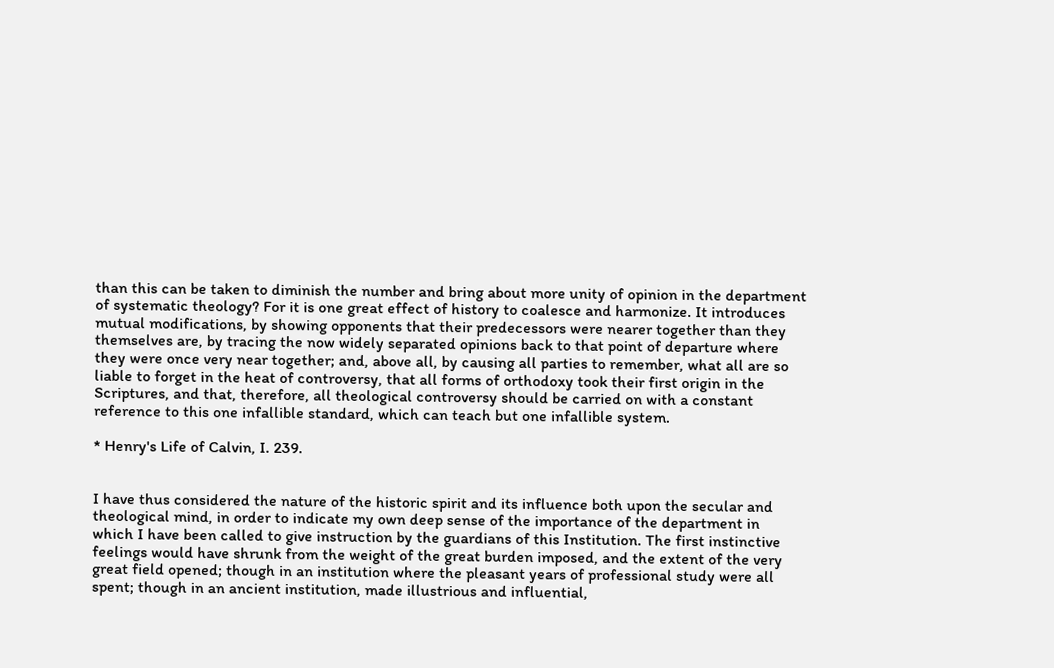than this can be taken to diminish the number and bring about more unity of opinion in the department of systematic theology? For it is one great effect of history to coalesce and harmonize. It introduces mutual modifications, by showing opponents that their predecessors were nearer together than they themselves are, by tracing the now widely separated opinions back to that point of departure where they were once very near together; and, above all, by causing all parties to remember, what all are so liable to forget in the heat of controversy, that all forms of orthodoxy took their first origin in the Scriptures, and that, therefore, all theological controversy should be carried on with a constant reference to this one infallible standard, which can teach but one infallible system.

* Henry's Life of Calvin, I. 239.


I have thus considered the nature of the historic spirit and its influence both upon the secular and theological mind, in order to indicate my own deep sense of the importance of the department in which I have been called to give instruction by the guardians of this Institution. The first instinctive feelings would have shrunk from the weight of the great burden imposed, and the extent of the very great field opened; though in an institution where the pleasant years of professional study were all spent; though in an ancient institution, made illustrious and influential,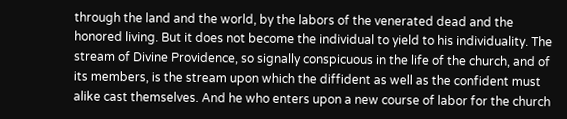through the land and the world, by the labors of the venerated dead and the honored living. But it does not become the individual to yield to his individuality. The stream of Divine Providence, so signally conspicuous in the life of the church, and of its members, is the stream upon which the diffident as well as the confident must alike cast themselves. And he who enters upon a new course of labor for the church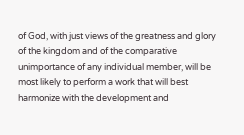of God, with just views of the greatness and glory of the kingdom and of the comparative unimportance of any individual member, will be most likely to perform a work that will best harmonize with the development and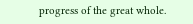progress of the great whole.